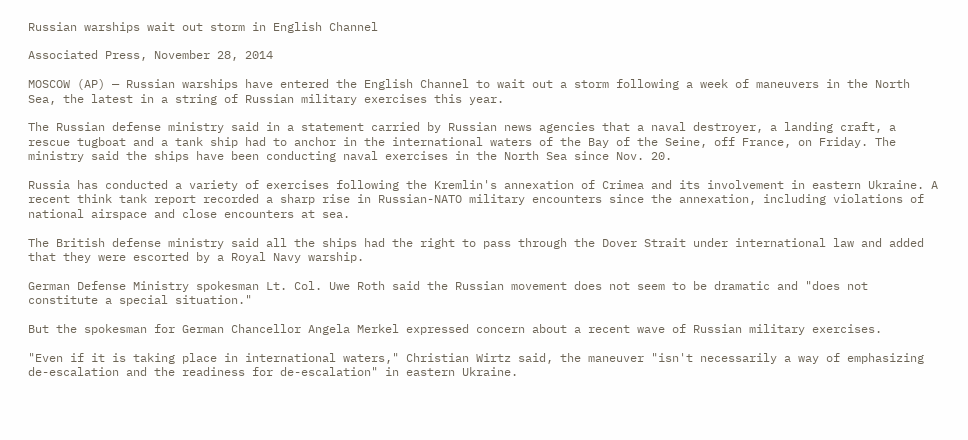Russian warships wait out storm in English Channel

Associated Press, November 28, 2014

MOSCOW (AP) — Russian warships have entered the English Channel to wait out a storm following a week of maneuvers in the North Sea, the latest in a string of Russian military exercises this year.

The Russian defense ministry said in a statement carried by Russian news agencies that a naval destroyer, a landing craft, a rescue tugboat and a tank ship had to anchor in the international waters of the Bay of the Seine, off France, on Friday. The ministry said the ships have been conducting naval exercises in the North Sea since Nov. 20.

Russia has conducted a variety of exercises following the Kremlin's annexation of Crimea and its involvement in eastern Ukraine. A recent think tank report recorded a sharp rise in Russian-NATO military encounters since the annexation, including violations of national airspace and close encounters at sea.

The British defense ministry said all the ships had the right to pass through the Dover Strait under international law and added that they were escorted by a Royal Navy warship.

German Defense Ministry spokesman Lt. Col. Uwe Roth said the Russian movement does not seem to be dramatic and "does not constitute a special situation."

But the spokesman for German Chancellor Angela Merkel expressed concern about a recent wave of Russian military exercises.

"Even if it is taking place in international waters," Christian Wirtz said, the maneuver "isn't necessarily a way of emphasizing de-escalation and the readiness for de-escalation" in eastern Ukraine.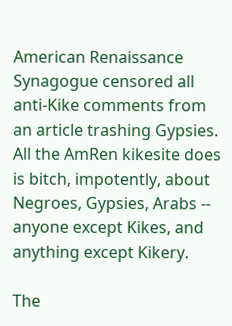American Renaissance Synagogue censored all anti-Kike comments from an article trashing Gypsies. All the AmRen kikesite does is bitch, impotently, about Negroes, Gypsies, Arabs -- anyone except Kikes, and anything except Kikery.

The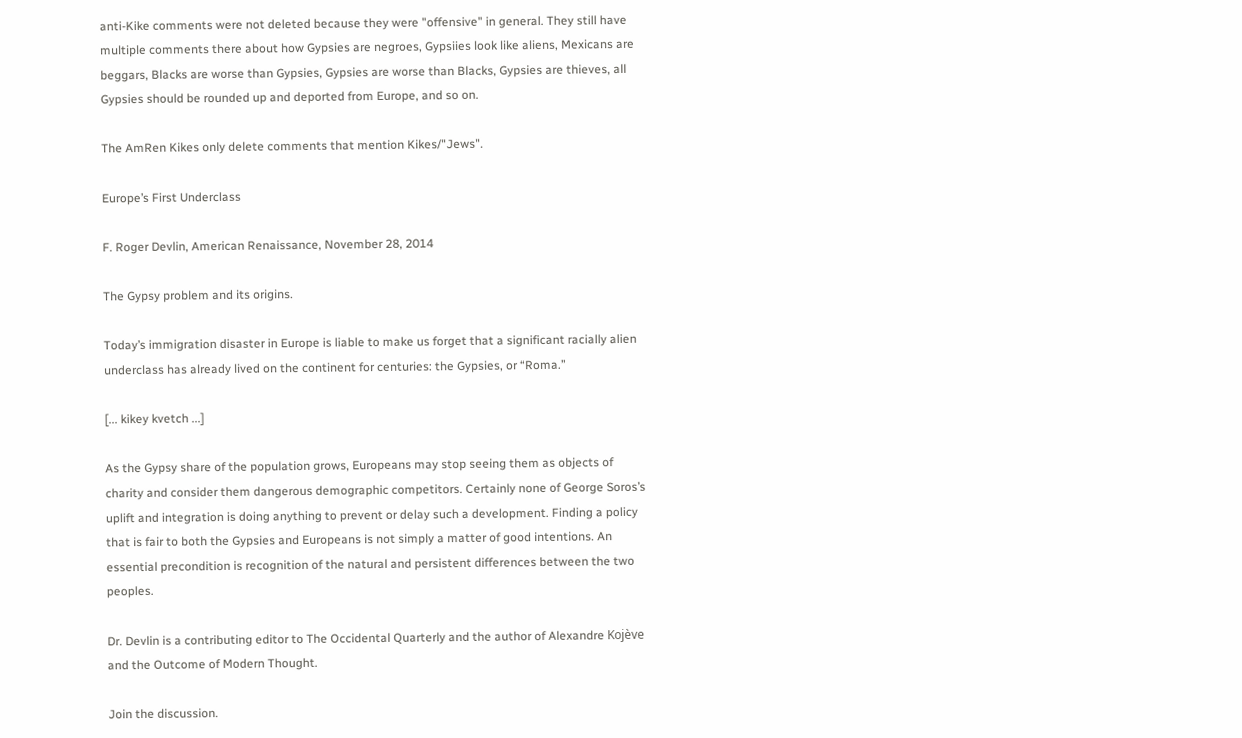anti-Kike comments were not deleted because they were "offensive" in general. They still have multiple comments there about how Gypsies are negroes, Gypsiies look like aliens, Mexicans are beggars, Blacks are worse than Gypsies, Gypsies are worse than Blacks, Gypsies are thieves, all Gypsies should be rounded up and deported from Europe, and so on.

The AmRen Kikes only delete comments that mention Kikes/"Jews".

Europe’s First Underclass

F. Roger Devlin, American Renaissance, November 28, 2014

The Gypsy problem and its origins.

Today’s immigration disaster in Europe is liable to make us forget that a significant racially alien underclass has already lived on the continent for centuries: the Gypsies, or “Roma.”

[... kikey kvetch ...]

As the Gypsy share of the population grows, Europeans may stop seeing them as objects of charity and consider them dangerous demographic competitors. Certainly none of George Soros’s uplift and integration is doing anything to prevent or delay such a development. Finding a policy that is fair to both the Gypsies and Europeans is not simply a matter of good intentions. An essential precondition is recognition of the natural and persistent differences between the two peoples.

Dr. Devlin is a contributing editor to The Occidental Quarterly and the author of Alexandre Kojève and the Outcome of Modern Thought.

Join the discussion.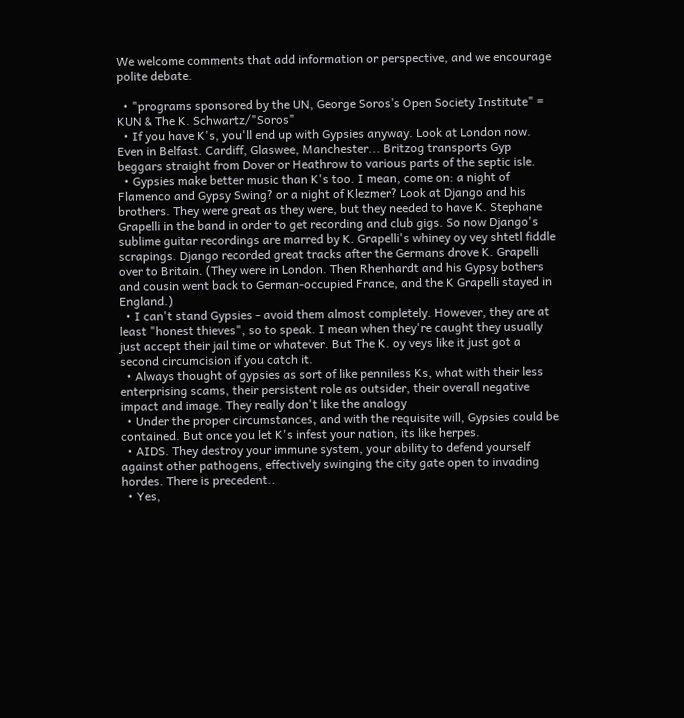We welcome comments that add information or perspective, and we encourage polite debate.

  • "programs sponsored by the UN, George Soros’s Open Society Institute" = KUN & The K. Schwartz/"Soros"
  • If you have K's, you'll end up with Gypsies anyway. Look at London now. Even in Belfast. Cardiff, Glaswee, Manchester... Britzog transports Gyp beggars straight from Dover or Heathrow to various parts of the septic isle.
  • Gypsies make better music than K's too. I mean, come on: a night of Flamenco and Gypsy Swing? or a night of Klezmer? Look at Django and his brothers. They were great as they were, but they needed to have K. Stephane Grapelli in the band in order to get recording and club gigs. So now Django's sublime guitar recordings are marred by K. Grapelli's whiney oy vey shtetl fiddle scrapings. Django recorded great tracks after the Germans drove K. Grapelli over to Britain. (They were in London. Then Rhenhardt and his Gypsy bothers and cousin went back to German-occupied France, and the K Grapelli stayed in England.)
  • I can't stand Gypsies - avoid them almost completely. However, they are at least "honest thieves", so to speak. I mean when they're caught they usually just accept their jail time or whatever. But The K. oy veys like it just got a second circumcision if you catch it.
  • Always thought of gypsies as sort of like penniless Ks, what with their less enterprising scams, their persistent role as outsider, their overall negative impact and image. They really don't like the analogy
  • Under the proper circumstances, and with the requisite will, Gypsies could be contained. But once you let K's infest your nation, its like herpes.
  • AIDS. They destroy your immune system, your ability to defend yourself against other pathogens, effectively swinging the city gate open to invading hordes. There is precedent..
  • Yes,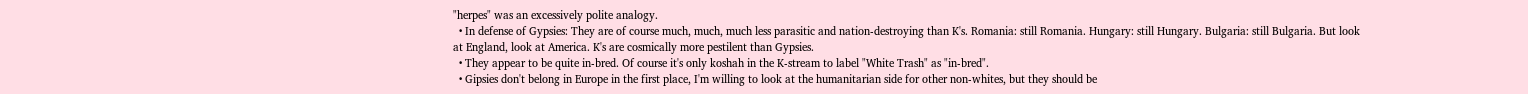"herpes" was an excessively polite analogy.
  • In defense of Gypsies: They are of course much, much, much less parasitic and nation-destroying than K's. Romania: still Romania. Hungary: still Hungary. Bulgaria: still Bulgaria. But look at England, look at America. K's are cosmically more pestilent than Gypsies.
  • They appear to be quite in-bred. Of course it's only koshah in the K-stream to label "White Trash" as "in-bred".
  • Gipsies don't belong in Europe in the first place, I'm willing to look at the humanitarian side for other non-whites, but they should be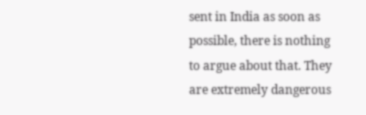sent in India as soon as possible, there is nothing to argue about that. They are extremely dangerous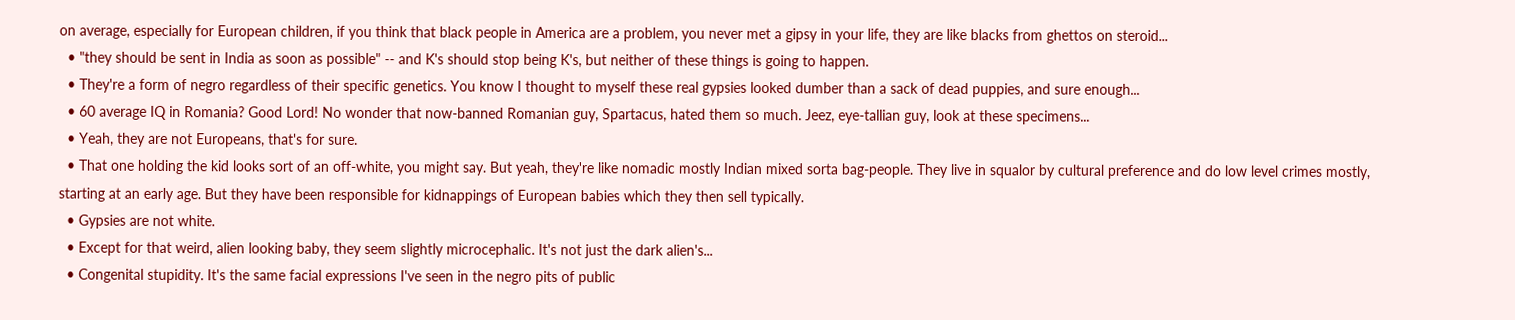on average, especially for European children, if you think that black people in America are a problem, you never met a gipsy in your life, they are like blacks from ghettos on steroid...
  • "they should be sent in India as soon as possible" -- and K's should stop being K's, but neither of these things is going to happen.
  • They're a form of negro regardless of their specific genetics. You know I thought to myself these real gypsies looked dumber than a sack of dead puppies, and sure enough...
  • 60 average IQ in Romania? Good Lord! No wonder that now-banned Romanian guy, Spartacus, hated them so much. Jeez, eye-tallian guy, look at these specimens...
  • Yeah, they are not Europeans, that's for sure.
  • That one holding the kid looks sort of an off-white, you might say. But yeah, they're like nomadic mostly Indian mixed sorta bag-people. They live in squalor by cultural preference and do low level crimes mostly, starting at an early age. But they have been responsible for kidnappings of European babies which they then sell typically.
  • Gypsies are not white.
  • Except for that weird, alien looking baby, they seem slightly microcephalic. It's not just the dark alien's...
  • Congenital stupidity. It's the same facial expressions I've seen in the negro pits of public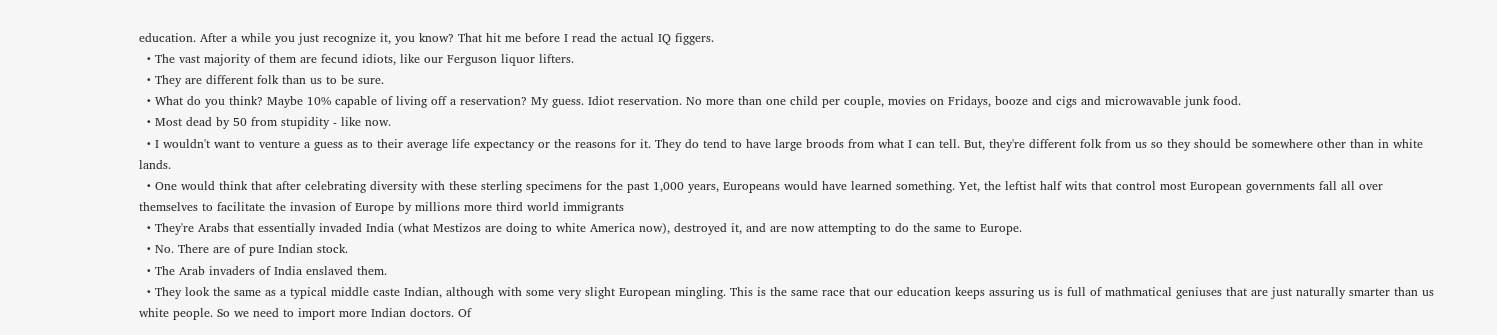education. After a while you just recognize it, you know? That hit me before I read the actual IQ figgers.
  • The vast majority of them are fecund idiots, like our Ferguson liquor lifters.
  • They are different folk than us to be sure.
  • What do you think? Maybe 10% capable of living off a reservation? My guess. Idiot reservation. No more than one child per couple, movies on Fridays, booze and cigs and microwavable junk food.
  • Most dead by 50 from stupidity - like now.
  • I wouldn't want to venture a guess as to their average life expectancy or the reasons for it. They do tend to have large broods from what I can tell. But, they're different folk from us so they should be somewhere other than in white lands.
  • One would think that after celebrating diversity with these sterling specimens for the past 1,000 years, Europeans would have learned something. Yet, the leftist half wits that control most European governments fall all over themselves to facilitate the invasion of Europe by millions more third world immigrants
  • They're Arabs that essentially invaded India (what Mestizos are doing to white America now), destroyed it, and are now attempting to do the same to Europe.
  • No. There are of pure Indian stock.
  • The Arab invaders of India enslaved them.
  • They look the same as a typical middle caste Indian, although with some very slight European mingling. This is the same race that our education keeps assuring us is full of mathmatical geniuses that are just naturally smarter than us white people. So we need to import more Indian doctors. Of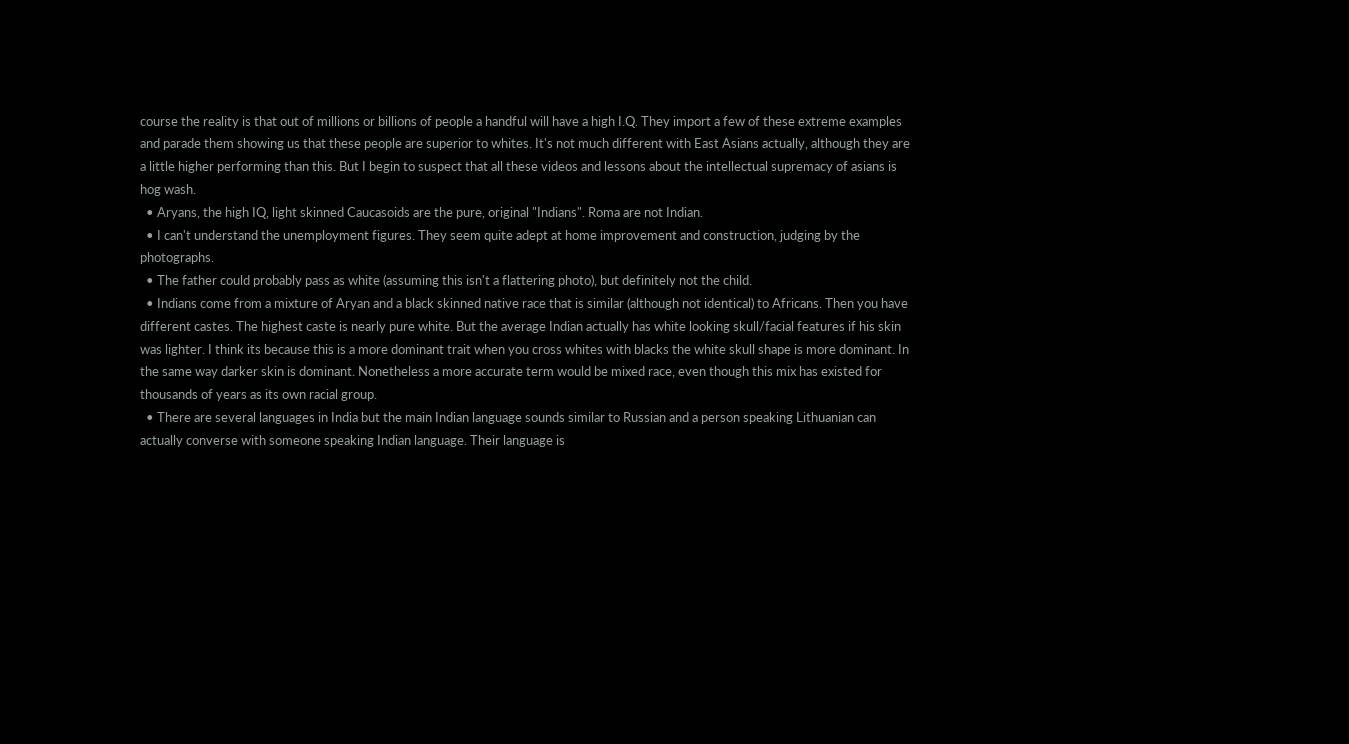course the reality is that out of millions or billions of people a handful will have a high I.Q. They import a few of these extreme examples and parade them showing us that these people are superior to whites. It's not much different with East Asians actually, although they are a little higher performing than this. But I begin to suspect that all these videos and lessons about the intellectual supremacy of asians is hog wash.
  • Aryans, the high IQ, light skinned Caucasoids are the pure, original "Indians". Roma are not Indian.
  • I can't understand the unemployment figures. They seem quite adept at home improvement and construction, judging by the photographs.
  • The father could probably pass as white (assuming this isn't a flattering photo), but definitely not the child.
  • Indians come from a mixture of Aryan and a black skinned native race that is similar (although not identical) to Africans. Then you have different castes. The highest caste is nearly pure white. But the average Indian actually has white looking skull/facial features if his skin was lighter. I think its because this is a more dominant trait when you cross whites with blacks the white skull shape is more dominant. In the same way darker skin is dominant. Nonetheless a more accurate term would be mixed race, even though this mix has existed for thousands of years as its own racial group.
  • There are several languages in India but the main Indian language sounds similar to Russian and a person speaking Lithuanian can actually converse with someone speaking Indian language. Their language is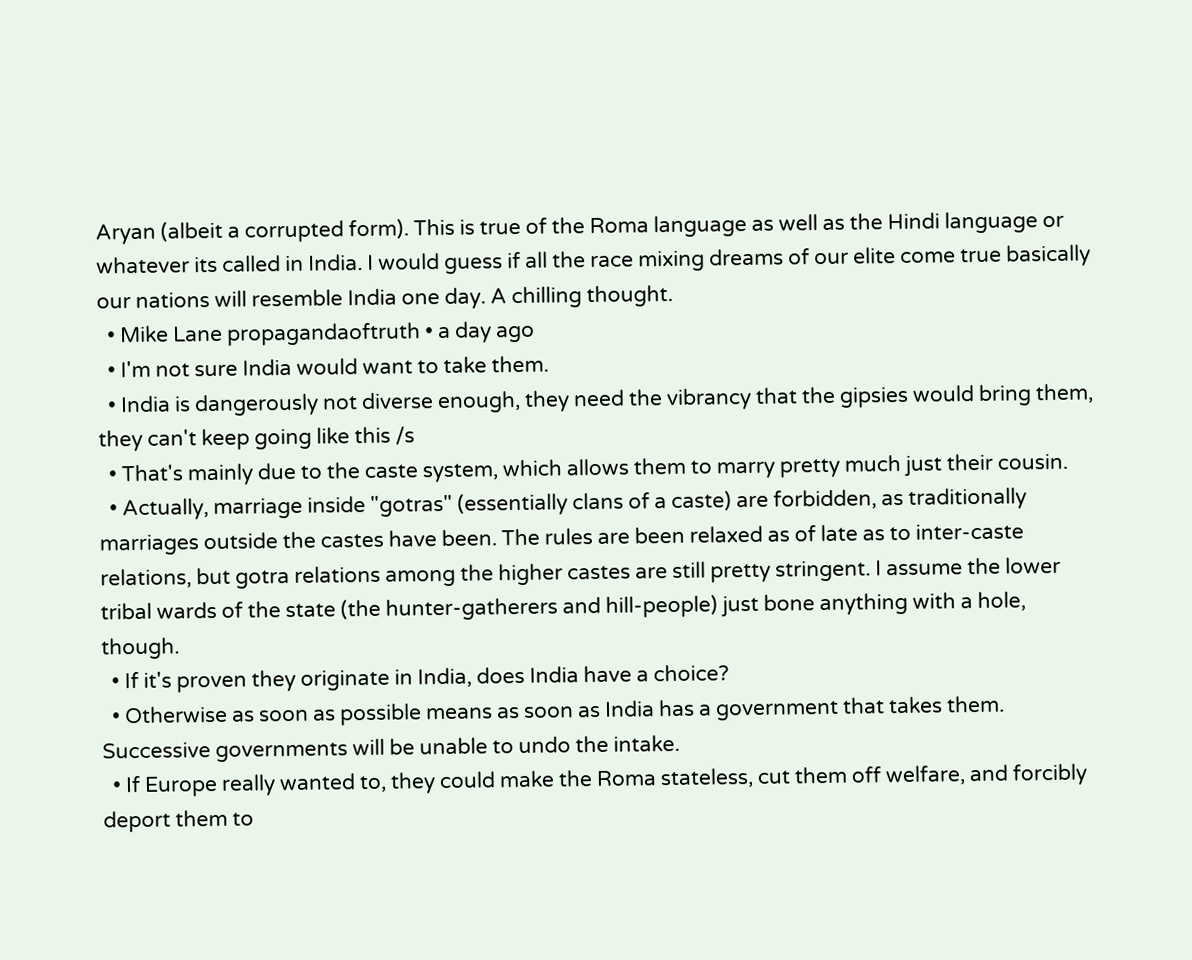Aryan (albeit a corrupted form). This is true of the Roma language as well as the Hindi language or whatever its called in India. I would guess if all the race mixing dreams of our elite come true basically our nations will resemble India one day. A chilling thought.
  • Mike Lane propagandaoftruth • a day ago
  • I'm not sure India would want to take them.
  • India is dangerously not diverse enough, they need the vibrancy that the gipsies would bring them, they can't keep going like this /s
  • That's mainly due to the caste system, which allows them to marry pretty much just their cousin.
  • Actually, marriage inside "gotras" (essentially clans of a caste) are forbidden, as traditionally marriages outside the castes have been. The rules are been relaxed as of late as to inter-caste relations, but gotra relations among the higher castes are still pretty stringent. I assume the lower tribal wards of the state (the hunter-gatherers and hill-people) just bone anything with a hole, though.
  • If it's proven they originate in India, does India have a choice?
  • Otherwise as soon as possible means as soon as India has a government that takes them. Successive governments will be unable to undo the intake.
  • If Europe really wanted to, they could make the Roma stateless, cut them off welfare, and forcibly deport them to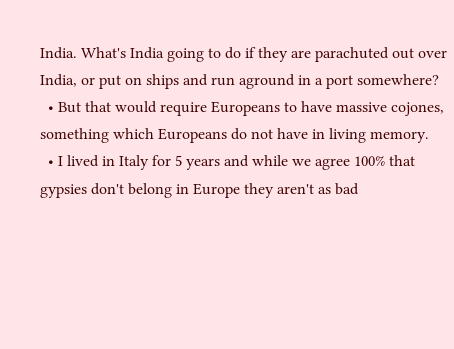India. What's India going to do if they are parachuted out over India, or put on ships and run aground in a port somewhere?
  • But that would require Europeans to have massive cojones, something which Europeans do not have in living memory.
  • I lived in Italy for 5 years and while we agree 100% that gypsies don't belong in Europe they aren't as bad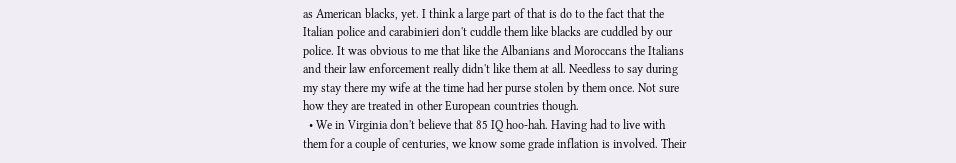as American blacks, yet. I think a large part of that is do to the fact that the Italian police and carabinieri don't cuddle them like blacks are cuddled by our police. It was obvious to me that like the Albanians and Moroccans the Italians and their law enforcement really didn't like them at all. Needless to say during my stay there my wife at the time had her purse stolen by them once. Not sure how they are treated in other European countries though.
  • We in Virginia don't believe that 85 IQ hoo-hah. Having had to live with them for a couple of centuries, we know some grade inflation is involved. Their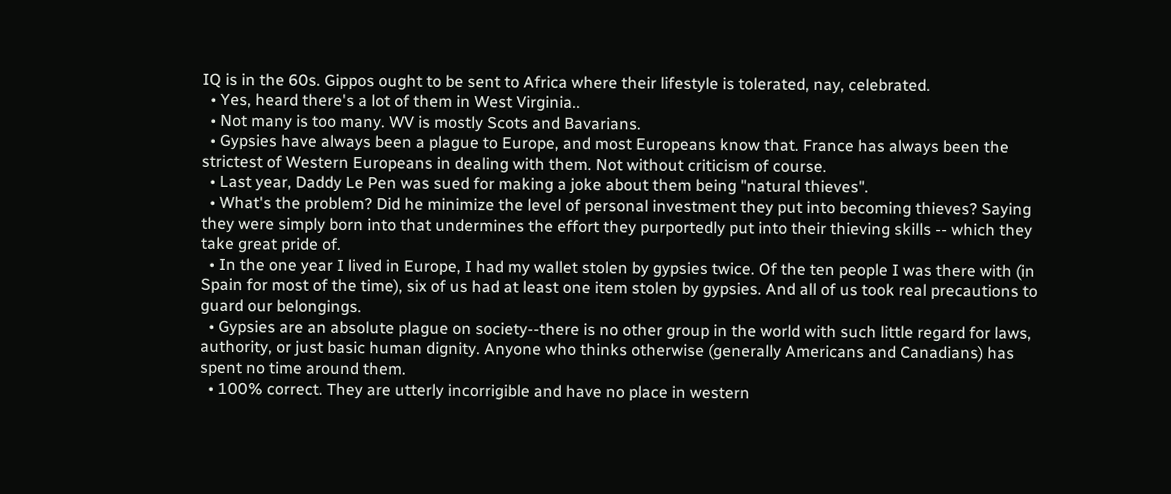IQ is in the 60s. Gippos ought to be sent to Africa where their lifestyle is tolerated, nay, celebrated.
  • Yes, heard there's a lot of them in West Virginia..
  • Not many is too many. WV is mostly Scots and Bavarians.
  • Gypsies have always been a plague to Europe, and most Europeans know that. France has always been the strictest of Western Europeans in dealing with them. Not without criticism of course.
  • Last year, Daddy Le Pen was sued for making a joke about them being "natural thieves".
  • What's the problem? Did he minimize the level of personal investment they put into becoming thieves? Saying they were simply born into that undermines the effort they purportedly put into their thieving skills -- which they take great pride of.
  • In the one year I lived in Europe, I had my wallet stolen by gypsies twice. Of the ten people I was there with (in Spain for most of the time), six of us had at least one item stolen by gypsies. And all of us took real precautions to guard our belongings.
  • Gypsies are an absolute plague on society--there is no other group in the world with such little regard for laws, authority, or just basic human dignity. Anyone who thinks otherwise (generally Americans and Canadians) has spent no time around them.
  • 100% correct. They are utterly incorrigible and have no place in western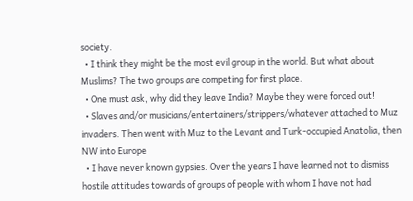society.
  • I think they might be the most evil group in the world. But what about Muslims? The two groups are competing for first place.
  • One must ask, why did they leave India? Maybe they were forced out!
  • Slaves and/or musicians/entertainers/strippers/whatever attached to Muz invaders. Then went with Muz to the Levant and Turk-occupied Anatolia, then NW into Europe
  • I have never known gypsies. Over the years I have learned not to dismiss hostile attitudes towards of groups of people with whom I have not had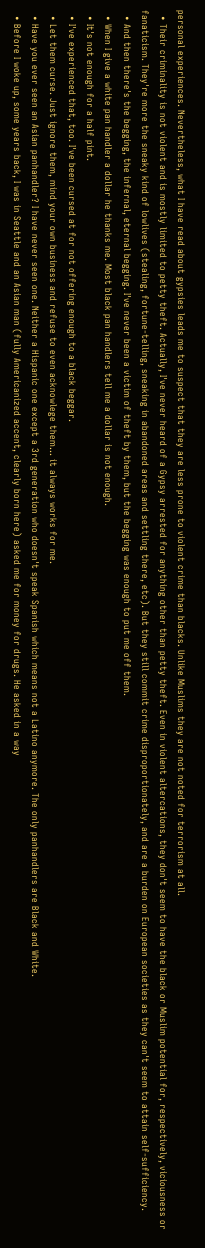personal experiences. Nevertheless, what I have read about gypsies leads me to suspect that they are less prone to violent crime than blacks. Unlike Muslims they are not noted for terrorism at all.
  • Their criminality is not violent and is mostly limited to petty theft. Actually, I've never heard of a Gypsy arrested for anything other than petty theft. Even in violent altercations, they don't seem to have the black or Muslim potential for, respectively, viciousness or fanaticism. They're more the sneaky kind of lowlives (stealing, fortune-telling, sneaking in abandoned areas and settling there, etc). But they still commit crime disproportionately, and are a burden on European societies as they can't seem to attain self-sufficiency.
  • And then there's the begging, the infernal, eternal begging. I've never been a victim of theft by them, but the begging was enough to put me off them.
  • When I give a white pan handler a dollar he thanks me. Most black pan handlers tell me a dollar is not enough.
  • It's not enough for a half pint.
  • I've experienced that, too. I've been cursed at for not offering enough to a black beggar.
  • Let them curse. Just ignore them, mind your own business and refuse to even acknowlege them... it always works for me.
  • Have you ever seen an Asian panhandler? I have never seen one. Neither a Hispanic one except a 3rd generation who doesn't speak Spanish which means not a Latino anymore. The only panhandlers are Black and White.
  • Before I woke up, some years back, I was in Seattle and an Asian man (fully Americanized accent, clearly born here) asked me for money for drugs. He asked in a way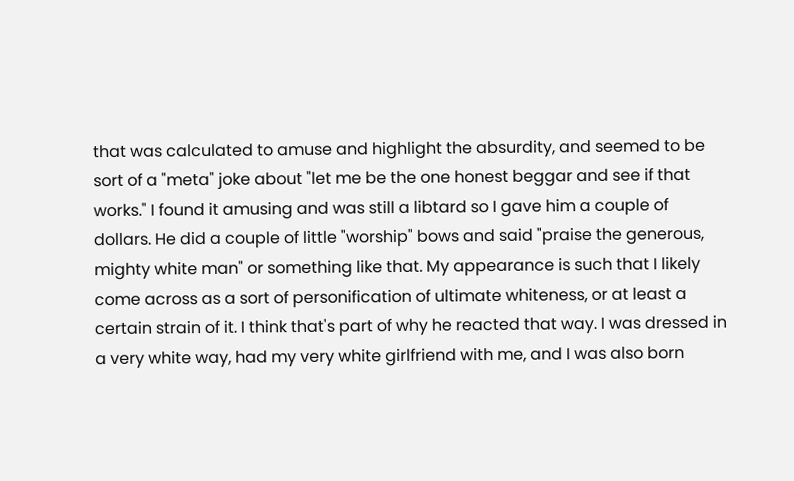that was calculated to amuse and highlight the absurdity, and seemed to be sort of a "meta" joke about "let me be the one honest beggar and see if that works." I found it amusing and was still a libtard so I gave him a couple of dollars. He did a couple of little "worship" bows and said "praise the generous, mighty white man" or something like that. My appearance is such that I likely come across as a sort of personification of ultimate whiteness, or at least a certain strain of it. I think that's part of why he reacted that way. I was dressed in a very white way, had my very white girlfriend with me, and I was also born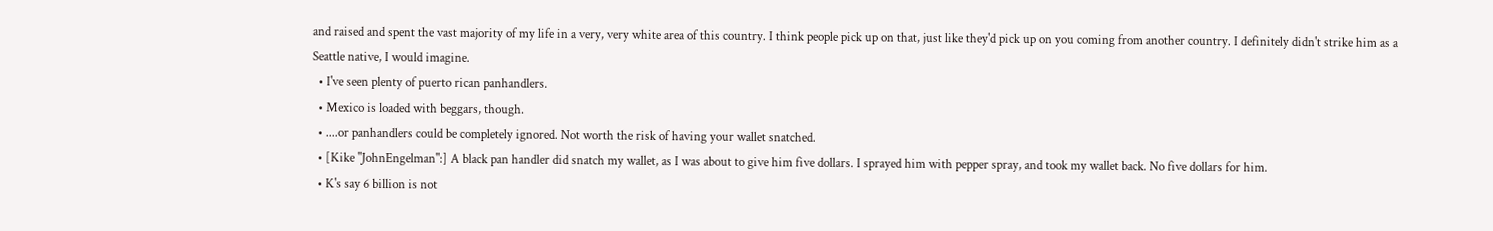and raised and spent the vast majority of my life in a very, very white area of this country. I think people pick up on that, just like they'd pick up on you coming from another country. I definitely didn't strike him as a Seattle native, I would imagine.
  • I've seen plenty of puerto rican panhandlers.
  • Mexico is loaded with beggars, though.
  • ....or panhandlers could be completely ignored. Not worth the risk of having your wallet snatched.
  • [Kike "JohnEngelman":] A black pan handler did snatch my wallet, as I was about to give him five dollars. I sprayed him with pepper spray, and took my wallet back. No five dollars for him.
  • K's say 6 billion is not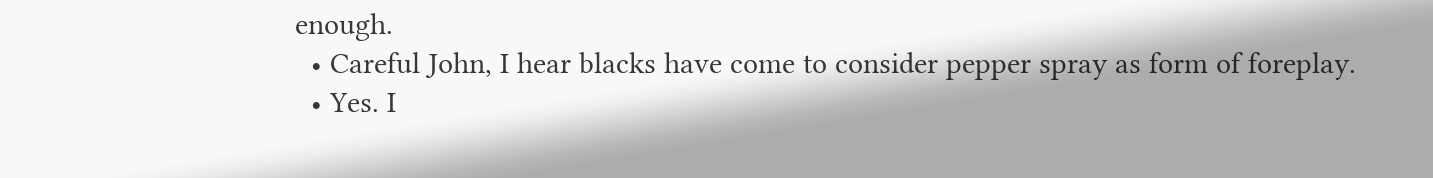enough.
  • Careful John, I hear blacks have come to consider pepper spray as form of foreplay.
  • Yes. I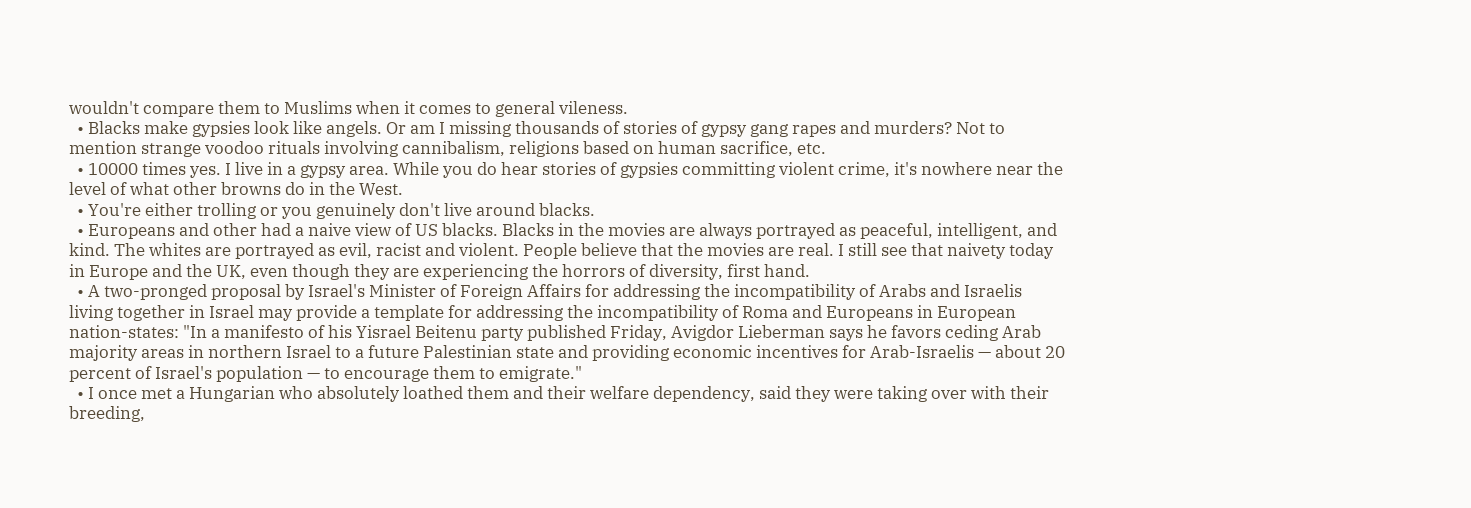wouldn't compare them to Muslims when it comes to general vileness.
  • Blacks make gypsies look like angels. Or am I missing thousands of stories of gypsy gang rapes and murders? Not to mention strange voodoo rituals involving cannibalism, religions based on human sacrifice, etc.
  • 10000 times yes. I live in a gypsy area. While you do hear stories of gypsies committing violent crime, it's nowhere near the level of what other browns do in the West.
  • You're either trolling or you genuinely don't live around blacks.
  • Europeans and other had a naive view of US blacks. Blacks in the movies are always portrayed as peaceful, intelligent, and kind. The whites are portrayed as evil, racist and violent. People believe that the movies are real. I still see that naivety today in Europe and the UK, even though they are experiencing the horrors of diversity, first hand.
  • A two-pronged proposal by Israel's Minister of Foreign Affairs for addressing the incompatibility of Arabs and Israelis living together in Israel may provide a template for addressing the incompatibility of Roma and Europeans in European nation-states: "In a manifesto of his Yisrael Beitenu party published Friday, Avigdor Lieberman says he favors ceding Arab majority areas in northern Israel to a future Palestinian state and providing economic incentives for Arab-Israelis — about 20 percent of Israel's population — to encourage them to emigrate."
  • I once met a Hungarian who absolutely loathed them and their welfare dependency, said they were taking over with their breeding,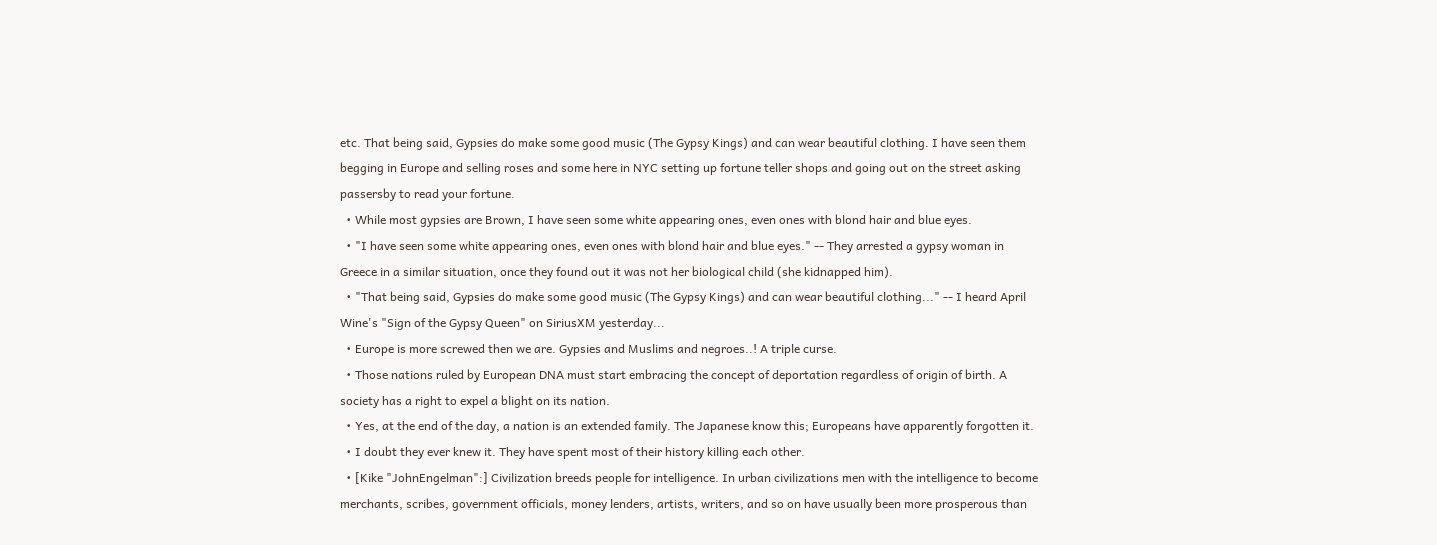etc. That being said, Gypsies do make some good music (The Gypsy Kings) and can wear beautiful clothing. I have seen them begging in Europe and selling roses and some here in NYC setting up fortune teller shops and going out on the street asking passersby to read your fortune.
  • While most gypsies are Brown, I have seen some white appearing ones, even ones with blond hair and blue eyes.
  • "I have seen some white appearing ones, even ones with blond hair and blue eyes." -- They arrested a gypsy woman in Greece in a similar situation, once they found out it was not her biological child (she kidnapped him).
  • "That being said, Gypsies do make some good music (The Gypsy Kings) and can wear beautiful clothing..." -- I heard April Wine's "Sign of the Gypsy Queen" on SiriusXM yesterday...
  • Europe is more screwed then we are. Gypsies and Muslims and negroes..! A triple curse.
  • Those nations ruled by European DNA must start embracing the concept of deportation regardless of origin of birth. A society has a right to expel a blight on its nation.
  • Yes, at the end of the day, a nation is an extended family. The Japanese know this; Europeans have apparently forgotten it.
  • I doubt they ever knew it. They have spent most of their history killing each other.
  • [Kike "JohnEngelman":] Civilization breeds people for intelligence. In urban civilizations men with the intelligence to become merchants, scribes, government officials, money lenders, artists, writers, and so on have usually been more prosperous than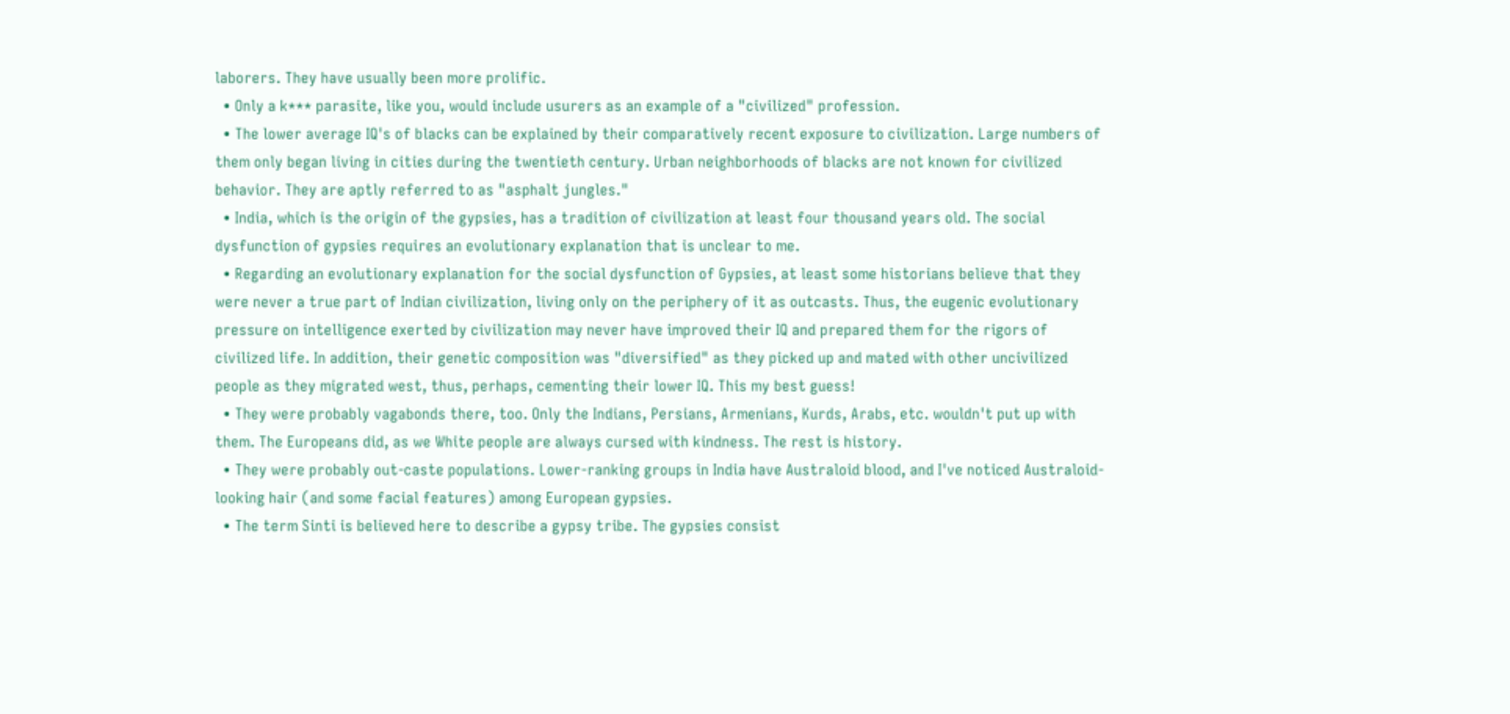laborers. They have usually been more prolific.
  • Only a k*** parasite, like you, would include usurers as an example of a "civilized" profession.
  • The lower average IQ's of blacks can be explained by their comparatively recent exposure to civilization. Large numbers of them only began living in cities during the twentieth century. Urban neighborhoods of blacks are not known for civilized behavior. They are aptly referred to as "asphalt jungles."
  • India, which is the origin of the gypsies, has a tradition of civilization at least four thousand years old. The social dysfunction of gypsies requires an evolutionary explanation that is unclear to me.
  • Regarding an evolutionary explanation for the social dysfunction of Gypsies, at least some historians believe that they were never a true part of Indian civilization, living only on the periphery of it as outcasts. Thus, the eugenic evolutionary pressure on intelligence exerted by civilization may never have improved their IQ and prepared them for the rigors of civilized life. In addition, their genetic composition was "diversified" as they picked up and mated with other uncivilized people as they migrated west, thus, perhaps, cementing their lower IQ. This my best guess!
  • They were probably vagabonds there, too. Only the Indians, Persians, Armenians, Kurds, Arabs, etc. wouldn't put up with them. The Europeans did, as we White people are always cursed with kindness. The rest is history.
  • They were probably out-caste populations. Lower-ranking groups in India have Australoid blood, and I've noticed Australoid-looking hair (and some facial features) among European gypsies.
  • The term Sinti is believed here to describe a gypsy tribe. The gypsies consist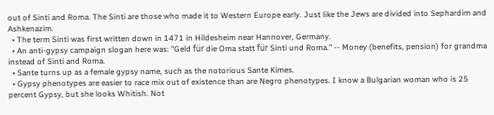out of Sinti and Roma. The Sinti are those who made it to Western Europe early. Just like the Jews are divided into Sephardim and Ashkenazim.
  • The term Sinti was first written down in 1471 in Hildesheim near Hannover, Germany.
  • An anti-gypsy campaign slogan here was: "Geld für die Oma statt für Sinti und Roma." -- Money (benefits, pension) for grandma instead of Sinti and Roma.
  • Sante turns up as a female gypsy name, such as the notorious Sante Kimes.
  • Gypsy phenotypes are easier to race mix out of existence than are Negro phenotypes. I know a Bulgarian woman who is 25 percent Gypsy, but she looks Whitish. Not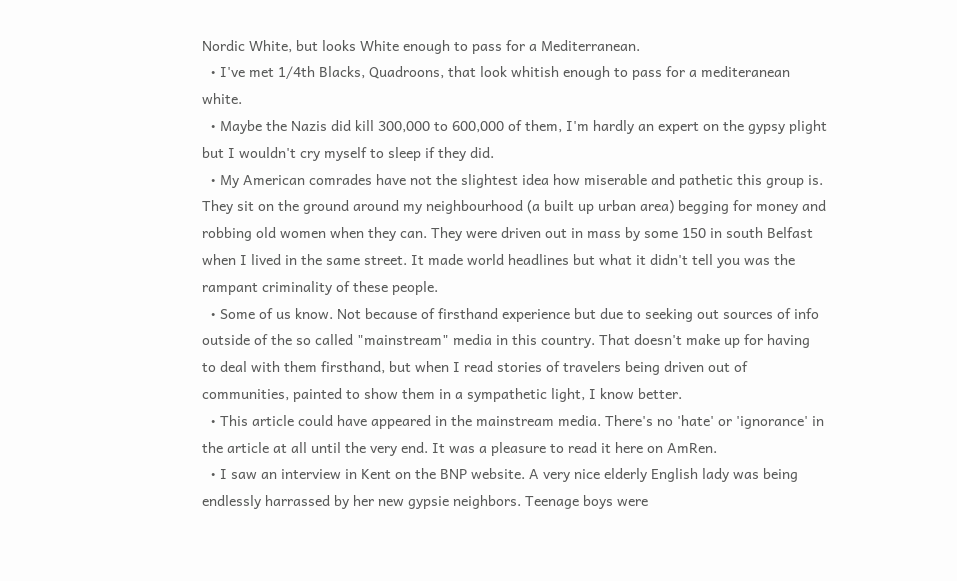Nordic White, but looks White enough to pass for a Mediterranean.
  • I've met 1/4th Blacks, Quadroons, that look whitish enough to pass for a mediteranean white.
  • Maybe the Nazis did kill 300,000 to 600,000 of them, I'm hardly an expert on the gypsy plight but I wouldn't cry myself to sleep if they did.
  • My American comrades have not the slightest idea how miserable and pathetic this group is. They sit on the ground around my neighbourhood (a built up urban area) begging for money and robbing old women when they can. They were driven out in mass by some 150 in south Belfast when I lived in the same street. It made world headlines but what it didn't tell you was the rampant criminality of these people.
  • Some of us know. Not because of firsthand experience but due to seeking out sources of info outside of the so called "mainstream" media in this country. That doesn't make up for having to deal with them firsthand, but when I read stories of travelers being driven out of communities, painted to show them in a sympathetic light, I know better.
  • This article could have appeared in the mainstream media. There's no 'hate' or 'ignorance' in the article at all until the very end. It was a pleasure to read it here on AmRen.
  • I saw an interview in Kent on the BNP website. A very nice elderly English lady was being endlessly harrassed by her new gypsie neighbors. Teenage boys were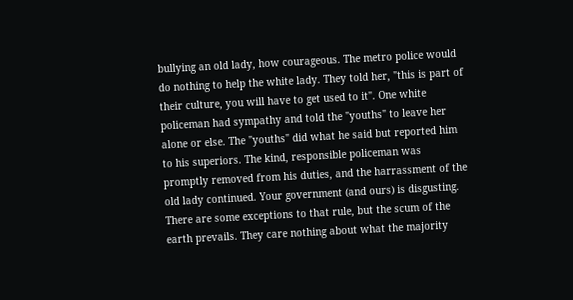bullying an old lady, how courageous. The metro police would do nothing to help the white lady. They told her, "this is part of their culture, you will have to get used to it". One white policeman had sympathy and told the "youths" to leave her alone or else. The "youths" did what he said but reported him to his superiors. The kind, responsible policeman was promptly removed from his duties, and the harrassment of the old lady continued. Your government (and ours) is disgusting. There are some exceptions to that rule, but the scum of the earth prevails. They care nothing about what the majority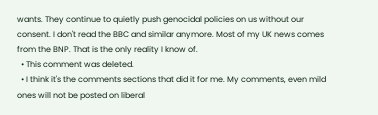wants. They continue to quietly push genocidal policies on us without our consent. I don't read the BBC and similar anymore. Most of my UK news comes from the BNP. That is the only reality I know of.
  • This comment was deleted.
  • I think it's the comments sections that did it for me. My comments, even mild ones will not be posted on liberal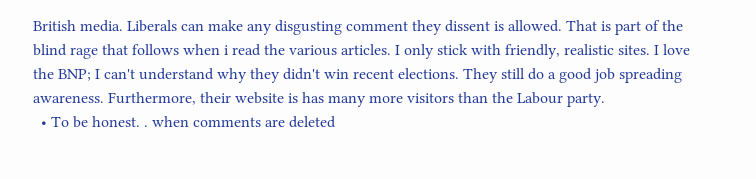British media. Liberals can make any disgusting comment they dissent is allowed. That is part of the blind rage that follows when i read the various articles. I only stick with friendly, realistic sites. I love the BNP; I can't understand why they didn't win recent elections. They still do a good job spreading awareness. Furthermore, their website is has many more visitors than the Labour party.
  • To be honest. . when comments are deleted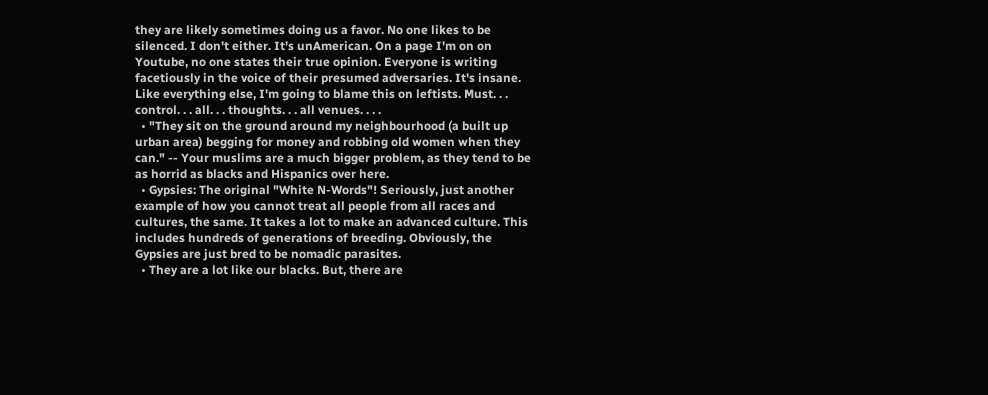they are likely sometimes doing us a favor. No one likes to be silenced. I don't either. It's unAmerican. On a page I'm on on Youtube, no one states their true opinion. Everyone is writing facetiously in the voice of their presumed adversaries. It's insane. Like everything else, I'm going to blame this on leftists. Must. . . control. . . all. . . thoughts. . . all venues. . . .
  • "They sit on the ground around my neighbourhood (a built up urban area) begging for money and robbing old women when they can." -- Your muslims are a much bigger problem, as they tend to be as horrid as blacks and Hispanics over here.
  • Gypsies: The original "White N-Words"! Seriously, just another example of how you cannot treat all people from all races and cultures, the same. It takes a lot to make an advanced culture. This includes hundreds of generations of breeding. Obviously, the Gypsies are just bred to be nomadic parasites.
  • They are a lot like our blacks. But, there are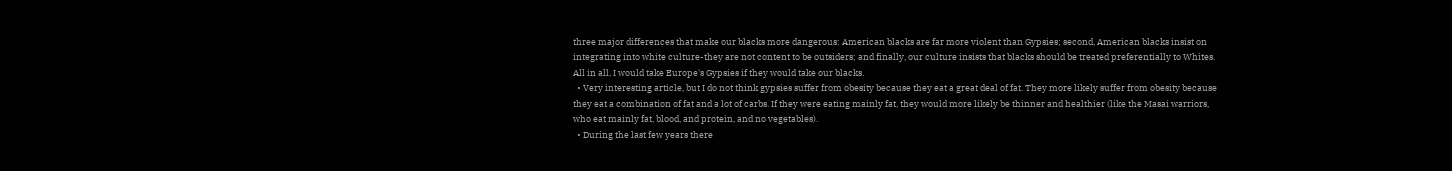three major differences that make our blacks more dangerous: American blacks are far more violent than Gypsies; second, American blacks insist on integrating into white culture-they are not content to be outsiders; and finally, our culture insists that blacks should be treated preferentially to Whites. All in all, I would take Europe's Gypsies if they would take our blacks.
  • Very interesting article, but I do not think gypsies suffer from obesity because they eat a great deal of fat. They more likely suffer from obesity because they eat a combination of fat and a lot of carbs. If they were eating mainly fat, they would more likely be thinner and healthier (like the Masai warriors, who eat mainly fat, blood, and protein, and no vegetables).
  • During the last few years there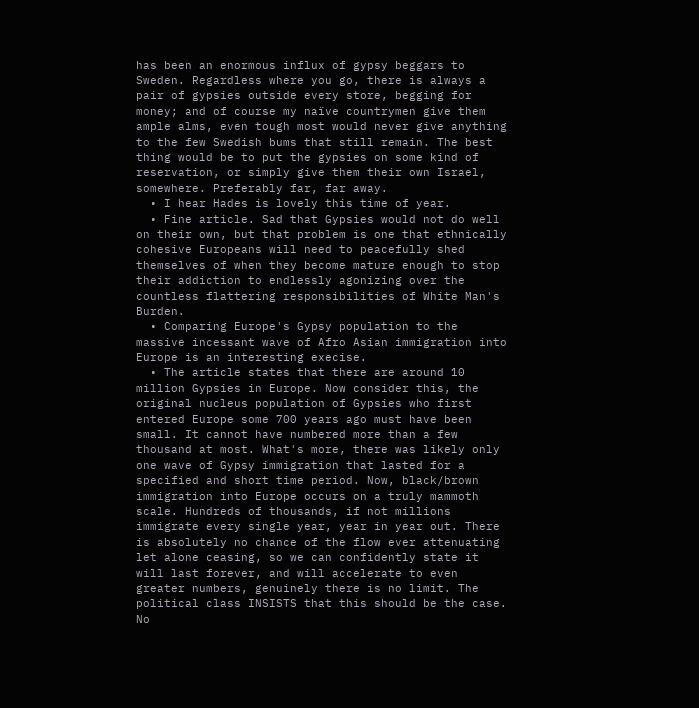has been an enormous influx of gypsy beggars to Sweden. Regardless where you go, there is always a pair of gypsies outside every store, begging for money; and of course my naïve countrymen give them ample alms, even tough most would never give anything to the few Swedish bums that still remain. The best thing would be to put the gypsies on some kind of reservation, or simply give them their own Israel, somewhere. Preferably far, far away.
  • I hear Hades is lovely this time of year.
  • Fine article. Sad that Gypsies would not do well on their own, but that problem is one that ethnically cohesive Europeans will need to peacefully shed themselves of when they become mature enough to stop their addiction to endlessly agonizing over the countless flattering responsibilities of White Man's Burden.
  • Comparing Europe's Gypsy population to the massive incessant wave of Afro Asian immigration into Europe is an interesting execise.
  • The article states that there are around 10 million Gypsies in Europe. Now consider this, the original nucleus population of Gypsies who first entered Europe some 700 years ago must have been small. It cannot have numbered more than a few thousand at most. What's more, there was likely only one wave of Gypsy immigration that lasted for a specified and short time period. Now, black/brown immigration into Europe occurs on a truly mammoth scale. Hundreds of thousands, if not millions immigrate every single year, year in year out. There is absolutely no chance of the flow ever attenuating let alone ceasing, so we can confidently state it will last forever, and will accelerate to even greater numbers, genuinely there is no limit. The political class INSISTS that this should be the case. No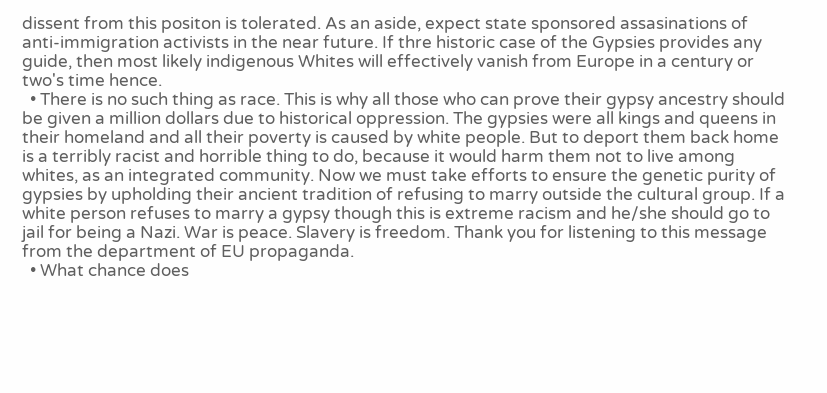dissent from this positon is tolerated. As an aside, expect state sponsored assasinations of anti-immigration activists in the near future. If thre historic case of the Gypsies provides any guide, then most likely indigenous Whites will effectively vanish from Europe in a century or two's time hence.
  • There is no such thing as race. This is why all those who can prove their gypsy ancestry should be given a million dollars due to historical oppression. The gypsies were all kings and queens in their homeland and all their poverty is caused by white people. But to deport them back home is a terribly racist and horrible thing to do, because it would harm them not to live among whites, as an integrated community. Now we must take efforts to ensure the genetic purity of gypsies by upholding their ancient tradition of refusing to marry outside the cultural group. If a white person refuses to marry a gypsy though this is extreme racism and he/she should go to jail for being a Nazi. War is peace. Slavery is freedom. Thank you for listening to this message from the department of EU propaganda.
  • What chance does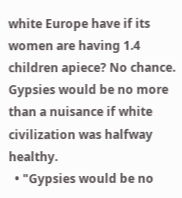white Europe have if its women are having 1.4 children apiece? No chance. Gypsies would be no more than a nuisance if white civilization was halfway healthy.
  • "Gypsies would be no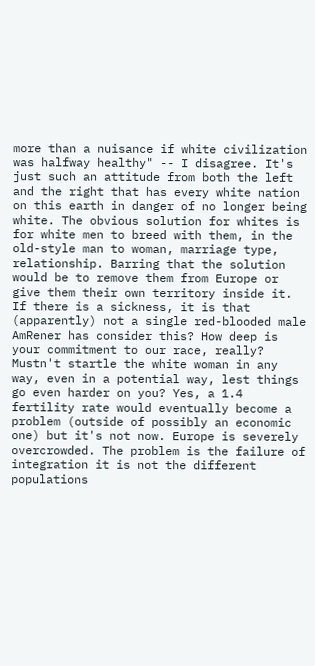more than a nuisance if white civilization was halfway healthy" -- I disagree. It's just such an attitude from both the left and the right that has every white nation on this earth in danger of no longer being white. The obvious solution for whites is for white men to breed with them, in the old-style man to woman, marriage type, relationship. Barring that the solution would be to remove them from Europe or give them their own territory inside it. If there is a sickness, it is that (apparently) not a single red-blooded male AmRener has consider this? How deep is your commitment to our race, really? Mustn't startle the white woman in any way, even in a potential way, lest things go even harder on you? Yes, a 1.4 fertility rate would eventually become a problem (outside of possibly an economic one) but it's not now. Europe is severely overcrowded. The problem is the failure of integration it is not the different populations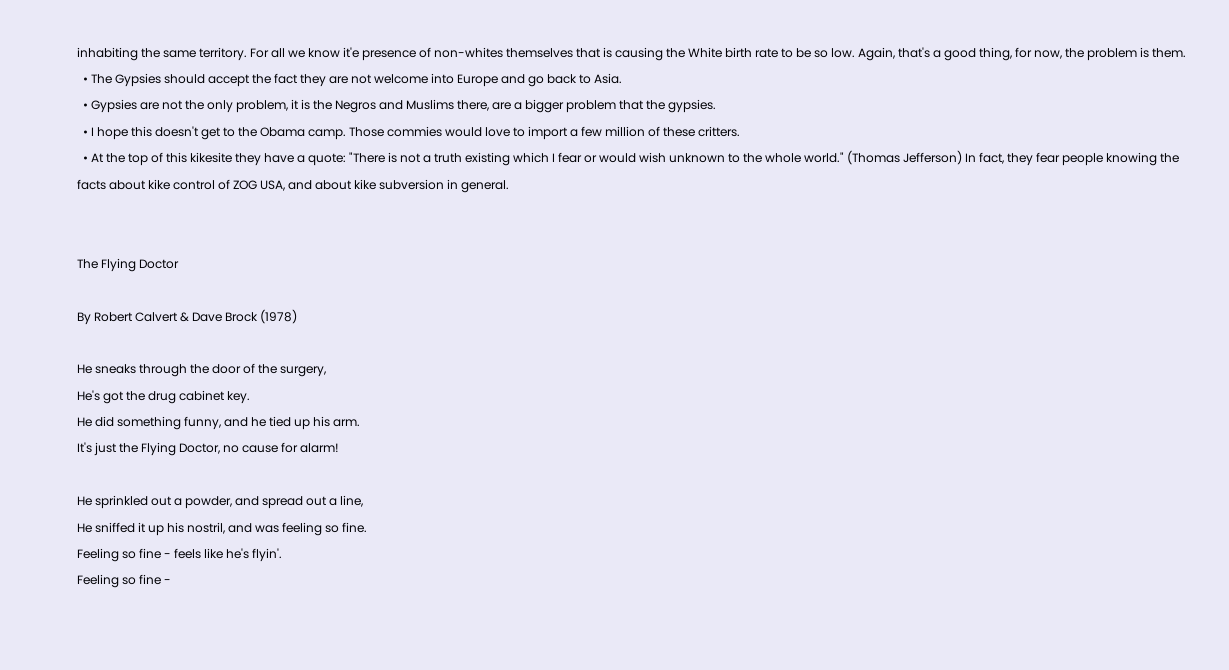inhabiting the same territory. For all we know it'e presence of non-whites themselves that is causing the White birth rate to be so low. Again, that's a good thing, for now, the problem is them.
  • The Gypsies should accept the fact they are not welcome into Europe and go back to Asia.
  • Gypsies are not the only problem, it is the Negros and Muslims there, are a bigger problem that the gypsies.
  • I hope this doesn't get to the Obama camp. Those commies would love to import a few million of these critters.
  • At the top of this kikesite they have a quote: "There is not a truth existing which I fear or would wish unknown to the whole world." (Thomas Jefferson) In fact, they fear people knowing the facts about kike control of ZOG USA, and about kike subversion in general.


The Flying Doctor

By Robert Calvert & Dave Brock (1978)

He sneaks through the door of the surgery,
He's got the drug cabinet key.
He did something funny, and he tied up his arm.
It's just the Flying Doctor, no cause for alarm!

He sprinkled out a powder, and spread out a line,
He sniffed it up his nostril, and was feeling so fine.
Feeling so fine - feels like he's flyin'.
Feeling so fine -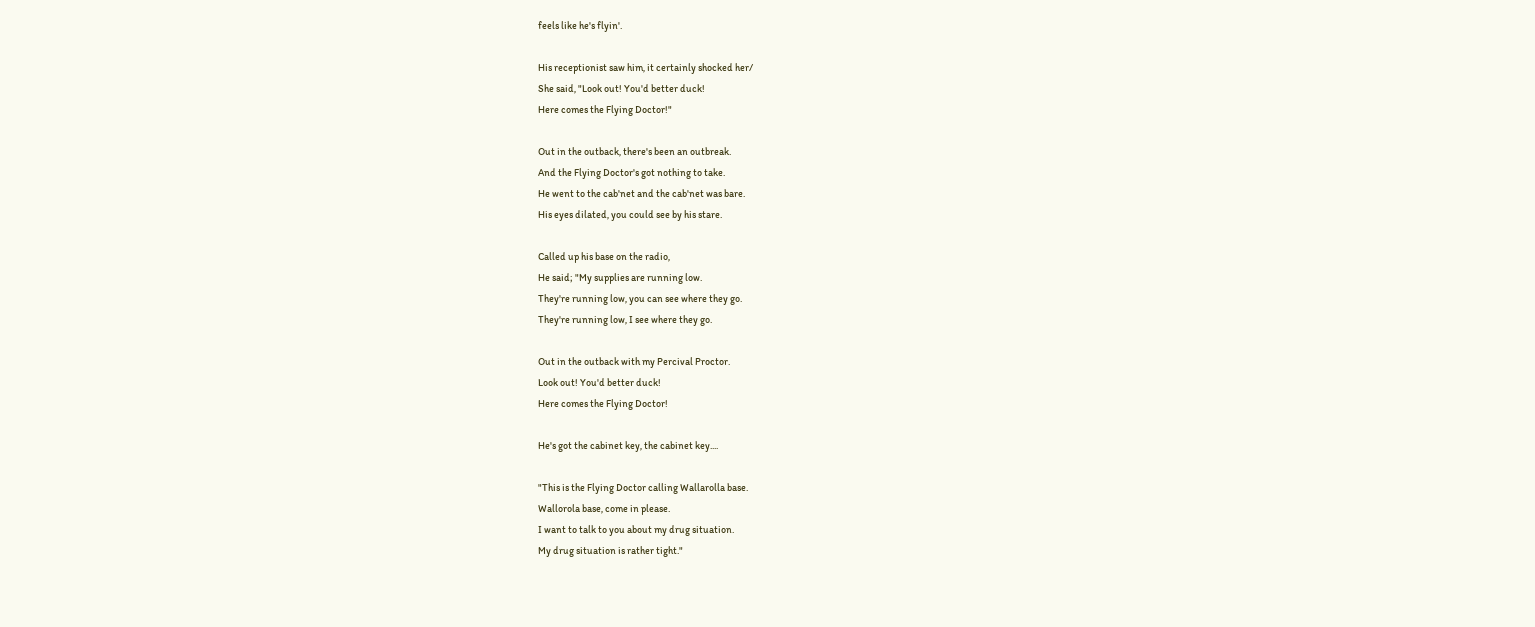feels like he's flyin'.

His receptionist saw him, it certainly shocked her/
She said, "Look out! You'd better duck!
Here comes the Flying Doctor!"

Out in the outback, there's been an outbreak.
And the Flying Doctor's got nothing to take.
He went to the cab'net and the cab'net was bare.
His eyes dilated, you could see by his stare.

Called up his base on the radio,
He said; "My supplies are running low.
They're running low, you can see where they go.
They're running low, I see where they go.

Out in the outback with my Percival Proctor.
Look out! You'd better duck!
Here comes the Flying Doctor!

He's got the cabinet key, the cabinet key....

"This is the Flying Doctor calling Wallarolla base.
Wallorola base, come in please.
I want to talk to you about my drug situation.
My drug situation is rather tight."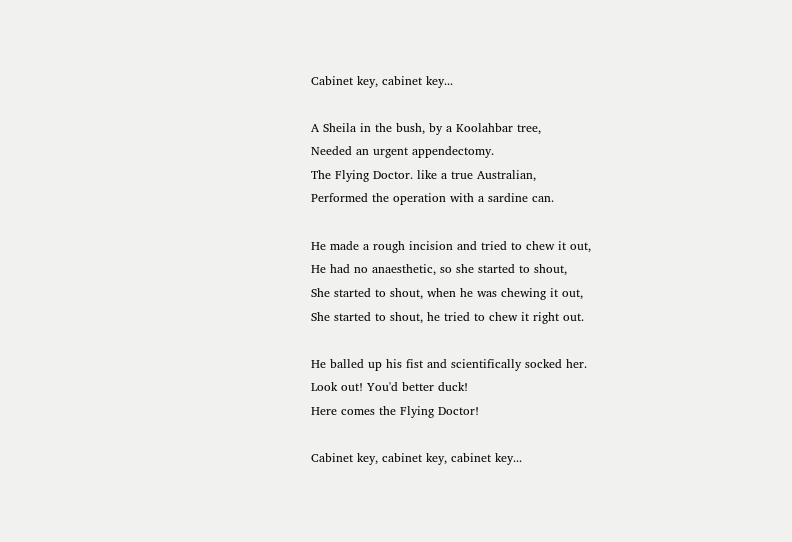Cabinet key, cabinet key...

A Sheila in the bush, by a Koolahbar tree,
Needed an urgent appendectomy.
The Flying Doctor. like a true Australian,
Performed the operation with a sardine can.

He made a rough incision and tried to chew it out,
He had no anaesthetic, so she started to shout,
She started to shout, when he was chewing it out,
She started to shout, he tried to chew it right out.

He balled up his fist and scientifically socked her.
Look out! You'd better duck!
Here comes the Flying Doctor!

Cabinet key, cabinet key, cabinet key...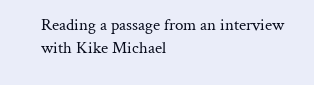Reading a passage from an interview with Kike Michael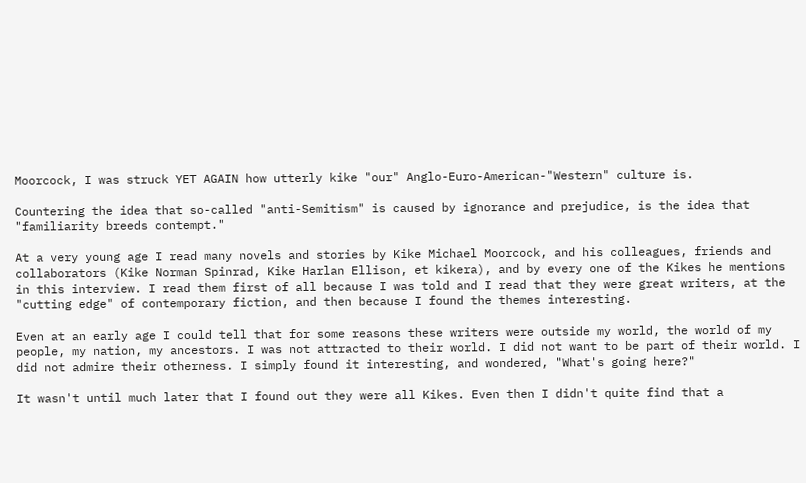Moorcock, I was struck YET AGAIN how utterly kike "our" Anglo-Euro-American-"Western" culture is.

Countering the idea that so-called "anti-Semitism" is caused by ignorance and prejudice, is the idea that "familiarity breeds contempt."

At a very young age I read many novels and stories by Kike Michael Moorcock, and his colleagues, friends and collaborators (Kike Norman Spinrad, Kike Harlan Ellison, et kikera), and by every one of the Kikes he mentions in this interview. I read them first of all because I was told and I read that they were great writers, at the "cutting edge" of contemporary fiction, and then because I found the themes interesting.

Even at an early age I could tell that for some reasons these writers were outside my world, the world of my people, my nation, my ancestors. I was not attracted to their world. I did not want to be part of their world. I did not admire their otherness. I simply found it interesting, and wondered, "What's going here?"

It wasn't until much later that I found out they were all Kikes. Even then I didn't quite find that a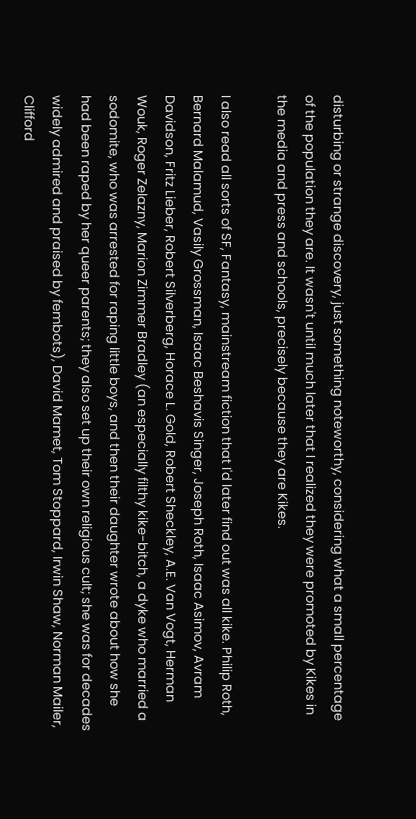disturbing or strange discovery, just something noteworthy, considering what a small percentage of the population they are. It wasn't until much later that I realized they were promoted by Kikes in the media and press and schools, precisely because they are Kikes.

I also read all sorts of SF, Fantasy, mainstream fiction that I'd later find out was all kike. Philip Roth, Bernard Malamud, Vasily Grossman, Isaac Beshavis Singer, Joseph Roth, Isaac Asimov, Avram Davidson, Fritz Lieber, Robert Silverberg, Horace L. Gold, Robert Sheckley, A.E. Van Vogt, Herman Wouk, Roger Zelazny, Marion Zimmer Bradley (an especially filthy kike-bitch, a dyke who married a sodomite, who was arrested for raping little boys, and then their daughter wrote about how she had been raped by her queer parents; they also set up their own religious cult; she was for decades widely admired and praised by fembots), David Mamet, Tom Stoppard, Irwin Shaw, Norman Mailer, Clifford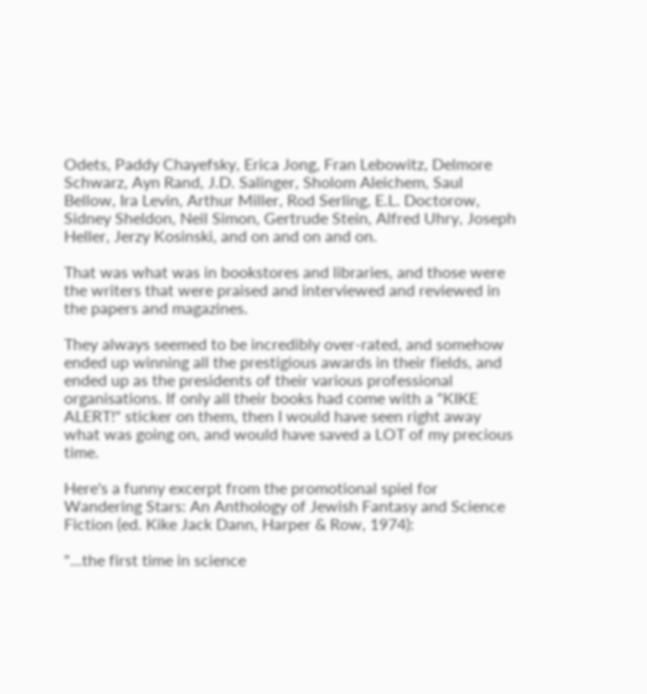Odets, Paddy Chayefsky, Erica Jong, Fran Lebowitz, Delmore Schwarz, Ayn Rand, J.D. Salinger, Sholom Aleichem, Saul Bellow, Ira Levin, Arthur Miller, Rod Serling, E.L. Doctorow, Sidney Sheldon, Neil Simon, Gertrude Stein, Alfred Uhry, Joseph Heller, Jerzy Kosinski, and on and on and on.

That was what was in bookstores and libraries, and those were the writers that were praised and interviewed and reviewed in the papers and magazines.

They always seemed to be incredibly over-rated, and somehow ended up winning all the prestigious awards in their fields, and ended up as the presidents of their various professional organisations. If only all their books had come with a "KIKE ALERT!" sticker on them, then I would have seen right away what was going on, and would have saved a LOT of my precious time.

Here's a funny excerpt from the promotional spiel for Wandering Stars: An Anthology of Jewish Fantasy and Science Fiction (ed. Kike Jack Dann, Harper & Row, 1974):

"...the first time in science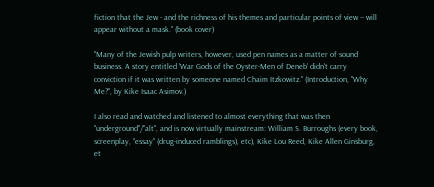fiction that the Jew - and the richness of his themes and particular points of view -- will appear without a mask." (book cover)

"Many of the Jewish pulp writers, however, used pen names as a matter of sound business. A story entitled 'War Gods of the Oyster-Men of Deneb' didn't carry conviction if it was written by someone named Chaim Itzkowitz." (Introduction, "Why Me?", by Kike Isaac Asimov.)

I also read and watched and listened to almost everything that was then "underground"/"alt", and is now virtually mainstream: William S. Burroughs (every book, screenplay, "essay" (drug-induced ramblings), etc), Kike Lou Reed, Kike Allen Ginsburg, et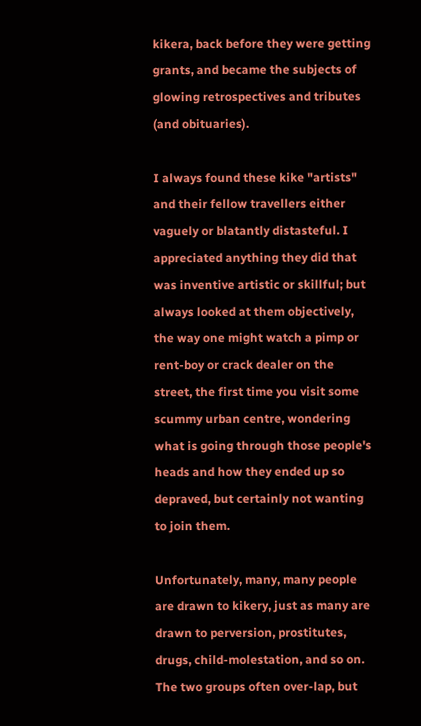kikera, back before they were getting grants, and became the subjects of glowing retrospectives and tributes (and obituaries).

I always found these kike "artists" and their fellow travellers either vaguely or blatantly distasteful. I appreciated anything they did that was inventive artistic or skillful; but always looked at them objectively, the way one might watch a pimp or rent-boy or crack dealer on the street, the first time you visit some scummy urban centre, wondering what is going through those people's heads and how they ended up so depraved, but certainly not wanting to join them.

Unfortunately, many, many people are drawn to kikery, just as many are drawn to perversion, prostitutes, drugs, child-molestation, and so on. The two groups often over-lap, but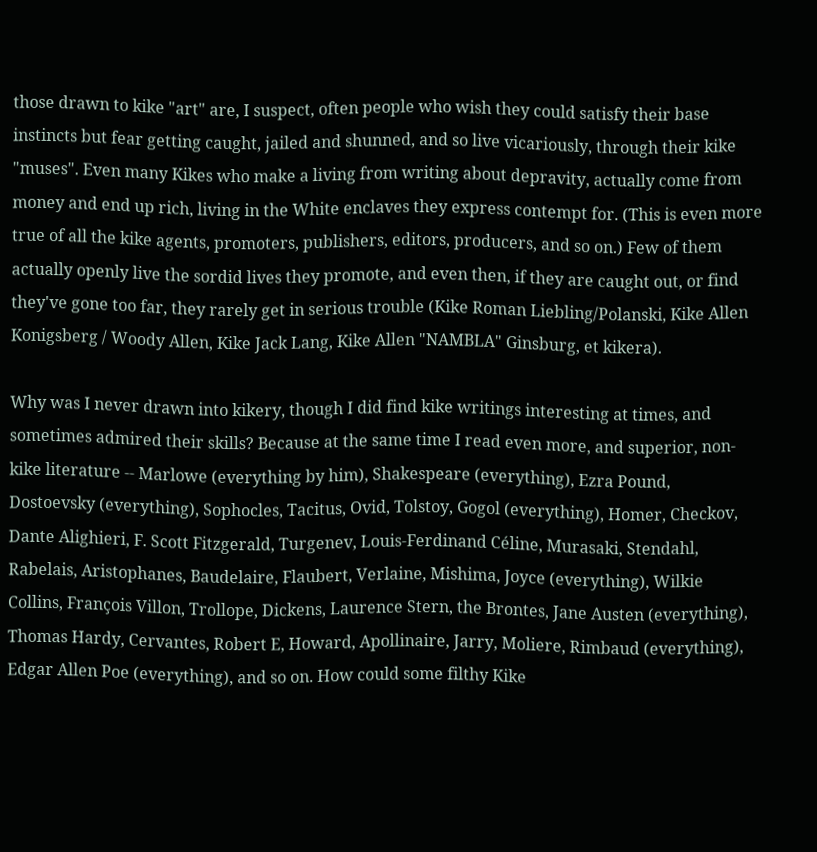those drawn to kike "art" are, I suspect, often people who wish they could satisfy their base instincts but fear getting caught, jailed and shunned, and so live vicariously, through their kike "muses". Even many Kikes who make a living from writing about depravity, actually come from money and end up rich, living in the White enclaves they express contempt for. (This is even more true of all the kike agents, promoters, publishers, editors, producers, and so on.) Few of them actually openly live the sordid lives they promote, and even then, if they are caught out, or find they've gone too far, they rarely get in serious trouble (Kike Roman Liebling/Polanski, Kike Allen Konigsberg / Woody Allen, Kike Jack Lang, Kike Allen "NAMBLA" Ginsburg, et kikera).

Why was I never drawn into kikery, though I did find kike writings interesting at times, and sometimes admired their skills? Because at the same time I read even more, and superior, non-kike literature -- Marlowe (everything by him), Shakespeare (everything), Ezra Pound, Dostoevsky (everything), Sophocles, Tacitus, Ovid, Tolstoy, Gogol (everything), Homer, Checkov, Dante Alighieri, F. Scott Fitzgerald, Turgenev, Louis-Ferdinand Céline, Murasaki, Stendahl, Rabelais, Aristophanes, Baudelaire, Flaubert, Verlaine, Mishima, Joyce (everything), Wilkie Collins, François Villon, Trollope, Dickens, Laurence Stern, the Brontes, Jane Austen (everything), Thomas Hardy, Cervantes, Robert E, Howard, Apollinaire, Jarry, Moliere, Rimbaud (everything), Edgar Allen Poe (everything), and so on. How could some filthy Kike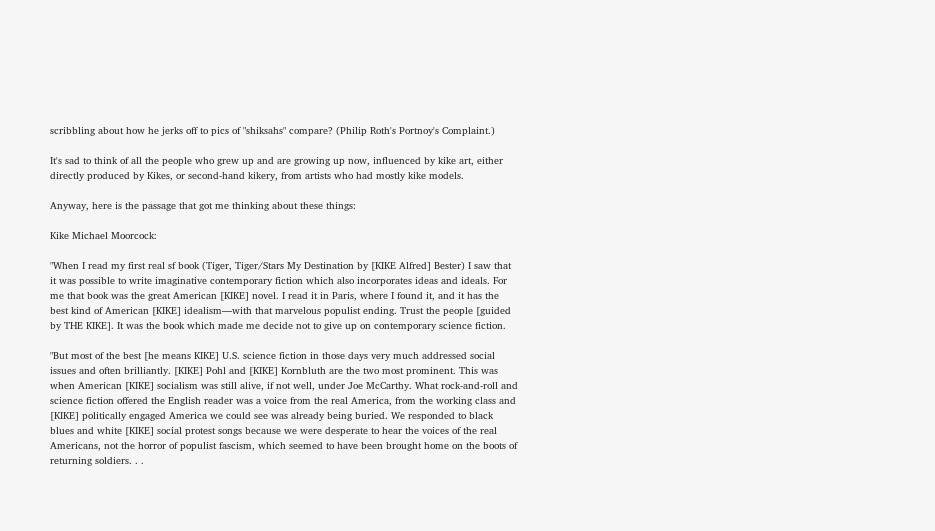scribbling about how he jerks off to pics of "shiksahs" compare? (Philip Roth's Portnoy's Complaint.)

It's sad to think of all the people who grew up and are growing up now, influenced by kike art, either directly produced by Kikes, or second-hand kikery, from artists who had mostly kike models.

Anyway, here is the passage that got me thinking about these things:

Kike Michael Moorcock:

"When I read my first real sf book (Tiger, Tiger/Stars My Destination by [KIKE Alfred] Bester) I saw that it was possible to write imaginative contemporary fiction which also incorporates ideas and ideals. For me that book was the great American [KIKE] novel. I read it in Paris, where I found it, and it has the best kind of American [KIKE] idealism—with that marvelous populist ending. Trust the people [guided by THE KIKE]. It was the book which made me decide not to give up on contemporary science fiction.

"But most of the best [he means KIKE] U.S. science fiction in those days very much addressed social issues and often brilliantly. [KIKE] Pohl and [KIKE] Kornbluth are the two most prominent. This was when American [KIKE] socialism was still alive, if not well, under Joe McCarthy. What rock-and-roll and science fiction offered the English reader was a voice from the real America, from the working class and [KIKE] politically engaged America we could see was already being buried. We responded to black blues and white [KIKE] social protest songs because we were desperate to hear the voices of the real Americans, not the horror of populist fascism, which seemed to have been brought home on the boots of returning soldiers. . .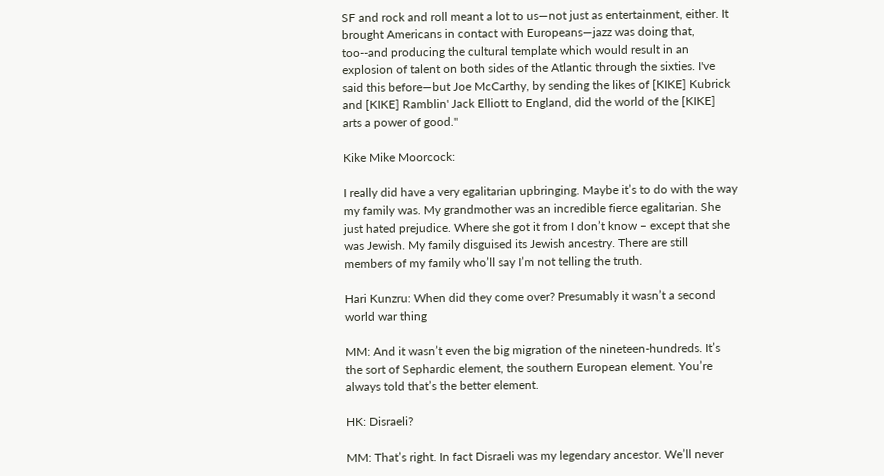SF and rock and roll meant a lot to us—not just as entertainment, either. It brought Americans in contact with Europeans—jazz was doing that, too--and producing the cultural template which would result in an explosion of talent on both sides of the Atlantic through the sixties. I've said this before—but Joe McCarthy, by sending the likes of [KIKE] Kubrick and [KIKE] Ramblin' Jack Elliott to England, did the world of the [KIKE] arts a power of good."

Kike Mike Moorcock:

I really did have a very egalitarian upbringing. Maybe it’s to do with the way my family was. My grandmother was an incredible fierce egalitarian. She just hated prejudice. Where she got it from I don’t know – except that she was Jewish. My family disguised its Jewish ancestry. There are still members of my family who’ll say I’m not telling the truth.

Hari Kunzru: When did they come over? Presumably it wasn’t a second world war thing

MM: And it wasn’t even the big migration of the nineteen-hundreds. It’s the sort of Sephardic element, the southern European element. You’re always told that’s the better element.

HK: Disraeli?

MM: That’s right. In fact Disraeli was my legendary ancestor. We’ll never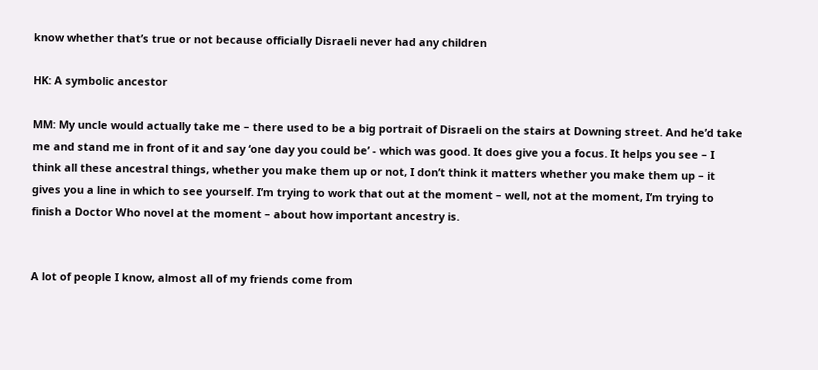know whether that’s true or not because officially Disraeli never had any children

HK: A symbolic ancestor

MM: My uncle would actually take me – there used to be a big portrait of Disraeli on the stairs at Downing street. And he’d take me and stand me in front of it and say ‘one day you could be’ - which was good. It does give you a focus. It helps you see – I think all these ancestral things, whether you make them up or not, I don’t think it matters whether you make them up – it gives you a line in which to see yourself. I’m trying to work that out at the moment – well, not at the moment, I’m trying to finish a Doctor Who novel at the moment – about how important ancestry is.


A lot of people I know, almost all of my friends come from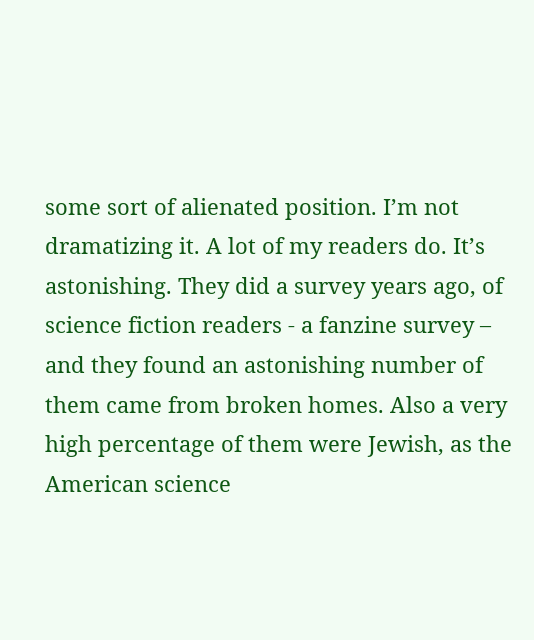some sort of alienated position. I’m not dramatizing it. A lot of my readers do. It’s astonishing. They did a survey years ago, of science fiction readers - a fanzine survey – and they found an astonishing number of them came from broken homes. Also a very high percentage of them were Jewish, as the American science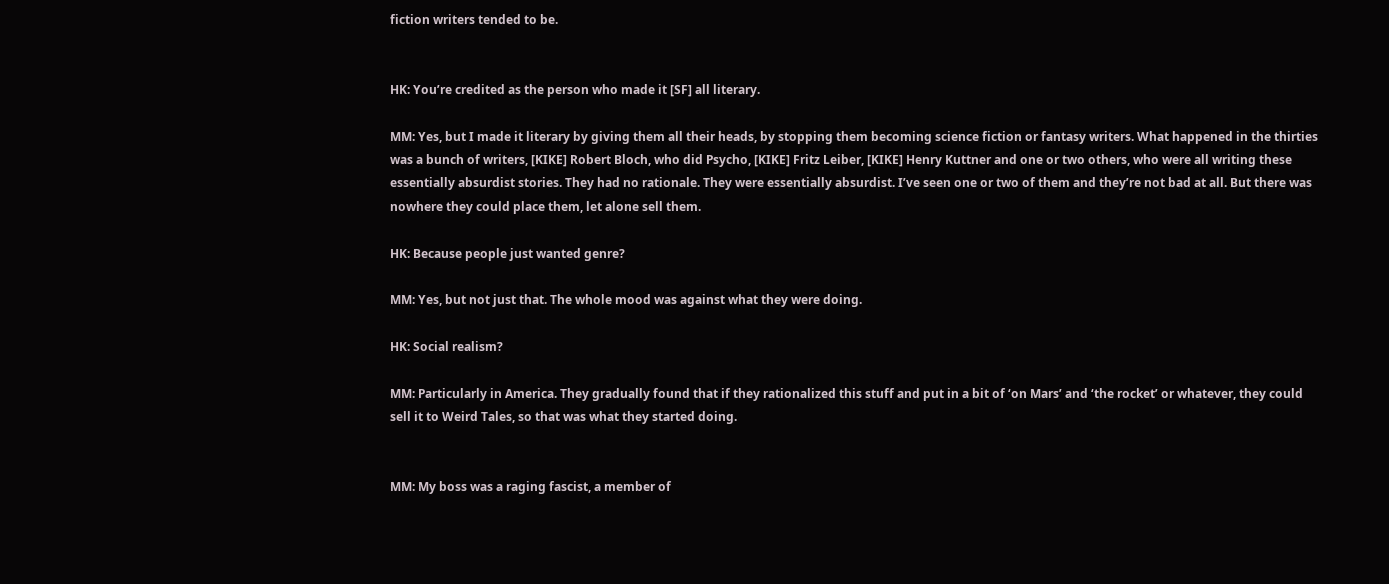fiction writers tended to be.


HK: You’re credited as the person who made it [SF] all literary.

MM: Yes, but I made it literary by giving them all their heads, by stopping them becoming science fiction or fantasy writers. What happened in the thirties was a bunch of writers, [KIKE] Robert Bloch, who did Psycho, [KIKE] Fritz Leiber, [KIKE] Henry Kuttner and one or two others, who were all writing these essentially absurdist stories. They had no rationale. They were essentially absurdist. I’ve seen one or two of them and they’re not bad at all. But there was nowhere they could place them, let alone sell them.

HK: Because people just wanted genre?

MM: Yes, but not just that. The whole mood was against what they were doing.

HK: Social realism?

MM: Particularly in America. They gradually found that if they rationalized this stuff and put in a bit of ‘on Mars’ and ‘the rocket’ or whatever, they could sell it to Weird Tales, so that was what they started doing.


MM: My boss was a raging fascist, a member of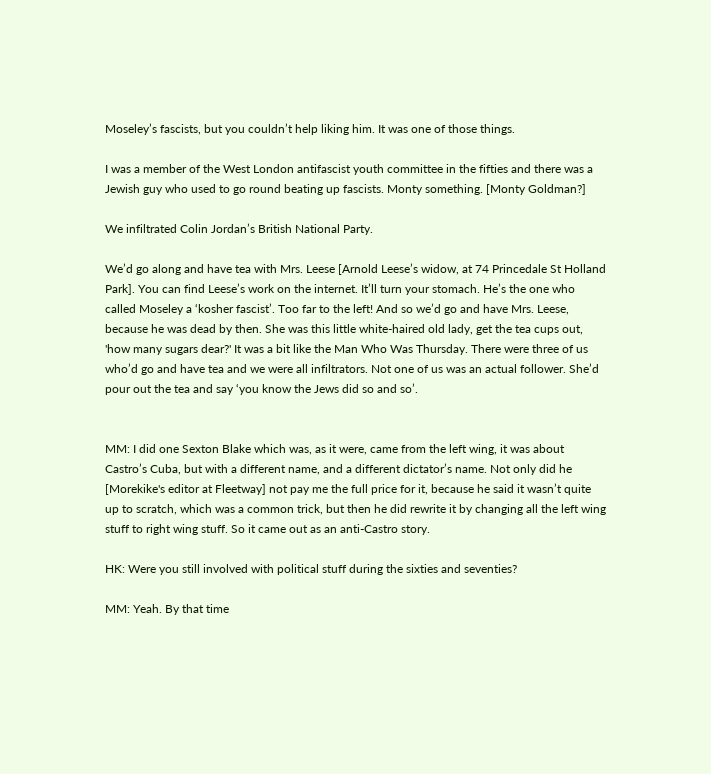Moseley’s fascists, but you couldn’t help liking him. It was one of those things.

I was a member of the West London antifascist youth committee in the fifties and there was a Jewish guy who used to go round beating up fascists. Monty something. [Monty Goldman?]

We infiltrated Colin Jordan’s British National Party.

We’d go along and have tea with Mrs. Leese [Arnold Leese’s widow, at 74 Princedale St Holland Park]. You can find Leese’s work on the internet. It’ll turn your stomach. He’s the one who called Moseley a ‘kosher fascist’. Too far to the left! And so we’d go and have Mrs. Leese, because he was dead by then. She was this little white-haired old lady, get the tea cups out, 'how many sugars dear?' It was a bit like the Man Who Was Thursday. There were three of us who’d go and have tea and we were all infiltrators. Not one of us was an actual follower. She’d pour out the tea and say ‘you know the Jews did so and so’.


MM: I did one Sexton Blake which was, as it were, came from the left wing, it was about Castro’s Cuba, but with a different name, and a different dictator’s name. Not only did he [Morekike's editor at Fleetway] not pay me the full price for it, because he said it wasn’t quite up to scratch, which was a common trick, but then he did rewrite it by changing all the left wing stuff to right wing stuff. So it came out as an anti-Castro story.

HK: Were you still involved with political stuff during the sixties and seventies?

MM: Yeah. By that time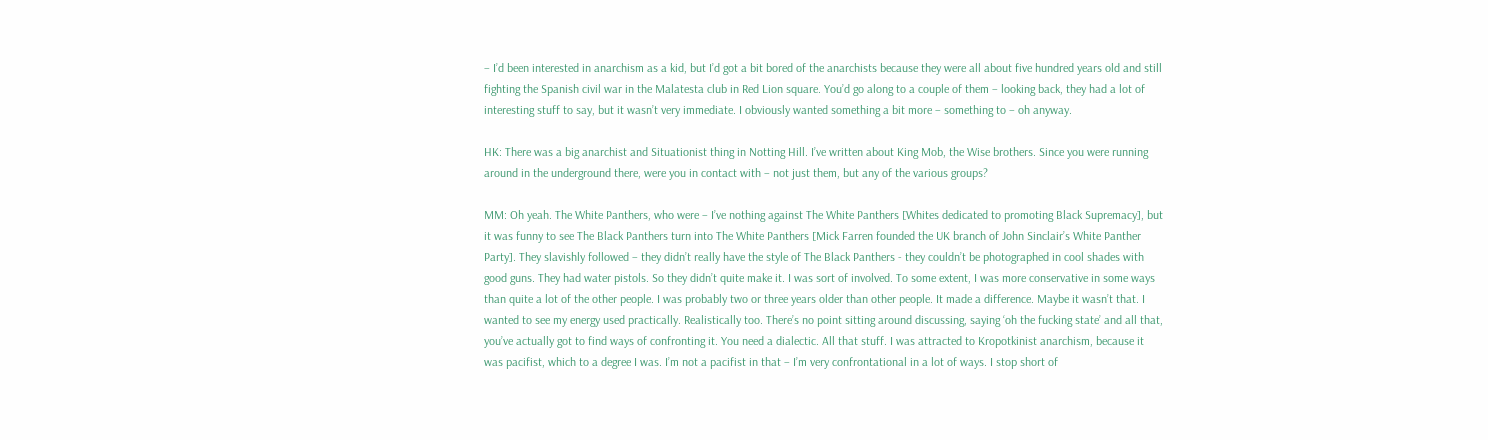– I’d been interested in anarchism as a kid, but I’d got a bit bored of the anarchists because they were all about five hundred years old and still fighting the Spanish civil war in the Malatesta club in Red Lion square. You’d go along to a couple of them – looking back, they had a lot of interesting stuff to say, but it wasn’t very immediate. I obviously wanted something a bit more – something to – oh anyway.

HK: There was a big anarchist and Situationist thing in Notting Hill. I’ve written about King Mob, the Wise brothers. Since you were running around in the underground there, were you in contact with – not just them, but any of the various groups?

MM: Oh yeah. The White Panthers, who were – I’ve nothing against The White Panthers [Whites dedicated to promoting Black Supremacy], but it was funny to see The Black Panthers turn into The White Panthers [Mick Farren founded the UK branch of John Sinclair’s White Panther Party]. They slavishly followed – they didn’t really have the style of The Black Panthers - they couldn’t be photographed in cool shades with good guns. They had water pistols. So they didn’t quite make it. I was sort of involved. To some extent, I was more conservative in some ways than quite a lot of the other people. I was probably two or three years older than other people. It made a difference. Maybe it wasn’t that. I wanted to see my energy used practically. Realistically too. There’s no point sitting around discussing, saying ‘oh the fucking state’ and all that, you’ve actually got to find ways of confronting it. You need a dialectic. All that stuff. I was attracted to Kropotkinist anarchism, because it was pacifist, which to a degree I was. I’m not a pacifist in that – I’m very confrontational in a lot of ways. I stop short of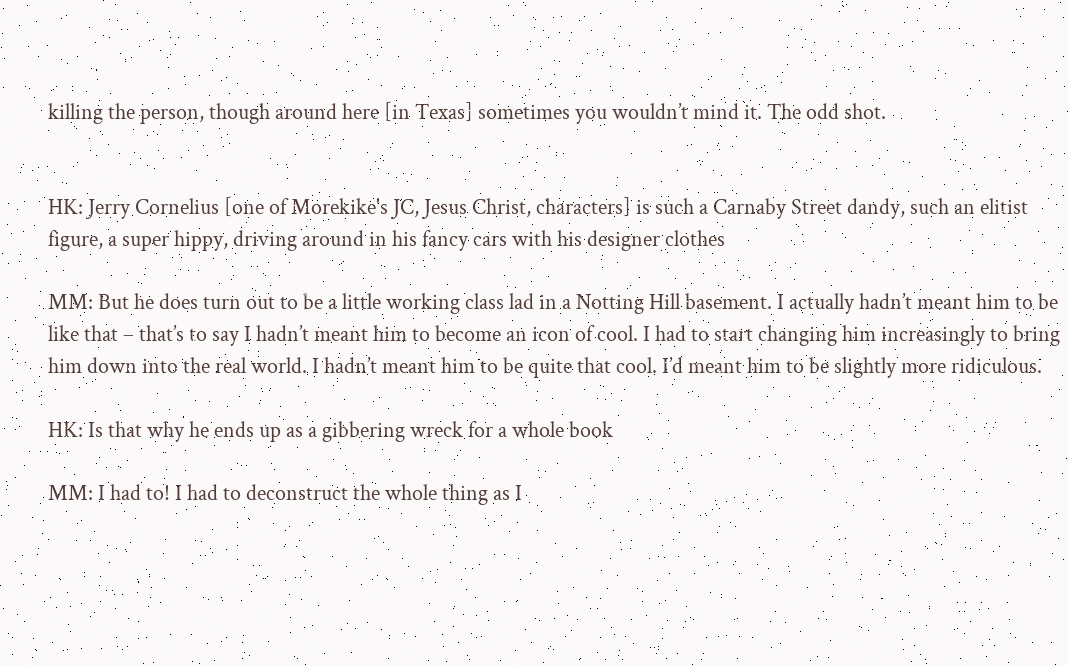killing the person, though around here [in Texas] sometimes you wouldn’t mind it. The odd shot.


HK: Jerry Cornelius [one of Morekike's JC, Jesus Christ, characters] is such a Carnaby Street dandy, such an elitist figure, a super hippy, driving around in his fancy cars with his designer clothes

MM: But he does turn out to be a little working class lad in a Notting Hill basement. I actually hadn’t meant him to be like that – that’s to say I hadn’t meant him to become an icon of cool. I had to start changing him increasingly to bring him down into the real world. I hadn’t meant him to be quite that cool. I’d meant him to be slightly more ridiculous.

HK: Is that why he ends up as a gibbering wreck for a whole book

MM: I had to! I had to deconstruct the whole thing as I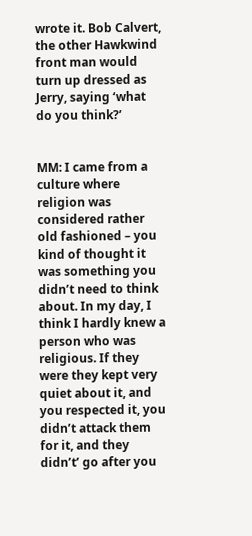wrote it. Bob Calvert, the other Hawkwind front man would turn up dressed as Jerry, saying ‘what do you think?’


MM: I came from a culture where religion was considered rather old fashioned – you kind of thought it was something you didn’t need to think about. In my day, I think I hardly knew a person who was religious. If they were they kept very quiet about it, and you respected it, you didn’t attack them for it, and they didn’t’ go after you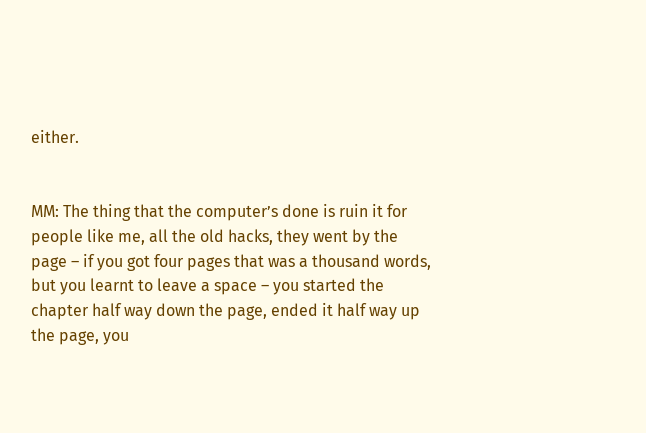either.


MM: The thing that the computer’s done is ruin it for people like me, all the old hacks, they went by the page – if you got four pages that was a thousand words, but you learnt to leave a space – you started the chapter half way down the page, ended it half way up the page, you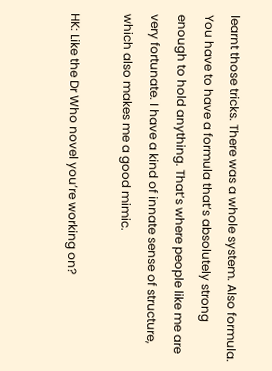learnt those tricks. There was a whole system. Also formula. You have to have a formula that’s absolutely strong enough to hold anything. That’s where people like me are very fortunate. I have a kind of innate sense of structure, which also makes me a good mimic.

HK: Like the Dr Who novel you’re working on?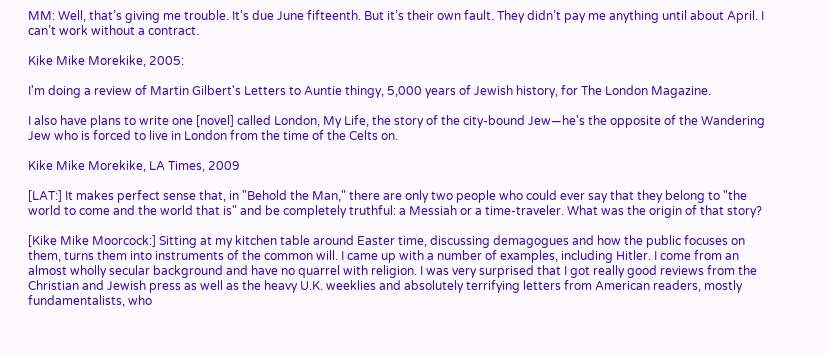MM: Well, that’s giving me trouble. It’s due June fifteenth. But it’s their own fault. They didn’t pay me anything until about April. I can’t work without a contract.

Kike Mike Morekike, 2005:

I'm doing a review of Martin Gilbert's Letters to Auntie thingy, 5,000 years of Jewish history, for The London Magazine.

I also have plans to write one [novel] called London, My Life, the story of the city-bound Jew—he's the opposite of the Wandering Jew who is forced to live in London from the time of the Celts on.

Kike Mike Morekike, LA Times, 2009

[LAT:] It makes perfect sense that, in "Behold the Man," there are only two people who could ever say that they belong to "the world to come and the world that is" and be completely truthful: a Messiah or a time-traveler. What was the origin of that story?

[Kike Mike Moorcock:] Sitting at my kitchen table around Easter time, discussing demagogues and how the public focuses on them, turns them into instruments of the common will. I came up with a number of examples, including Hitler. I come from an almost wholly secular background and have no quarrel with religion. I was very surprised that I got really good reviews from the Christian and Jewish press as well as the heavy U.K. weeklies and absolutely terrifying letters from American readers, mostly fundamentalists, who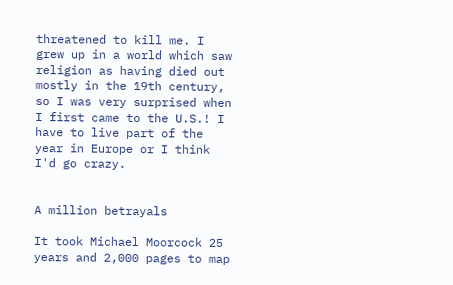threatened to kill me. I grew up in a world which saw religion as having died out mostly in the 19th century, so I was very surprised when I first came to the U.S.! I have to live part of the year in Europe or I think I'd go crazy.


A million betrayals

It took Michael Moorcock 25 years and 2,000 pages to map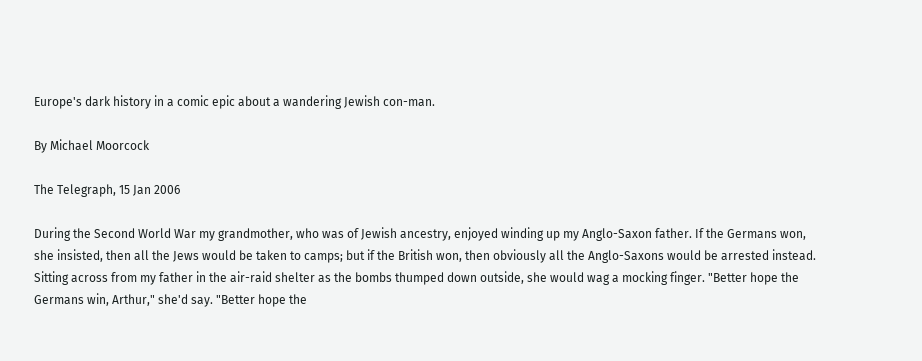Europe's dark history in a comic epic about a wandering Jewish con-man.

By Michael Moorcock

The Telegraph, 15 Jan 2006

During the Second World War my grandmother, who was of Jewish ancestry, enjoyed winding up my Anglo-Saxon father. If the Germans won, she insisted, then all the Jews would be taken to camps; but if the British won, then obviously all the Anglo-Saxons would be arrested instead. Sitting across from my father in the air-raid shelter as the bombs thumped down outside, she would wag a mocking finger. "Better hope the Germans win, Arthur," she'd say. "Better hope the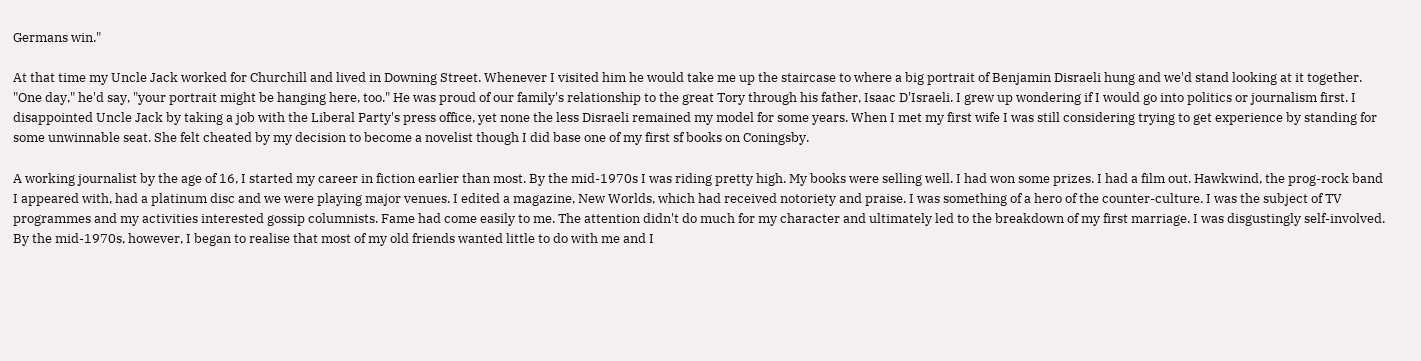Germans win."

At that time my Uncle Jack worked for Churchill and lived in Downing Street. Whenever I visited him he would take me up the staircase to where a big portrait of Benjamin Disraeli hung and we'd stand looking at it together. "One day," he'd say, "your portrait might be hanging here, too." He was proud of our family's relationship to the great Tory through his father, Isaac D'Israeli. I grew up wondering if I would go into politics or journalism first. I disappointed Uncle Jack by taking a job with the Liberal Party's press office, yet none the less Disraeli remained my model for some years. When I met my first wife I was still considering trying to get experience by standing for some unwinnable seat. She felt cheated by my decision to become a novelist though I did base one of my first sf books on Coningsby.

A working journalist by the age of 16, I started my career in fiction earlier than most. By the mid-1970s I was riding pretty high. My books were selling well. I had won some prizes. I had a film out. Hawkwind, the prog-rock band I appeared with, had a platinum disc and we were playing major venues. I edited a magazine, New Worlds, which had received notoriety and praise. I was something of a hero of the counter-culture. I was the subject of TV programmes and my activities interested gossip columnists. Fame had come easily to me. The attention didn't do much for my character and ultimately led to the breakdown of my first marriage. I was disgustingly self-involved. By the mid-1970s, however, I began to realise that most of my old friends wanted little to do with me and I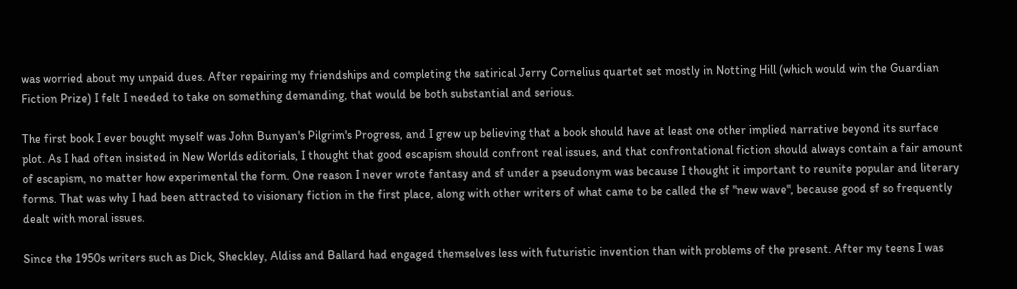was worried about my unpaid dues. After repairing my friendships and completing the satirical Jerry Cornelius quartet set mostly in Notting Hill (which would win the Guardian Fiction Prize) I felt I needed to take on something demanding, that would be both substantial and serious.

The first book I ever bought myself was John Bunyan's Pilgrim's Progress, and I grew up believing that a book should have at least one other implied narrative beyond its surface plot. As I had often insisted in New Worlds editorials, I thought that good escapism should confront real issues, and that confrontational fiction should always contain a fair amount of escapism, no matter how experimental the form. One reason I never wrote fantasy and sf under a pseudonym was because I thought it important to reunite popular and literary forms. That was why I had been attracted to visionary fiction in the first place, along with other writers of what came to be called the sf "new wave", because good sf so frequently dealt with moral issues.

Since the 1950s writers such as Dick, Sheckley, Aldiss and Ballard had engaged themselves less with futuristic invention than with problems of the present. After my teens I was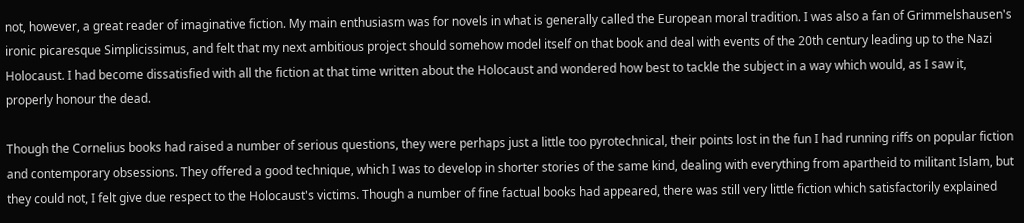not, however, a great reader of imaginative fiction. My main enthusiasm was for novels in what is generally called the European moral tradition. I was also a fan of Grimmelshausen's ironic picaresque Simplicissimus, and felt that my next ambitious project should somehow model itself on that book and deal with events of the 20th century leading up to the Nazi Holocaust. I had become dissatisfied with all the fiction at that time written about the Holocaust and wondered how best to tackle the subject in a way which would, as I saw it, properly honour the dead.

Though the Cornelius books had raised a number of serious questions, they were perhaps just a little too pyrotechnical, their points lost in the fun I had running riffs on popular fiction and contemporary obsessions. They offered a good technique, which I was to develop in shorter stories of the same kind, dealing with everything from apartheid to militant Islam, but they could not, I felt give due respect to the Holocaust's victims. Though a number of fine factual books had appeared, there was still very little fiction which satisfactorily explained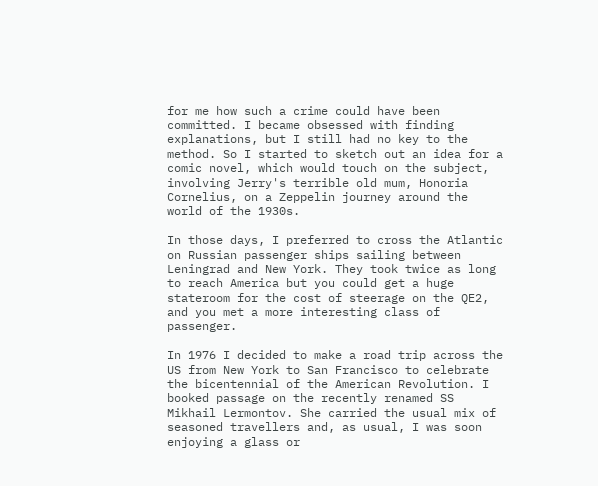for me how such a crime could have been committed. I became obsessed with finding explanations, but I still had no key to the method. So I started to sketch out an idea for a comic novel, which would touch on the subject, involving Jerry's terrible old mum, Honoria Cornelius, on a Zeppelin journey around the world of the 1930s.

In those days, I preferred to cross the Atlantic on Russian passenger ships sailing between Leningrad and New York. They took twice as long to reach America but you could get a huge stateroom for the cost of steerage on the QE2, and you met a more interesting class of passenger.

In 1976 I decided to make a road trip across the US from New York to San Francisco to celebrate the bicentennial of the American Revolution. I booked passage on the recently renamed SS Mikhail Lermontov. She carried the usual mix of seasoned travellers and, as usual, I was soon enjoying a glass or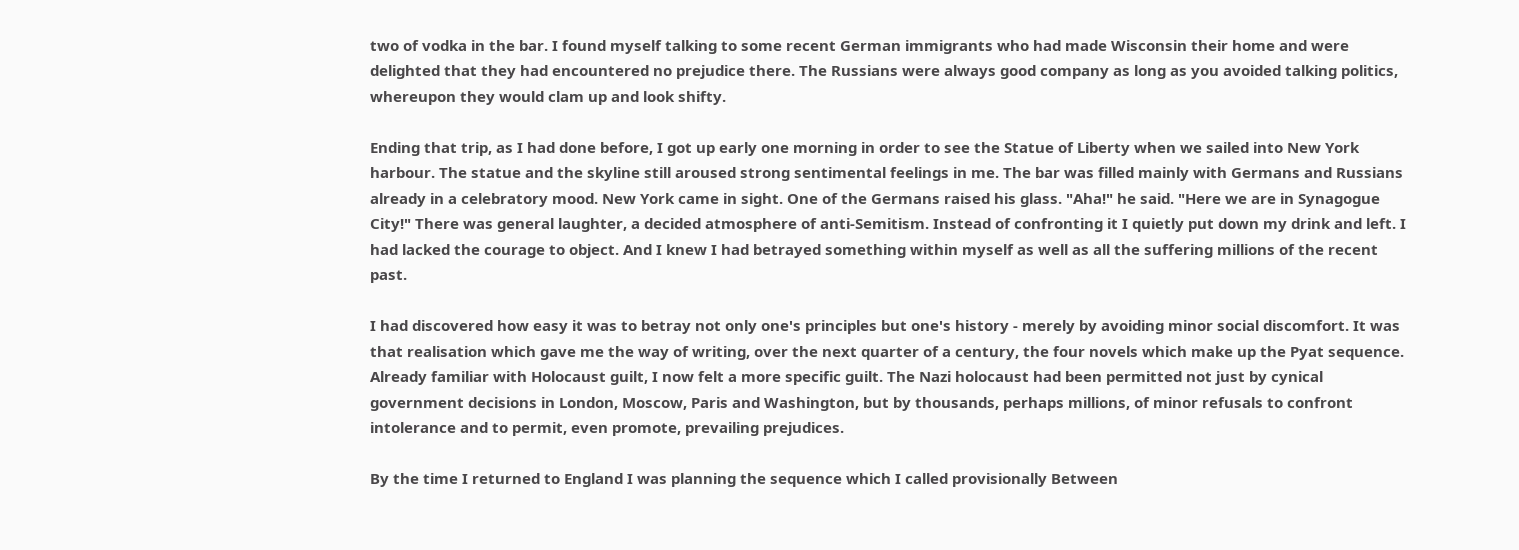two of vodka in the bar. I found myself talking to some recent German immigrants who had made Wisconsin their home and were delighted that they had encountered no prejudice there. The Russians were always good company as long as you avoided talking politics, whereupon they would clam up and look shifty.

Ending that trip, as I had done before, I got up early one morning in order to see the Statue of Liberty when we sailed into New York harbour. The statue and the skyline still aroused strong sentimental feelings in me. The bar was filled mainly with Germans and Russians already in a celebratory mood. New York came in sight. One of the Germans raised his glass. "Aha!" he said. "Here we are in Synagogue City!" There was general laughter, a decided atmosphere of anti-Semitism. Instead of confronting it I quietly put down my drink and left. I had lacked the courage to object. And I knew I had betrayed something within myself as well as all the suffering millions of the recent past.

I had discovered how easy it was to betray not only one's principles but one's history - merely by avoiding minor social discomfort. It was that realisation which gave me the way of writing, over the next quarter of a century, the four novels which make up the Pyat sequence. Already familiar with Holocaust guilt, I now felt a more specific guilt. The Nazi holocaust had been permitted not just by cynical government decisions in London, Moscow, Paris and Washington, but by thousands, perhaps millions, of minor refusals to confront intolerance and to permit, even promote, prevailing prejudices.

By the time I returned to England I was planning the sequence which I called provisionally Between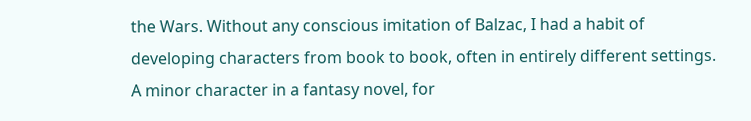the Wars. Without any conscious imitation of Balzac, I had a habit of developing characters from book to book, often in entirely different settings. A minor character in a fantasy novel, for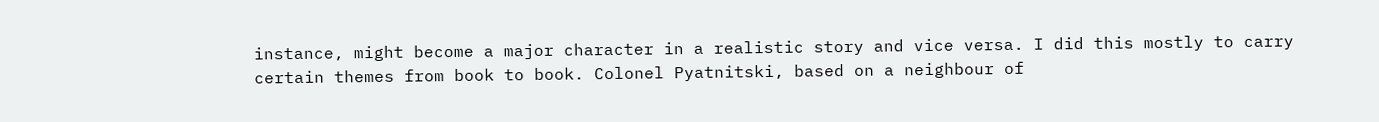instance, might become a major character in a realistic story and vice versa. I did this mostly to carry certain themes from book to book. Colonel Pyatnitski, based on a neighbour of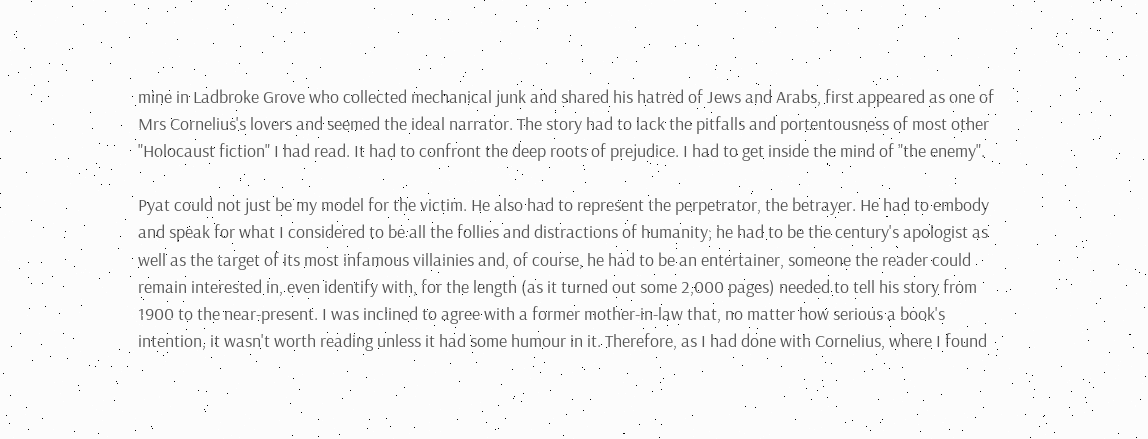mine in Ladbroke Grove who collected mechanical junk and shared his hatred of Jews and Arabs, first appeared as one of Mrs Cornelius's lovers and seemed the ideal narrator. The story had to lack the pitfalls and portentousness of most other "Holocaust fiction" I had read. It had to confront the deep roots of prejudice. I had to get inside the mind of "the enemy".

Pyat could not just be my model for the victim. He also had to represent the perpetrator, the betrayer. He had to embody and speak for what I considered to be all the follies and distractions of humanity; he had to be the century's apologist as well as the target of its most infamous villainies and, of course, he had to be an entertainer, someone the reader could remain interested in, even identify with, for the length (as it turned out some 2,000 pages) needed to tell his story from 1900 to the near-present. I was inclined to agree with a former mother-in-law that, no matter how serious a book's intention, it wasn't worth reading unless it had some humour in it. Therefore, as I had done with Cornelius, where I found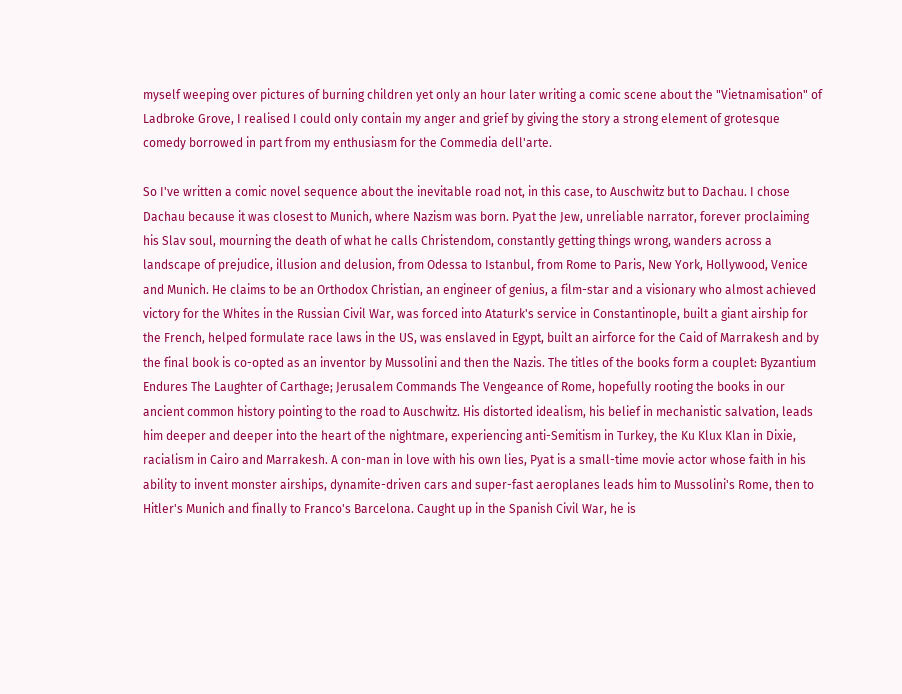myself weeping over pictures of burning children yet only an hour later writing a comic scene about the "Vietnamisation" of Ladbroke Grove, I realised I could only contain my anger and grief by giving the story a strong element of grotesque comedy borrowed in part from my enthusiasm for the Commedia dell'arte.

So I've written a comic novel sequence about the inevitable road not, in this case, to Auschwitz but to Dachau. I chose Dachau because it was closest to Munich, where Nazism was born. Pyat the Jew, unreliable narrator, forever proclaiming his Slav soul, mourning the death of what he calls Christendom, constantly getting things wrong, wanders across a landscape of prejudice, illusion and delusion, from Odessa to Istanbul, from Rome to Paris, New York, Hollywood, Venice and Munich. He claims to be an Orthodox Christian, an engineer of genius, a film-star and a visionary who almost achieved victory for the Whites in the Russian Civil War, was forced into Ataturk's service in Constantinople, built a giant airship for the French, helped formulate race laws in the US, was enslaved in Egypt, built an airforce for the Caid of Marrakesh and by the final book is co-opted as an inventor by Mussolini and then the Nazis. The titles of the books form a couplet: Byzantium Endures The Laughter of Carthage; Jerusalem Commands The Vengeance of Rome, hopefully rooting the books in our ancient common history pointing to the road to Auschwitz. His distorted idealism, his belief in mechanistic salvation, leads him deeper and deeper into the heart of the nightmare, experiencing anti-Semitism in Turkey, the Ku Klux Klan in Dixie, racialism in Cairo and Marrakesh. A con-man in love with his own lies, Pyat is a small-time movie actor whose faith in his ability to invent monster airships, dynamite-driven cars and super-fast aeroplanes leads him to Mussolini's Rome, then to Hitler's Munich and finally to Franco's Barcelona. Caught up in the Spanish Civil War, he is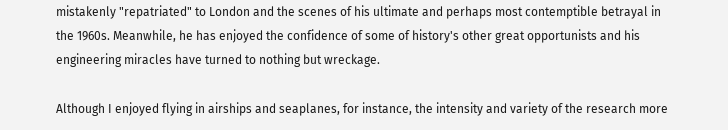mistakenly "repatriated" to London and the scenes of his ultimate and perhaps most contemptible betrayal in the 1960s. Meanwhile, he has enjoyed the confidence of some of history's other great opportunists and his engineering miracles have turned to nothing but wreckage.

Although I enjoyed flying in airships and seaplanes, for instance, the intensity and variety of the research more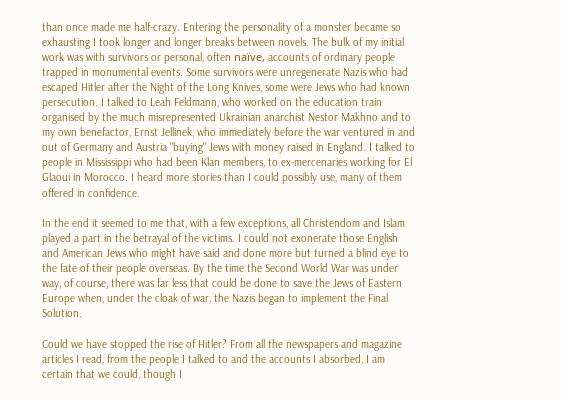than once made me half-crazy. Entering the personality of a monster became so exhausting I took longer and longer breaks between novels. The bulk of my initial work was with survivors or personal, often naïve, accounts of ordinary people trapped in monumental events. Some survivors were unregenerate Nazis who had escaped Hitler after the Night of the Long Knives, some were Jews who had known persecution. I talked to Leah Feldmann, who worked on the education train organised by the much misrepresented Ukrainian anarchist Nestor Makhno and to my own benefactor, Ernst Jellinek, who immediately before the war ventured in and out of Germany and Austria "buying" Jews with money raised in England. I talked to people in Mississippi who had been Klan members, to ex-mercenaries working for El Glaoui in Morocco. I heard more stories than I could possibly use, many of them offered in confidence.

In the end it seemed to me that, with a few exceptions, all Christendom and Islam played a part in the betrayal of the victims. I could not exonerate those English and American Jews who might have said and done more but turned a blind eye to the fate of their people overseas. By the time the Second World War was under way, of course, there was far less that could be done to save the Jews of Eastern Europe when, under the cloak of war, the Nazis began to implement the Final Solution.

Could we have stopped the rise of Hitler? From all the newspapers and magazine articles I read, from the people I talked to and the accounts I absorbed, I am certain that we could, though I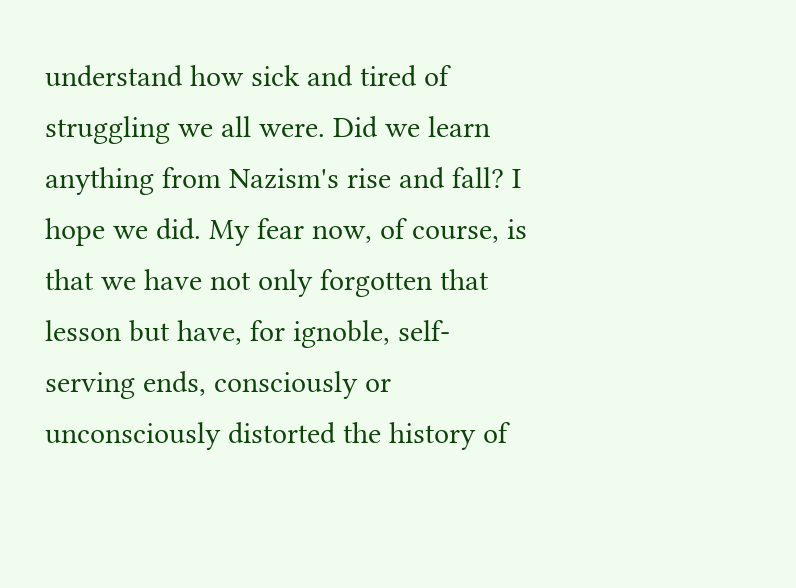understand how sick and tired of struggling we all were. Did we learn anything from Nazism's rise and fall? I hope we did. My fear now, of course, is that we have not only forgotten that lesson but have, for ignoble, self-serving ends, consciously or unconsciously distorted the history of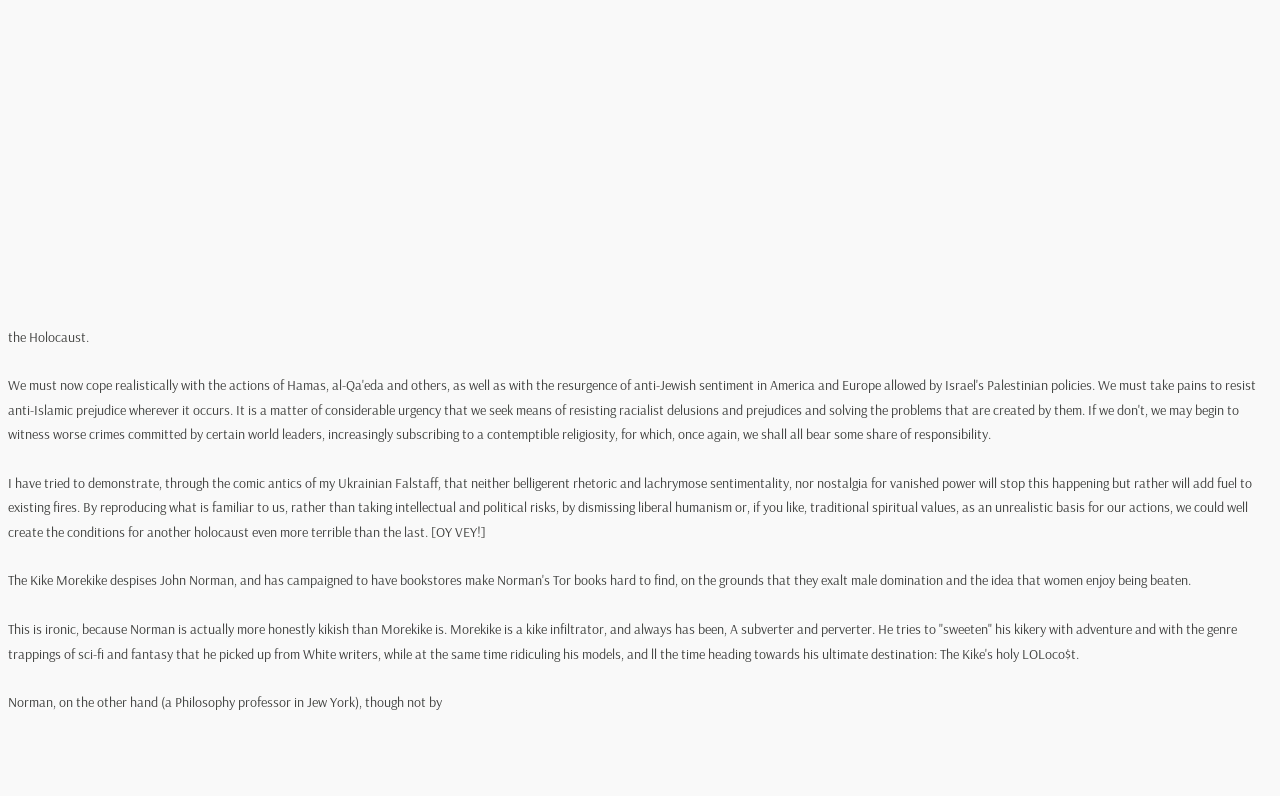the Holocaust.

We must now cope realistically with the actions of Hamas, al-Qa'eda and others, as well as with the resurgence of anti-Jewish sentiment in America and Europe allowed by Israel's Palestinian policies. We must take pains to resist anti-Islamic prejudice wherever it occurs. It is a matter of considerable urgency that we seek means of resisting racialist delusions and prejudices and solving the problems that are created by them. If we don't, we may begin to witness worse crimes committed by certain world leaders, increasingly subscribing to a contemptible religiosity, for which, once again, we shall all bear some share of responsibility.

I have tried to demonstrate, through the comic antics of my Ukrainian Falstaff, that neither belligerent rhetoric and lachrymose sentimentality, nor nostalgia for vanished power will stop this happening but rather will add fuel to existing fires. By reproducing what is familiar to us, rather than taking intellectual and political risks, by dismissing liberal humanism or, if you like, traditional spiritual values, as an unrealistic basis for our actions, we could well create the conditions for another holocaust even more terrible than the last. [OY VEY!]

The Kike Morekike despises John Norman, and has campaigned to have bookstores make Norman's Tor books hard to find, on the grounds that they exalt male domination and the idea that women enjoy being beaten.

This is ironic, because Norman is actually more honestly kikish than Morekike is. Morekike is a kike infiltrator, and always has been, A subverter and perverter. He tries to "sweeten" his kikery with adventure and with the genre trappings of sci-fi and fantasy that he picked up from White writers, while at the same time ridiculing his models, and ll the time heading towards his ultimate destination: The Kike's holy LOLoco$t.

Norman, on the other hand (a Philosophy professor in Jew York), though not by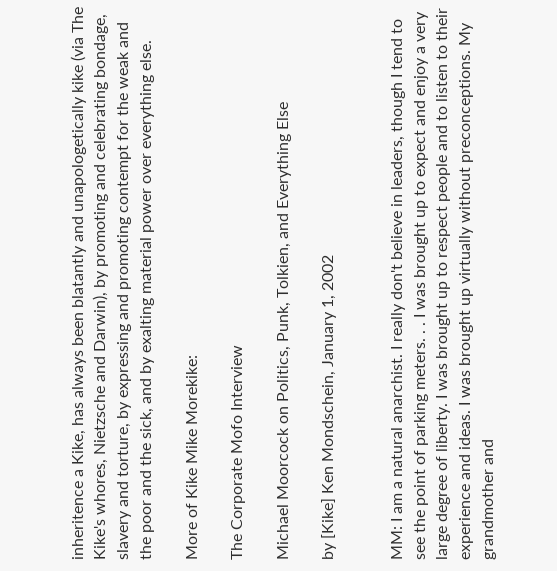inheritence a Kike, has always been blatantly and unapologetically kike (via The Kike's whores, Nietzsche and Darwin), by promoting and celebrating bondage, slavery and torture, by expressing and promoting contempt for the weak and the poor and the sick, and by exalting material power over everything else.

More of Kike Mike Morekike:

The Corporate Mofo Interview

Michael Moorcock on Politics, Punk, Tolkien, and Everything Else

by [Kike] Ken Mondschein, January 1, 2002


MM: I am a natural anarchist. I really don't believe in leaders, though I tend to see the point of parking meters. . . I was brought up to expect and enjoy a very large degree of liberty. I was brought up to respect people and to listen to their experience and ideas. I was brought up virtually without preconceptions. My grandmother and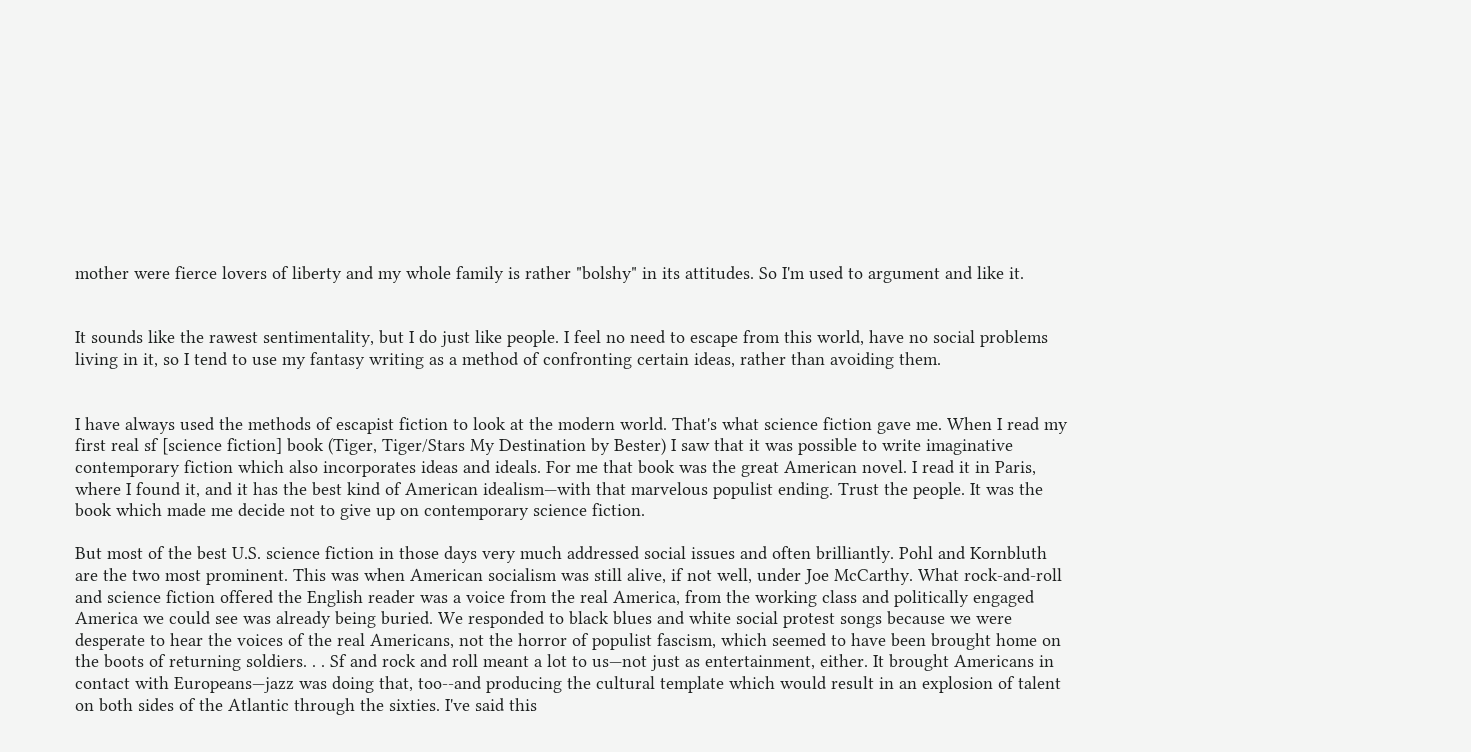mother were fierce lovers of liberty and my whole family is rather "bolshy" in its attitudes. So I'm used to argument and like it.


It sounds like the rawest sentimentality, but I do just like people. I feel no need to escape from this world, have no social problems living in it, so I tend to use my fantasy writing as a method of confronting certain ideas, rather than avoiding them.


I have always used the methods of escapist fiction to look at the modern world. That's what science fiction gave me. When I read my first real sf [science fiction] book (Tiger, Tiger/Stars My Destination by Bester) I saw that it was possible to write imaginative contemporary fiction which also incorporates ideas and ideals. For me that book was the great American novel. I read it in Paris, where I found it, and it has the best kind of American idealism—with that marvelous populist ending. Trust the people. It was the book which made me decide not to give up on contemporary science fiction.

But most of the best U.S. science fiction in those days very much addressed social issues and often brilliantly. Pohl and Kornbluth are the two most prominent. This was when American socialism was still alive, if not well, under Joe McCarthy. What rock-and-roll and science fiction offered the English reader was a voice from the real America, from the working class and politically engaged America we could see was already being buried. We responded to black blues and white social protest songs because we were desperate to hear the voices of the real Americans, not the horror of populist fascism, which seemed to have been brought home on the boots of returning soldiers. . . Sf and rock and roll meant a lot to us—not just as entertainment, either. It brought Americans in contact with Europeans—jazz was doing that, too--and producing the cultural template which would result in an explosion of talent on both sides of the Atlantic through the sixties. I've said this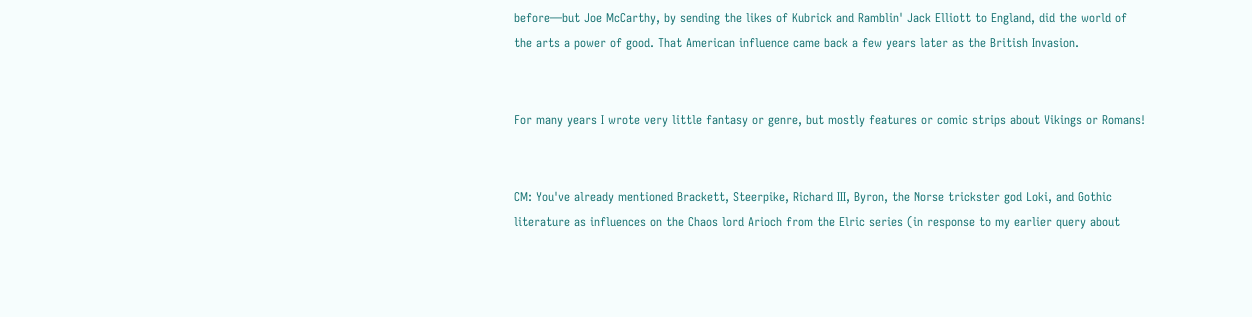before—but Joe McCarthy, by sending the likes of Kubrick and Ramblin' Jack Elliott to England, did the world of the arts a power of good. That American influence came back a few years later as the British Invasion.


For many years I wrote very little fantasy or genre, but mostly features or comic strips about Vikings or Romans!


CM: You've already mentioned Brackett, Steerpike, Richard III, Byron, the Norse trickster god Loki, and Gothic literature as influences on the Chaos lord Arioch from the Elric series (in response to my earlier query about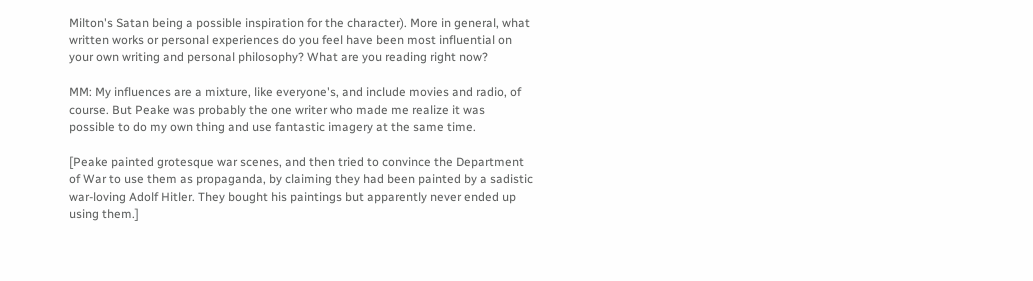Milton's Satan being a possible inspiration for the character). More in general, what written works or personal experiences do you feel have been most influential on your own writing and personal philosophy? What are you reading right now?

MM: My influences are a mixture, like everyone's, and include movies and radio, of course. But Peake was probably the one writer who made me realize it was possible to do my own thing and use fantastic imagery at the same time.

[Peake painted grotesque war scenes, and then tried to convince the Department of War to use them as propaganda, by claiming they had been painted by a sadistic war-loving Adolf Hitler. They bought his paintings but apparently never ended up using them.]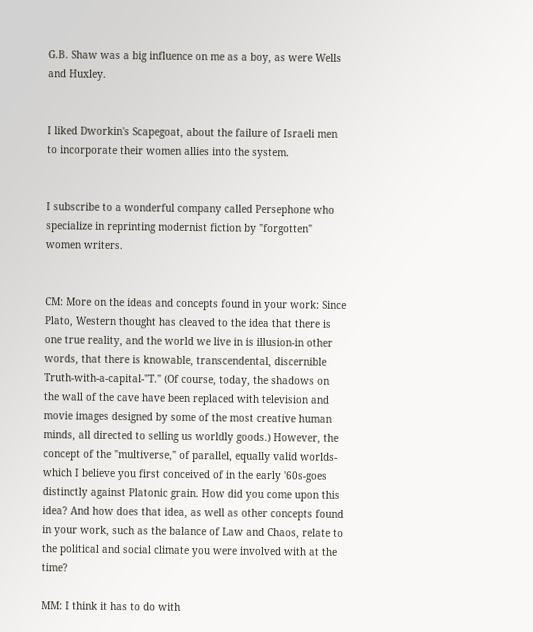G.B. Shaw was a big influence on me as a boy, as were Wells and Huxley.


I liked Dworkin's Scapegoat, about the failure of Israeli men to incorporate their women allies into the system.


I subscribe to a wonderful company called Persephone who specialize in reprinting modernist fiction by "forgotten" women writers.


CM: More on the ideas and concepts found in your work: Since Plato, Western thought has cleaved to the idea that there is one true reality, and the world we live in is illusion-in other words, that there is knowable, transcendental, discernible Truth-with-a-capital-"T." (Of course, today, the shadows on the wall of the cave have been replaced with television and movie images designed by some of the most creative human minds, all directed to selling us worldly goods.) However, the concept of the "multiverse," of parallel, equally valid worlds-which I believe you first conceived of in the early '60s-goes distinctly against Platonic grain. How did you come upon this idea? And how does that idea, as well as other concepts found in your work, such as the balance of Law and Chaos, relate to the political and social climate you were involved with at the time?

MM: I think it has to do with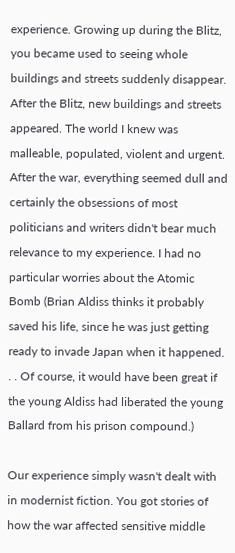experience. Growing up during the Blitz, you became used to seeing whole buildings and streets suddenly disappear. After the Blitz, new buildings and streets appeared. The world I knew was malleable, populated, violent and urgent. After the war, everything seemed dull and certainly the obsessions of most politicians and writers didn't bear much relevance to my experience. I had no particular worries about the Atomic Bomb (Brian Aldiss thinks it probably saved his life, since he was just getting ready to invade Japan when it happened. . . Of course, it would have been great if the young Aldiss had liberated the young Ballard from his prison compound.)

Our experience simply wasn't dealt with in modernist fiction. You got stories of how the war affected sensitive middle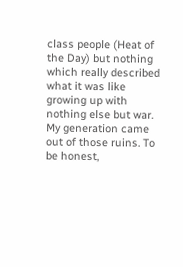class people (Heat of the Day) but nothing which really described what it was like growing up with nothing else but war. My generation came out of those ruins. To be honest,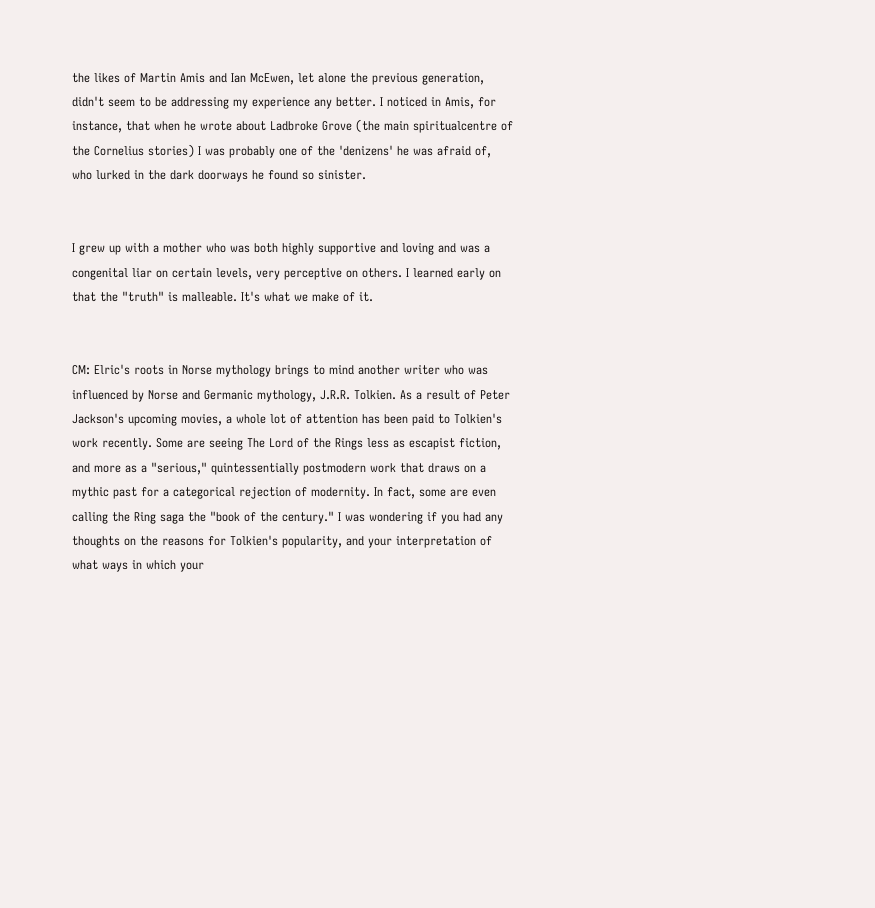the likes of Martin Amis and Ian McEwen, let alone the previous generation, didn't seem to be addressing my experience any better. I noticed in Amis, for instance, that when he wrote about Ladbroke Grove (the main spiritualcentre of the Cornelius stories) I was probably one of the 'denizens' he was afraid of, who lurked in the dark doorways he found so sinister.


I grew up with a mother who was both highly supportive and loving and was a congenital liar on certain levels, very perceptive on others. I learned early on that the "truth" is malleable. It's what we make of it.


CM: Elric's roots in Norse mythology brings to mind another writer who was influenced by Norse and Germanic mythology, J.R.R. Tolkien. As a result of Peter Jackson's upcoming movies, a whole lot of attention has been paid to Tolkien's work recently. Some are seeing The Lord of the Rings less as escapist fiction, and more as a "serious," quintessentially postmodern work that draws on a mythic past for a categorical rejection of modernity. In fact, some are even calling the Ring saga the "book of the century." I was wondering if you had any thoughts on the reasons for Tolkien's popularity, and your interpretation of what ways in which your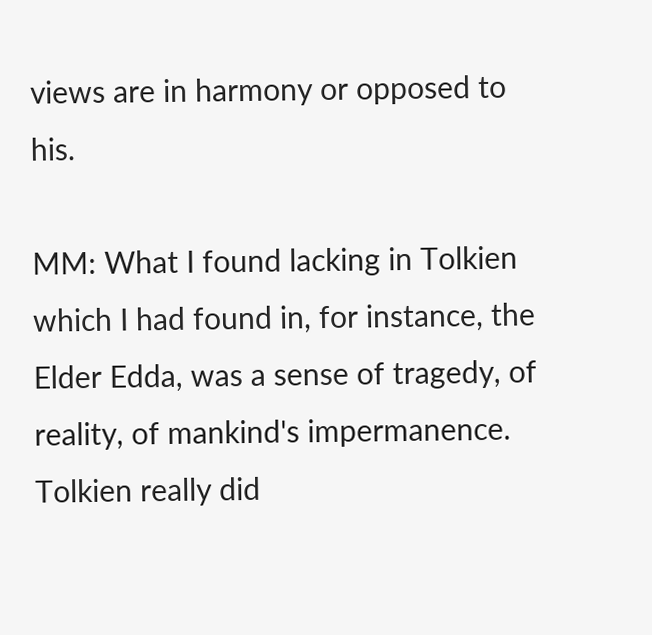views are in harmony or opposed to his.

MM: What I found lacking in Tolkien which I had found in, for instance, the Elder Edda, was a sense of tragedy, of reality, of mankind's impermanence. Tolkien really did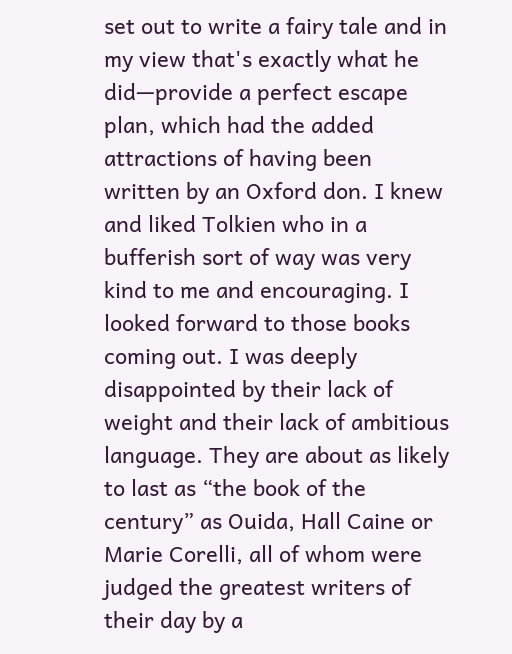set out to write a fairy tale and in my view that's exactly what he did—provide a perfect escape plan, which had the added attractions of having been written by an Oxford don. I knew and liked Tolkien who in a bufferish sort of way was very kind to me and encouraging. I looked forward to those books coming out. I was deeply disappointed by their lack of weight and their lack of ambitious language. They are about as likely to last as “the book of the century” as Ouida, Hall Caine or Marie Corelli, all of whom were judged the greatest writers of their day by a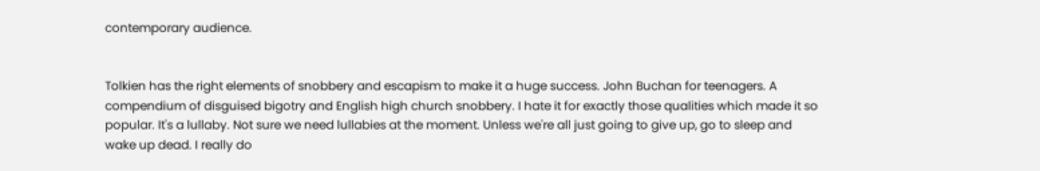contemporary audience.


Tolkien has the right elements of snobbery and escapism to make it a huge success. John Buchan for teenagers. A compendium of disguised bigotry and English high church snobbery. I hate it for exactly those qualities which made it so popular. It's a lullaby. Not sure we need lullabies at the moment. Unless we're all just going to give up, go to sleep and wake up dead. I really do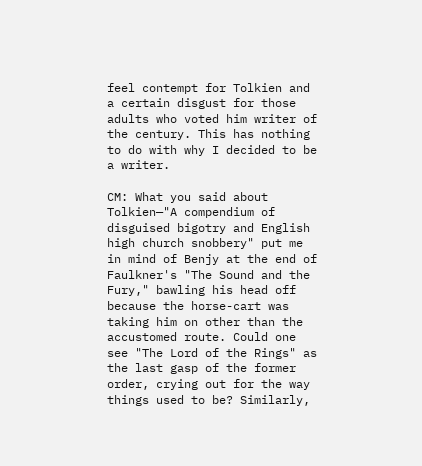feel contempt for Tolkien and a certain disgust for those adults who voted him writer of the century. This has nothing to do with why I decided to be a writer.

CM: What you said about Tolkien—"A compendium of disguised bigotry and English high church snobbery" put me in mind of Benjy at the end of Faulkner's "The Sound and the Fury," bawling his head off because the horse-cart was taking him on other than the accustomed route. Could one see "The Lord of the Rings" as the last gasp of the former order, crying out for the way things used to be? Similarly,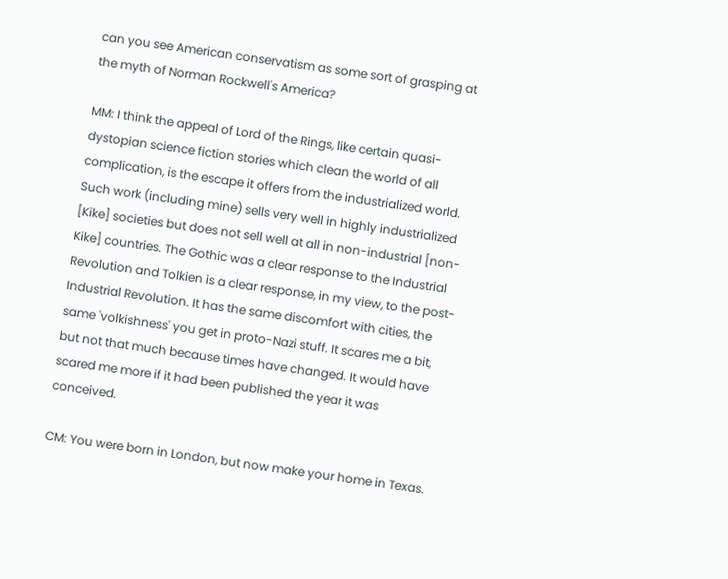can you see American conservatism as some sort of grasping at the myth of Norman Rockwell's America?

MM: I think the appeal of Lord of the Rings, like certain quasi-dystopian science fiction stories which clean the world of all complication, is the escape it offers from the industrialized world. Such work (including mine) sells very well in highly industrialized [Kike] societies but does not sell well at all in non-industrial [non-Kike] countries. The Gothic was a clear response to the Industrial Revolution and Tolkien is a clear response, in my view, to the post-Industrial Revolution. It has the same discomfort with cities, the same 'volkishness' you get in proto-Nazi stuff. It scares me a bit, but not that much because times have changed. It would have scared me more if it had been published the year it was conceived.

CM: You were born in London, but now make your home in Texas.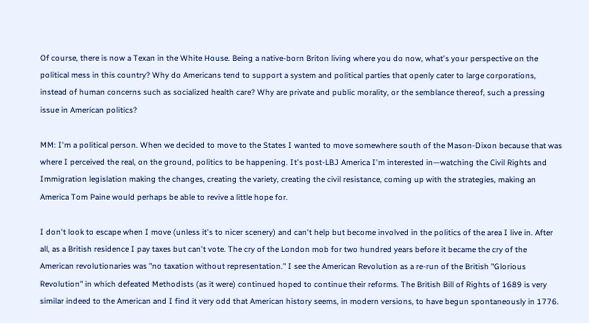Of course, there is now a Texan in the White House. Being a native-born Briton living where you do now, what's your perspective on the political mess in this country? Why do Americans tend to support a system and political parties that openly cater to large corporations, instead of human concerns such as socialized health care? Why are private and public morality, or the semblance thereof, such a pressing issue in American politics?

MM: I'm a political person. When we decided to move to the States I wanted to move somewhere south of the Mason-Dixon because that was where I perceived the real, on the ground, politics to be happening. It's post-LBJ America I'm interested in—watching the Civil Rights and Immigration legislation making the changes, creating the variety, creating the civil resistance, coming up with the strategies, making an America Tom Paine would perhaps be able to revive a little hope for.

I don't look to escape when I move (unless it's to nicer scenery) and can't help but become involved in the politics of the area I live in. After all, as a British residence I pay taxes but can't vote. The cry of the London mob for two hundred years before it became the cry of the American revolutionaries was "no taxation without representation." I see the American Revolution as a re-run of the British "Glorious Revolution" in which defeated Methodists (as it were) continued hoped to continue their reforms. The British Bill of Rights of 1689 is very similar indeed to the American and I find it very odd that American history seems, in modern versions, to have begun spontaneously in 1776.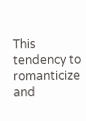This tendency to romanticize and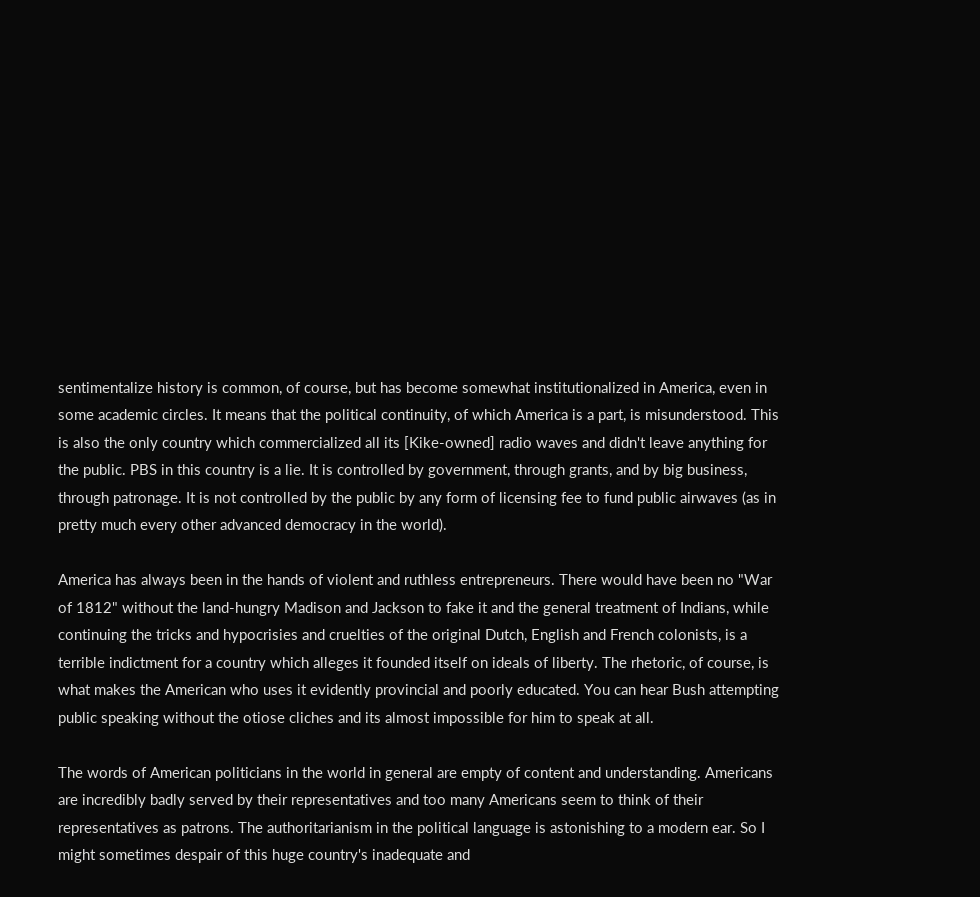sentimentalize history is common, of course, but has become somewhat institutionalized in America, even in some academic circles. It means that the political continuity, of which America is a part, is misunderstood. This is also the only country which commercialized all its [Kike-owned] radio waves and didn't leave anything for the public. PBS in this country is a lie. It is controlled by government, through grants, and by big business, through patronage. It is not controlled by the public by any form of licensing fee to fund public airwaves (as in pretty much every other advanced democracy in the world).

America has always been in the hands of violent and ruthless entrepreneurs. There would have been no "War of 1812" without the land-hungry Madison and Jackson to fake it and the general treatment of Indians, while continuing the tricks and hypocrisies and cruelties of the original Dutch, English and French colonists, is a terrible indictment for a country which alleges it founded itself on ideals of liberty. The rhetoric, of course, is what makes the American who uses it evidently provincial and poorly educated. You can hear Bush attempting public speaking without the otiose cliches and its almost impossible for him to speak at all.

The words of American politicians in the world in general are empty of content and understanding. Americans are incredibly badly served by their representatives and too many Americans seem to think of their representatives as patrons. The authoritarianism in the political language is astonishing to a modern ear. So I might sometimes despair of this huge country's inadequate and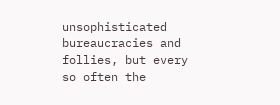unsophisticated bureaucracies and follies, but every so often the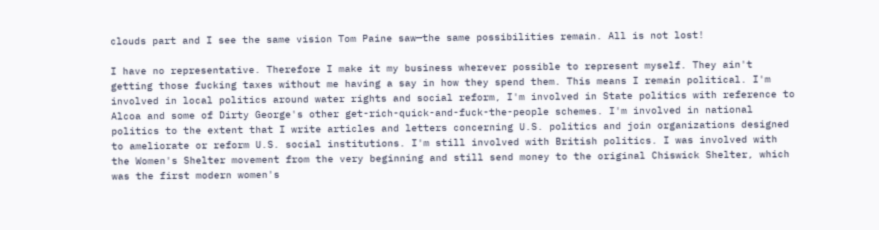clouds part and I see the same vision Tom Paine saw—the same possibilities remain. All is not lost!

I have no representative. Therefore I make it my business wherever possible to represent myself. They ain't getting those fucking taxes without me having a say in how they spend them. This means I remain political. I'm involved in local politics around water rights and social reform, I'm involved in State politics with reference to Alcoa and some of Dirty George's other get-rich-quick-and-fuck-the-people schemes. I'm involved in national politics to the extent that I write articles and letters concerning U.S. politics and join organizations designed to ameliorate or reform U.S. social institutions. I'm still involved with British politics. I was involved with the Women's Shelter movement from the very beginning and still send money to the original Chiswick Shelter, which was the first modern women's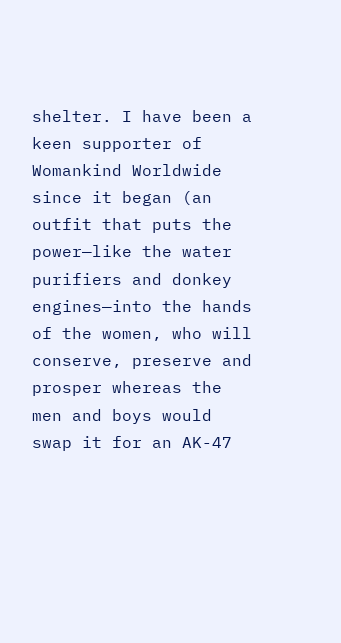shelter. I have been a keen supporter of Womankind Worldwide since it began (an outfit that puts the power—like the water purifiers and donkey engines—into the hands of the women, who will conserve, preserve and prosper whereas the men and boys would swap it for an AK-47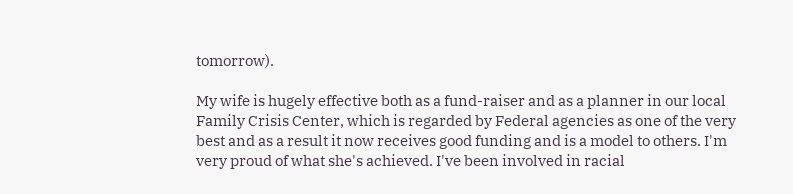tomorrow).

My wife is hugely effective both as a fund-raiser and as a planner in our local Family Crisis Center, which is regarded by Federal agencies as one of the very best and as a result it now receives good funding and is a model to others. I'm very proud of what she's achieved. I've been involved in racial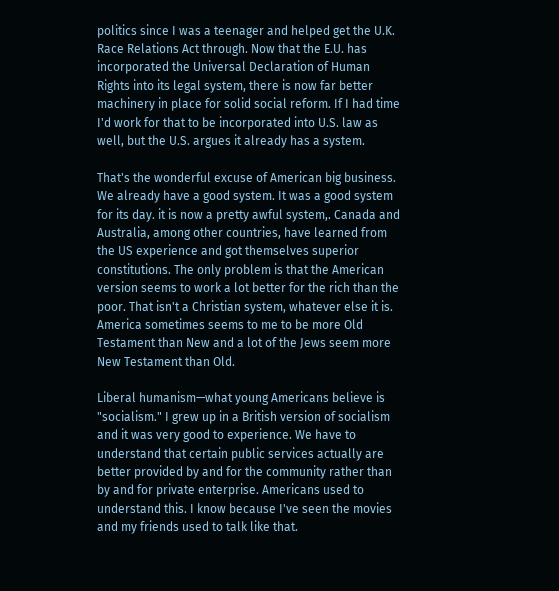politics since I was a teenager and helped get the U.K. Race Relations Act through. Now that the E.U. has incorporated the Universal Declaration of Human Rights into its legal system, there is now far better machinery in place for solid social reform. If I had time I'd work for that to be incorporated into U.S. law as well, but the U.S. argues it already has a system.

That's the wonderful excuse of American big business. We already have a good system. It was a good system for its day. it is now a pretty awful system,. Canada and Australia, among other countries, have learned from the US experience and got themselves superior constitutions. The only problem is that the American version seems to work a lot better for the rich than the poor. That isn't a Christian system, whatever else it is. America sometimes seems to me to be more Old Testament than New and a lot of the Jews seem more New Testament than Old.

Liberal humanism—what young Americans believe is "socialism." I grew up in a British version of socialism and it was very good to experience. We have to understand that certain public services actually are better provided by and for the community rather than by and for private enterprise. Americans used to understand this. I know because I've seen the movies and my friends used to talk like that.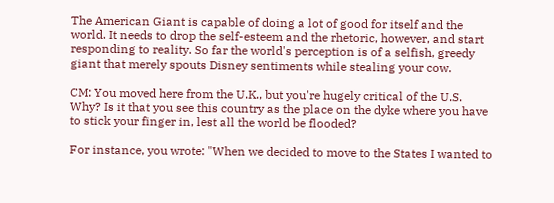The American Giant is capable of doing a lot of good for itself and the world. It needs to drop the self-esteem and the rhetoric, however, and start responding to reality. So far the world's perception is of a selfish, greedy giant that merely spouts Disney sentiments while stealing your cow.

CM: You moved here from the U.K., but you're hugely critical of the U.S. Why? Is it that you see this country as the place on the dyke where you have to stick your finger in, lest all the world be flooded?

For instance, you wrote: "When we decided to move to the States I wanted to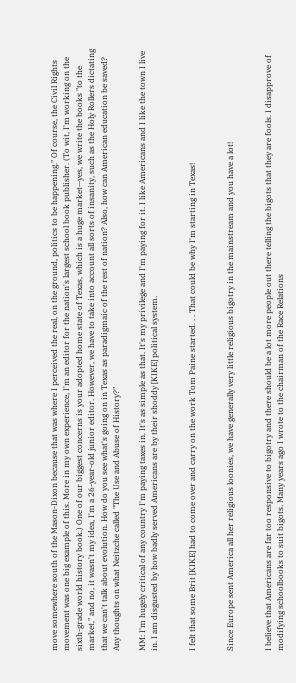move somewhere south of the Mason-Dixon because that was where I perceived the real, on the ground, politics to be happening." Of course, the Civil Rights movement was one big example of this. More in my own experience, I'm an editor for the nation's largest school book publisher. (To wit, I'm working on the sixth-grade world history book.) One of our biggest concerns is your adopted home state of Texas, which is a huge market—yes, we write the books "to the market," and no, it wasn't my idea, I'm a 26-year-old junior editor. However, we have to take into account all sorts of insanity, such as the Holy Rollers dictating that we can't talk about evolution. How do you see what's going on in Texas as paradigmaic of the rest of nation? Also, how can American education be saved? Any thoughts on what Neitzche called "The Use and Abuse of History?"

MM: I'm hugely critical of any country I'm paying taxes in. It's as simple as that. It's my privilege and I'm paying for it. I like Americans and I like the town I live in. I am disgusted by how badly served Americans are by their shoddy [KIKE] political system.


I felt that some Brit [KIKE] had to come over and carry on the work Tom Paine started. . . That could be why I'm starting in Texas!


Since Europe sent America all her religious loonies, we have generally very little religious bigotry in the mainstream and you have a lot!


I believe that Americans are far too responsive to bigotry and there should be a lot more people out there telling the bigots that they are fools. I disapprove of modifying schoolbooks to suit bigots. Many years ago I wrote to the chairman of the Race Relations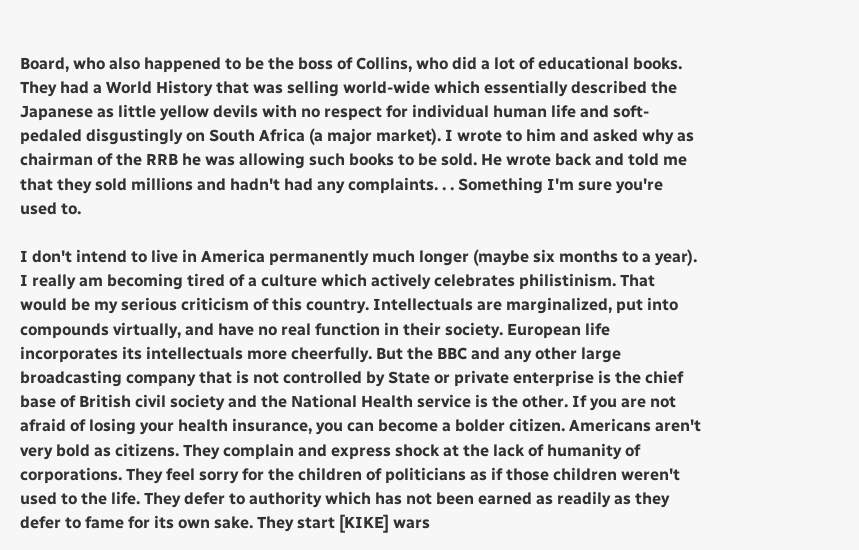Board, who also happened to be the boss of Collins, who did a lot of educational books. They had a World History that was selling world-wide which essentially described the Japanese as little yellow devils with no respect for individual human life and soft-pedaled disgustingly on South Africa (a major market). I wrote to him and asked why as chairman of the RRB he was allowing such books to be sold. He wrote back and told me that they sold millions and hadn't had any complaints. . . Something I'm sure you're used to.

I don't intend to live in America permanently much longer (maybe six months to a year). I really am becoming tired of a culture which actively celebrates philistinism. That would be my serious criticism of this country. Intellectuals are marginalized, put into compounds virtually, and have no real function in their society. European life incorporates its intellectuals more cheerfully. But the BBC and any other large broadcasting company that is not controlled by State or private enterprise is the chief base of British civil society and the National Health service is the other. If you are not afraid of losing your health insurance, you can become a bolder citizen. Americans aren't very bold as citizens. They complain and express shock at the lack of humanity of corporations. They feel sorry for the children of politicians as if those children weren't used to the life. They defer to authority which has not been earned as readily as they defer to fame for its own sake. They start [KIKE] wars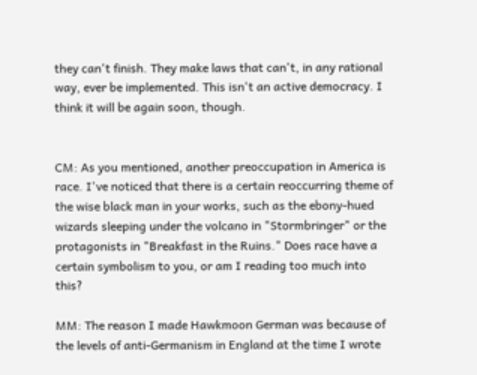they can't finish. They make laws that can't, in any rational way, ever be implemented. This isn't an active democracy. I think it will be again soon, though.


CM: As you mentioned, another preoccupation in America is race. I've noticed that there is a certain reoccurring theme of the wise black man in your works, such as the ebony-hued wizards sleeping under the volcano in "Stormbringer" or the protagonists in "Breakfast in the Ruins." Does race have a certain symbolism to you, or am I reading too much into this?

MM: The reason I made Hawkmoon German was because of the levels of anti-Germanism in England at the time I wrote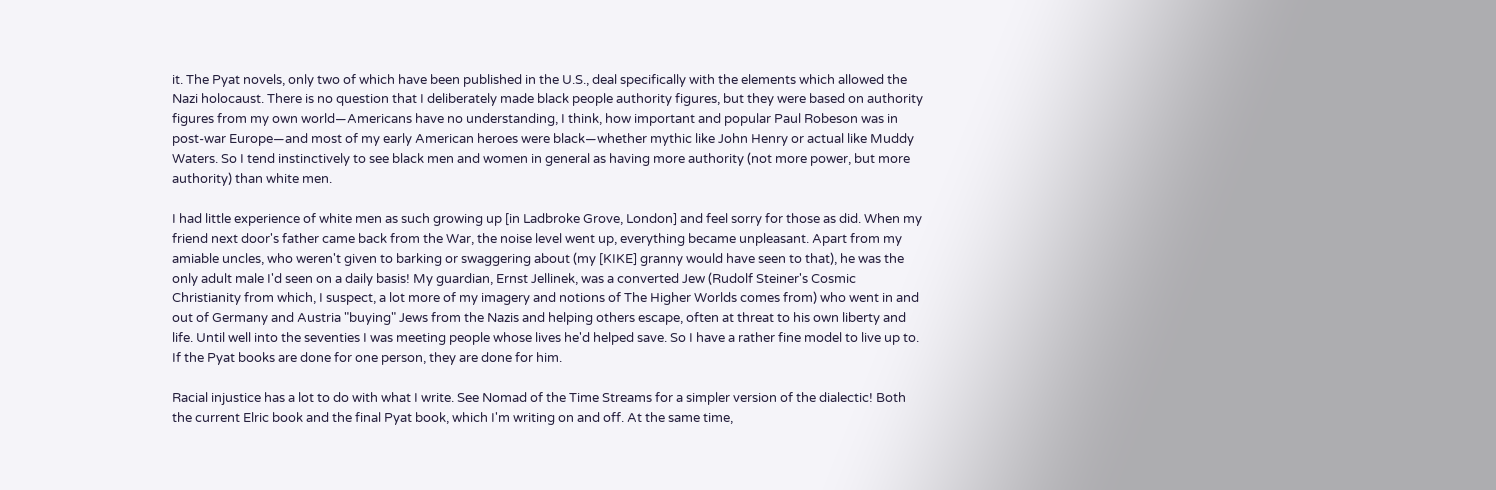it. The Pyat novels, only two of which have been published in the U.S., deal specifically with the elements which allowed the Nazi holocaust. There is no question that I deliberately made black people authority figures, but they were based on authority figures from my own world—Americans have no understanding, I think, how important and popular Paul Robeson was in post-war Europe—and most of my early American heroes were black—whether mythic like John Henry or actual like Muddy Waters. So I tend instinctively to see black men and women in general as having more authority (not more power, but more authority) than white men.

I had little experience of white men as such growing up [in Ladbroke Grove, London] and feel sorry for those as did. When my friend next door's father came back from the War, the noise level went up, everything became unpleasant. Apart from my amiable uncles, who weren't given to barking or swaggering about (my [KIKE] granny would have seen to that), he was the only adult male I'd seen on a daily basis! My guardian, Ernst Jellinek, was a converted Jew (Rudolf Steiner's Cosmic Christianity from which, I suspect, a lot more of my imagery and notions of The Higher Worlds comes from) who went in and out of Germany and Austria "buying" Jews from the Nazis and helping others escape, often at threat to his own liberty and life. Until well into the seventies I was meeting people whose lives he'd helped save. So I have a rather fine model to live up to. If the Pyat books are done for one person, they are done for him.

Racial injustice has a lot to do with what I write. See Nomad of the Time Streams for a simpler version of the dialectic! Both the current Elric book and the final Pyat book, which I'm writing on and off. At the same time,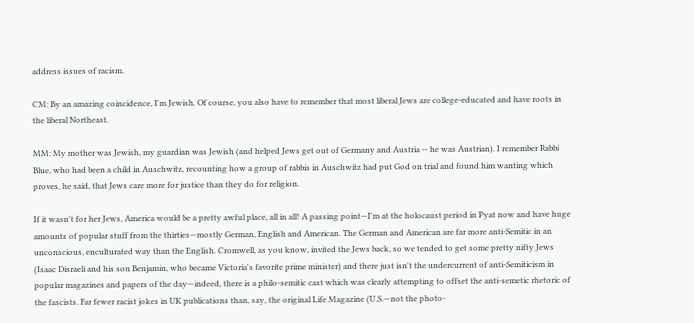address issues of racism.

CM: By an amazing coincidence, I'm Jewish. Of course, you also have to remember that most liberal Jews are college-educated and have roots in the liberal Northeast.

MM: My mother was Jewish, my guardian was Jewish (and helped Jews get out of Germany and Austria -- he was Austrian). I remember Rabbi Blue, who had been a child in Auschwitz, recounting how a group of rabbis in Auschwitz had put God on trial and found him wanting which proves, he said, that Jews care more for justice than they do for religion.

If it wasn't for her Jews, America would be a pretty awful place, all in all! A passing point—I'm at the holocaust period in Pyat now and have huge amounts of popular stuff from the thirties—mostly German, English and American. The German and American are far more anti-Semitic in an unconscious, enculturated way than the English. Cromwell, as you know, invited the Jews back, so we tended to get some pretty nifty Jews (Isaac Disraeli and his son Benjamin, who became Victoria's favorite prime minister) and there just isn't the undercurrent of anti-Semiticism in popular magazines and papers of the day—indeed, there is a philo-semitic cast which was clearly attempting to offset the anti-semetic rhetoric of the fascists. Far fewer racist jokes in UK publications than, say, the original Life Magazine (U.S.—not the photo-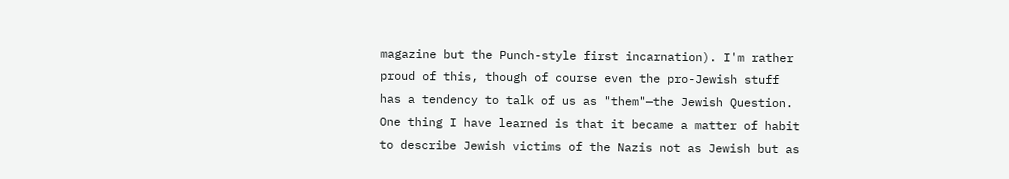magazine but the Punch-style first incarnation). I'm rather proud of this, though of course even the pro-Jewish stuff has a tendency to talk of us as "them"—the Jewish Question. One thing I have learned is that it became a matter of habit to describe Jewish victims of the Nazis not as Jewish but as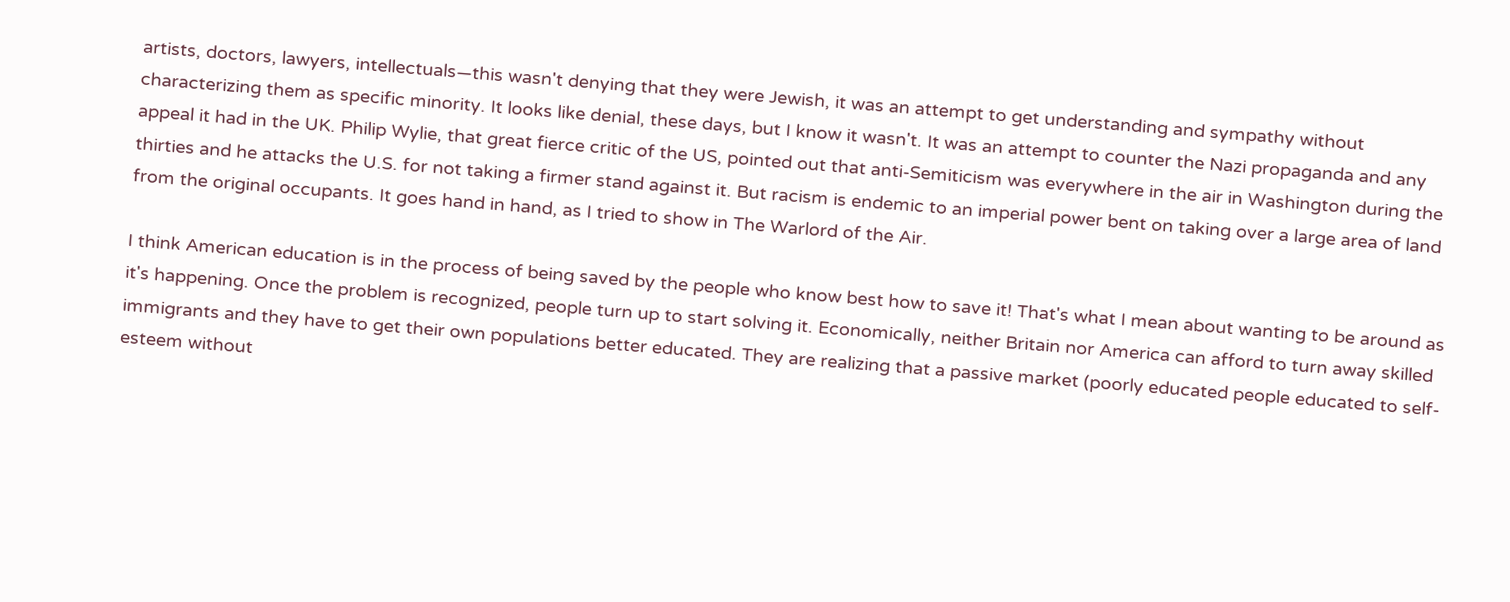artists, doctors, lawyers, intellectuals—this wasn't denying that they were Jewish, it was an attempt to get understanding and sympathy without characterizing them as specific minority. It looks like denial, these days, but I know it wasn't. It was an attempt to counter the Nazi propaganda and any appeal it had in the UK. Philip Wylie, that great fierce critic of the US, pointed out that anti-Semiticism was everywhere in the air in Washington during the thirties and he attacks the U.S. for not taking a firmer stand against it. But racism is endemic to an imperial power bent on taking over a large area of land from the original occupants. It goes hand in hand, as I tried to show in The Warlord of the Air.

I think American education is in the process of being saved by the people who know best how to save it! That's what I mean about wanting to be around as it's happening. Once the problem is recognized, people turn up to start solving it. Economically, neither Britain nor America can afford to turn away skilled immigrants and they have to get their own populations better educated. They are realizing that a passive market (poorly educated people educated to self-esteem without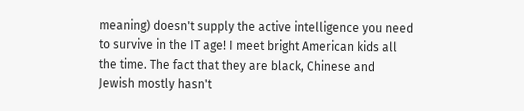meaning) doesn't supply the active intelligence you need to survive in the IT age! I meet bright American kids all the time. The fact that they are black, Chinese and Jewish mostly hasn't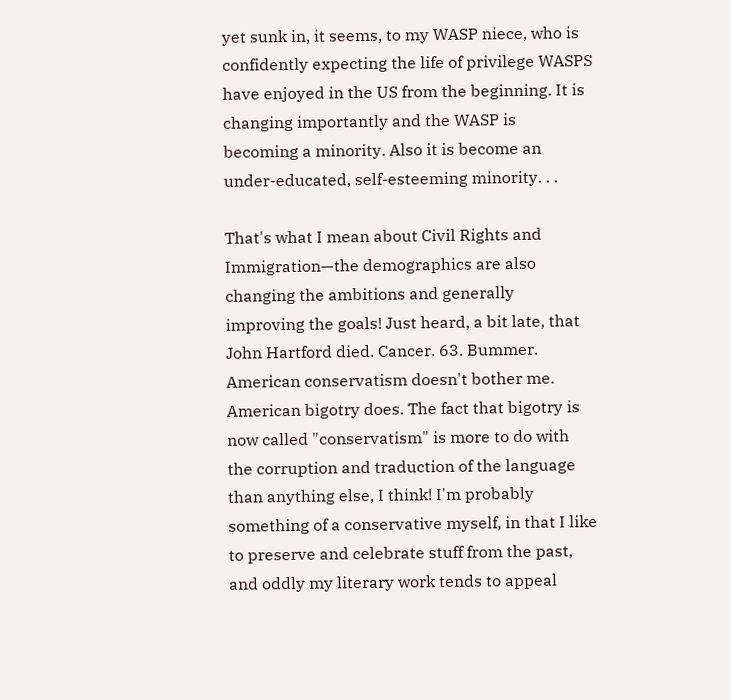yet sunk in, it seems, to my WASP niece, who is confidently expecting the life of privilege WASPS have enjoyed in the US from the beginning. It is changing importantly and the WASP is becoming a minority. Also it is become an under-educated, self-esteeming minority. . .

That's what I mean about Civil Rights and Immigration—the demographics are also changing the ambitions and generally improving the goals! Just heard, a bit late, that John Hartford died. Cancer. 63. Bummer. American conservatism doesn't bother me. American bigotry does. The fact that bigotry is now called "conservatism" is more to do with the corruption and traduction of the language than anything else, I think! I'm probably something of a conservative myself, in that I like to preserve and celebrate stuff from the past, and oddly my literary work tends to appeal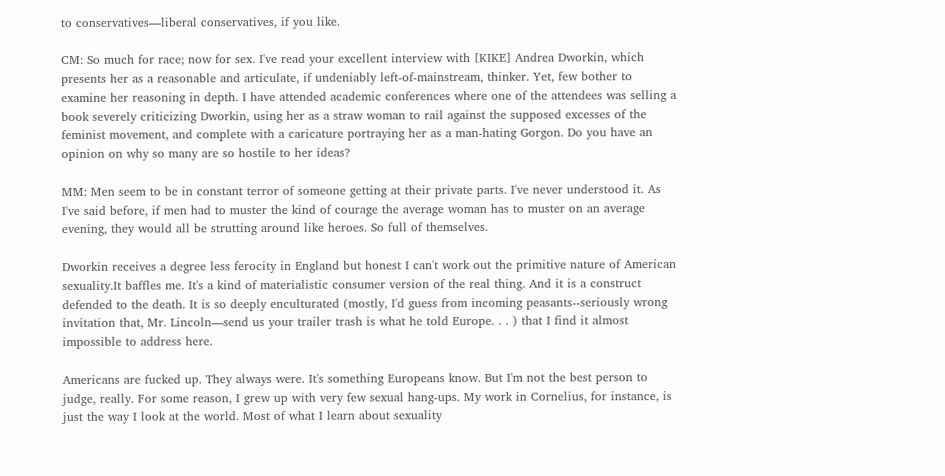to conservatives—liberal conservatives, if you like.

CM: So much for race; now for sex. I've read your excellent interview with [KIKE] Andrea Dworkin, which presents her as a reasonable and articulate, if undeniably left-of-mainstream, thinker. Yet, few bother to examine her reasoning in depth. I have attended academic conferences where one of the attendees was selling a book severely criticizing Dworkin, using her as a straw woman to rail against the supposed excesses of the feminist movement, and complete with a caricature portraying her as a man-hating Gorgon. Do you have an opinion on why so many are so hostile to her ideas?

MM: Men seem to be in constant terror of someone getting at their private parts. I've never understood it. As I've said before, if men had to muster the kind of courage the average woman has to muster on an average evening, they would all be strutting around like heroes. So full of themselves.

Dworkin receives a degree less ferocity in England but honest I can't work out the primitive nature of American sexuality.It baffles me. It's a kind of materialistic consumer version of the real thing. And it is a construct defended to the death. It is so deeply enculturated (mostly, I'd guess from incoming peasants--seriously wrong invitation that, Mr. Lincoln—send us your trailer trash is what he told Europe. . . ) that I find it almost impossible to address here.

Americans are fucked up. They always were. It's something Europeans know. But I'm not the best person to judge, really. For some reason, I grew up with very few sexual hang-ups. My work in Cornelius, for instance, is just the way I look at the world. Most of what I learn about sexuality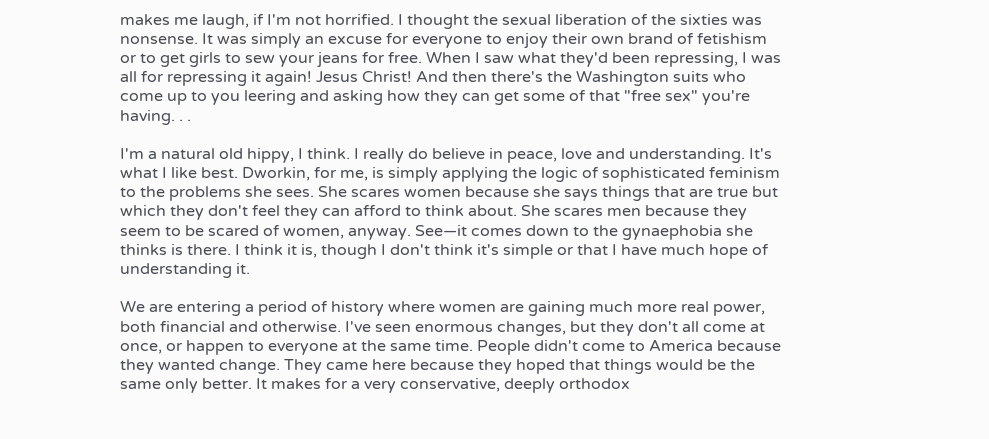makes me laugh, if I'm not horrified. I thought the sexual liberation of the sixties was nonsense. It was simply an excuse for everyone to enjoy their own brand of fetishism or to get girls to sew your jeans for free. When I saw what they'd been repressing, I was all for repressing it again! Jesus Christ! And then there's the Washington suits who come up to you leering and asking how they can get some of that "free sex" you're having. . .

I'm a natural old hippy, I think. I really do believe in peace, love and understanding. It's what I like best. Dworkin, for me, is simply applying the logic of sophisticated feminism to the problems she sees. She scares women because she says things that are true but which they don't feel they can afford to think about. She scares men because they seem to be scared of women, anyway. See—it comes down to the gynaephobia she thinks is there. I think it is, though I don't think it's simple or that I have much hope of understanding it.

We are entering a period of history where women are gaining much more real power, both financial and otherwise. I've seen enormous changes, but they don't all come at once, or happen to everyone at the same time. People didn't come to America because they wanted change. They came here because they hoped that things would be the same only better. It makes for a very conservative, deeply orthodox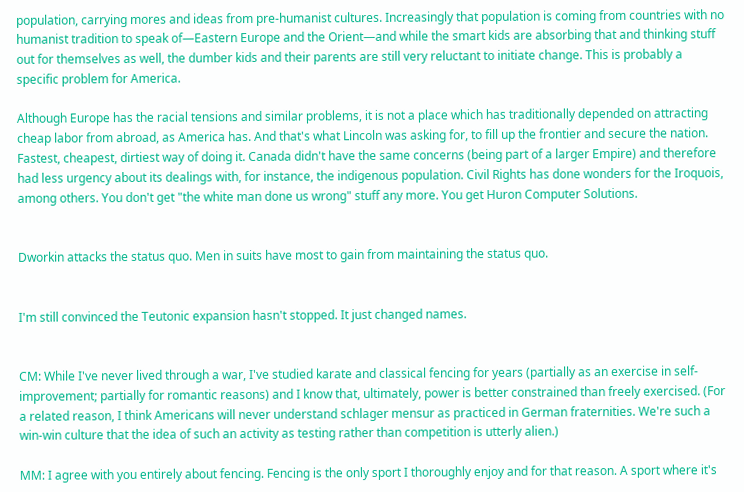population, carrying mores and ideas from pre-humanist cultures. Increasingly that population is coming from countries with no humanist tradition to speak of—Eastern Europe and the Orient—and while the smart kids are absorbing that and thinking stuff out for themselves as well, the dumber kids and their parents are still very reluctant to initiate change. This is probably a specific problem for America.

Although Europe has the racial tensions and similar problems, it is not a place which has traditionally depended on attracting cheap labor from abroad, as America has. And that's what Lincoln was asking for, to fill up the frontier and secure the nation. Fastest, cheapest, dirtiest way of doing it. Canada didn't have the same concerns (being part of a larger Empire) and therefore had less urgency about its dealings with, for instance, the indigenous population. Civil Rights has done wonders for the Iroquois, among others. You don't get "the white man done us wrong" stuff any more. You get Huron Computer Solutions.


Dworkin attacks the status quo. Men in suits have most to gain from maintaining the status quo.


I'm still convinced the Teutonic expansion hasn't stopped. It just changed names.


CM: While I've never lived through a war, I've studied karate and classical fencing for years (partially as an exercise in self- improvement; partially for romantic reasons) and I know that, ultimately, power is better constrained than freely exercised. (For a related reason, I think Americans will never understand schlager mensur as practiced in German fraternities. We're such a win-win culture that the idea of such an activity as testing rather than competition is utterly alien.)

MM: I agree with you entirely about fencing. Fencing is the only sport I thoroughly enjoy and for that reason. A sport where it's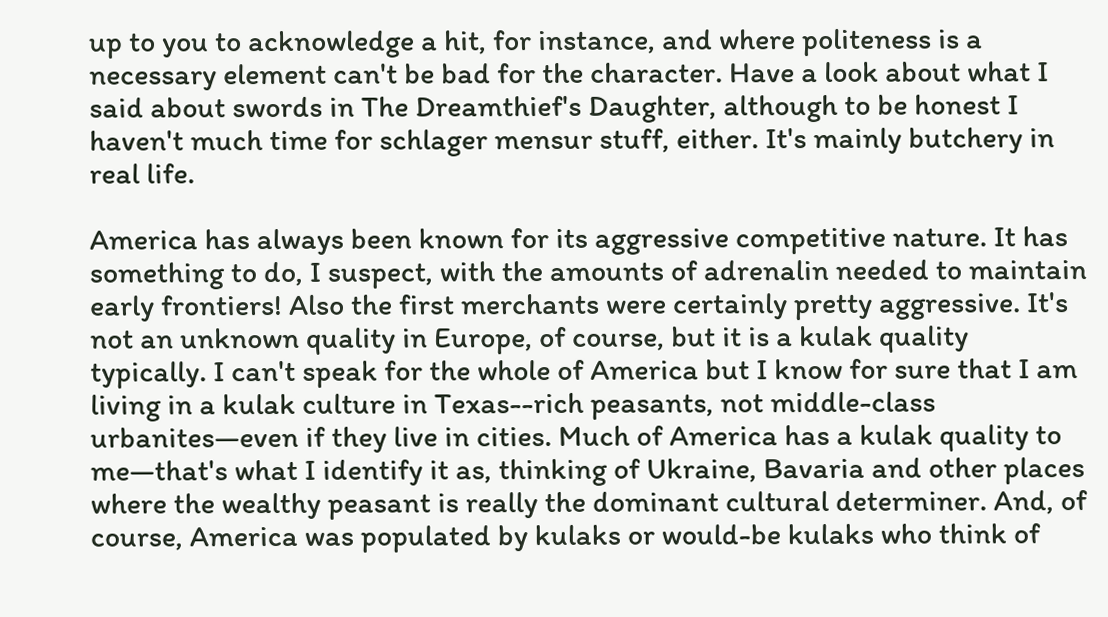up to you to acknowledge a hit, for instance, and where politeness is a necessary element can't be bad for the character. Have a look about what I said about swords in The Dreamthief's Daughter, although to be honest I haven't much time for schlager mensur stuff, either. It's mainly butchery in real life.

America has always been known for its aggressive competitive nature. It has something to do, I suspect, with the amounts of adrenalin needed to maintain early frontiers! Also the first merchants were certainly pretty aggressive. It's not an unknown quality in Europe, of course, but it is a kulak quality typically. I can't speak for the whole of America but I know for sure that I am living in a kulak culture in Texas--rich peasants, not middle-class urbanites—even if they live in cities. Much of America has a kulak quality to me—that's what I identify it as, thinking of Ukraine, Bavaria and other places where the wealthy peasant is really the dominant cultural determiner. And, of course, America was populated by kulaks or would-be kulaks who think of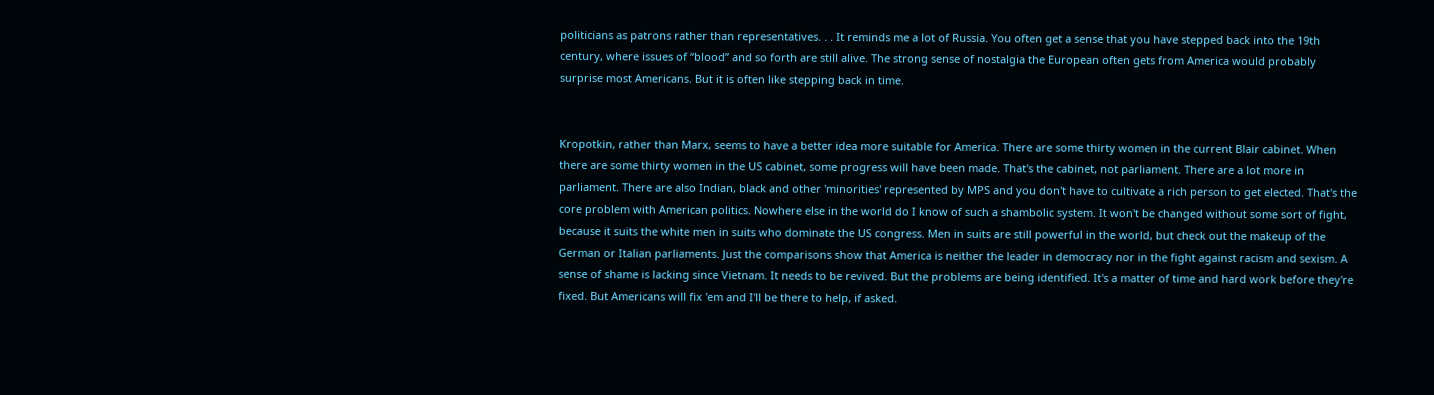politicians as patrons rather than representatives. . . It reminds me a lot of Russia. You often get a sense that you have stepped back into the 19th century, where issues of “blood” and so forth are still alive. The strong sense of nostalgia the European often gets from America would probably surprise most Americans. But it is often like stepping back in time.


Kropotkin, rather than Marx, seems to have a better idea more suitable for America. There are some thirty women in the current Blair cabinet. When there are some thirty women in the US cabinet, some progress will have been made. That's the cabinet, not parliament. There are a lot more in parliament. There are also Indian, black and other 'minorities' represented by MPS and you don't have to cultivate a rich person to get elected. That's the core problem with American politics. Nowhere else in the world do I know of such a shambolic system. It won't be changed without some sort of fight, because it suits the white men in suits who dominate the US congress. Men in suits are still powerful in the world, but check out the makeup of the German or Italian parliaments. Just the comparisons show that America is neither the leader in democracy nor in the fight against racism and sexism. A sense of shame is lacking since Vietnam. It needs to be revived. But the problems are being identified. It's a matter of time and hard work before they're fixed. But Americans will fix 'em and I'll be there to help, if asked.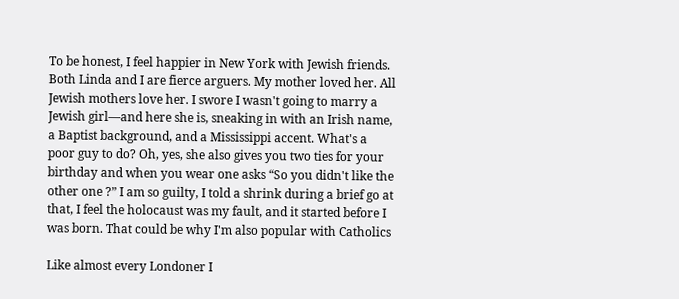To be honest, I feel happier in New York with Jewish friends. Both Linda and I are fierce arguers. My mother loved her. All Jewish mothers love her. I swore I wasn't going to marry a Jewish girl—and here she is, sneaking in with an Irish name, a Baptist background, and a Mississippi accent. What's a poor guy to do? Oh, yes, she also gives you two ties for your birthday and when you wear one asks “So you didn't like the other one ?” I am so guilty, I told a shrink during a brief go at that, I feel the holocaust was my fault, and it started before I was born. That could be why I'm also popular with Catholics

Like almost every Londoner I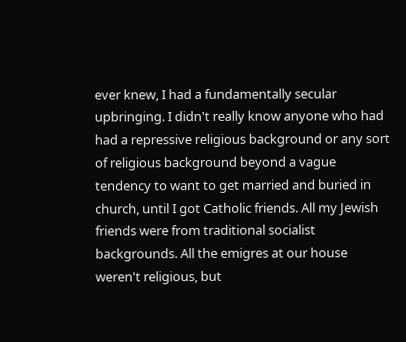ever knew, I had a fundamentally secular upbringing. I didn't really know anyone who had had a repressive religious background or any sort of religious background beyond a vague tendency to want to get married and buried in church, until I got Catholic friends. All my Jewish friends were from traditional socialist backgrounds. All the emigres at our house weren't religious, but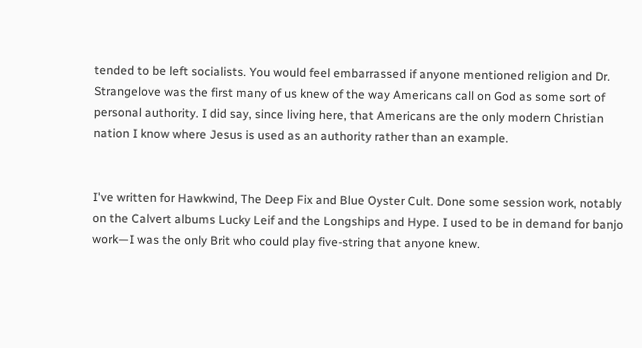tended to be left socialists. You would feel embarrassed if anyone mentioned religion and Dr. Strangelove was the first many of us knew of the way Americans call on God as some sort of personal authority. I did say, since living here, that Americans are the only modern Christian nation I know where Jesus is used as an authority rather than an example.


I've written for Hawkwind, The Deep Fix and Blue Oyster Cult. Done some session work, notably on the Calvert albums Lucky Leif and the Longships and Hype. I used to be in demand for banjo work—I was the only Brit who could play five-string that anyone knew.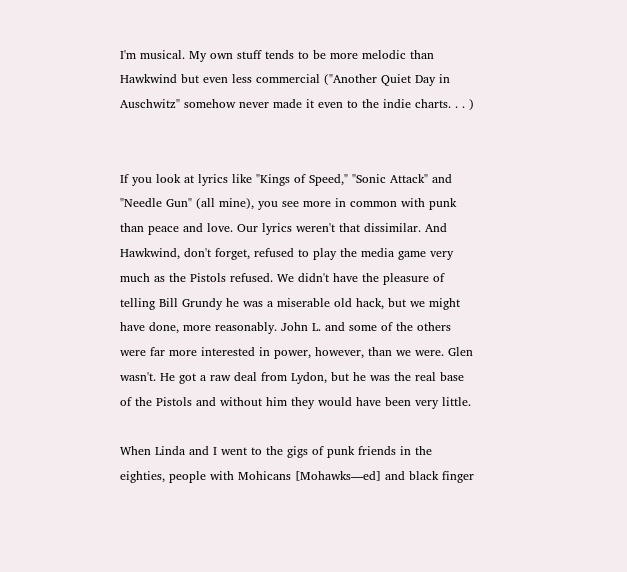I'm musical. My own stuff tends to be more melodic than Hawkwind but even less commercial ("Another Quiet Day in Auschwitz" somehow never made it even to the indie charts. . . )


If you look at lyrics like "Kings of Speed," "Sonic Attack" and "Needle Gun" (all mine), you see more in common with punk than peace and love. Our lyrics weren't that dissimilar. And Hawkwind, don't forget, refused to play the media game very much as the Pistols refused. We didn't have the pleasure of telling Bill Grundy he was a miserable old hack, but we might have done, more reasonably. John L. and some of the others were far more interested in power, however, than we were. Glen wasn't. He got a raw deal from Lydon, but he was the real base of the Pistols and without him they would have been very little.

When Linda and I went to the gigs of punk friends in the eighties, people with Mohicans [Mohawks—ed] and black finger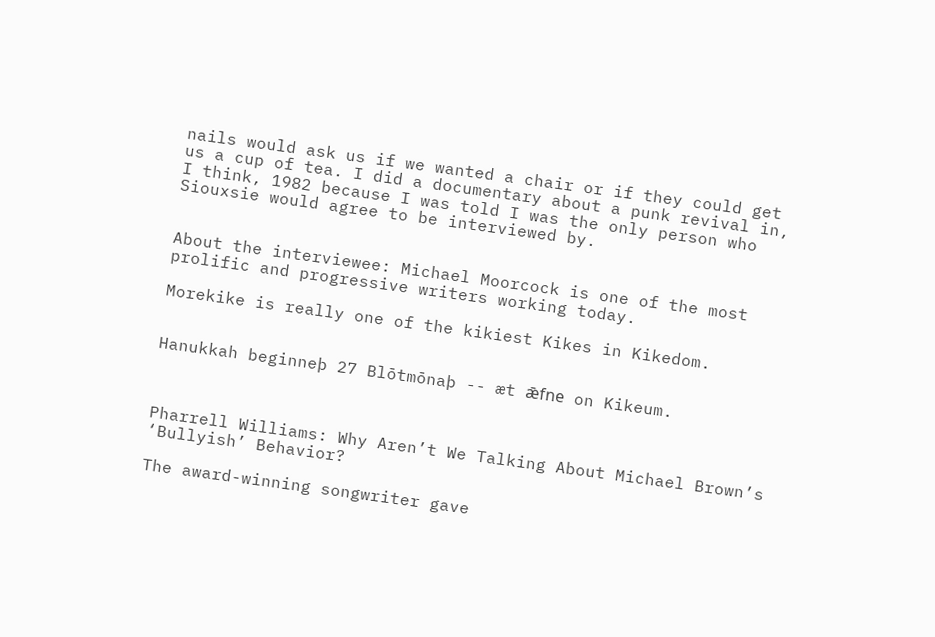nails would ask us if we wanted a chair or if they could get us a cup of tea. I did a documentary about a punk revival in, I think, 1982 because I was told I was the only person who Siouxsie would agree to be interviewed by.


About the interviewee: Michael Moorcock is one of the most prolific and progressive writers working today.

Morekike is really one of the kikiest Kikes in Kikedom.


Hanukkah beginneþ 27 Blōtmōnaþ -- æt ǣfne on Kikeum.



Pharrell Williams: Why Aren’t We Talking About Michael Brown’s ‘Bullyish’ Behavior?

The award-winning songwriter gave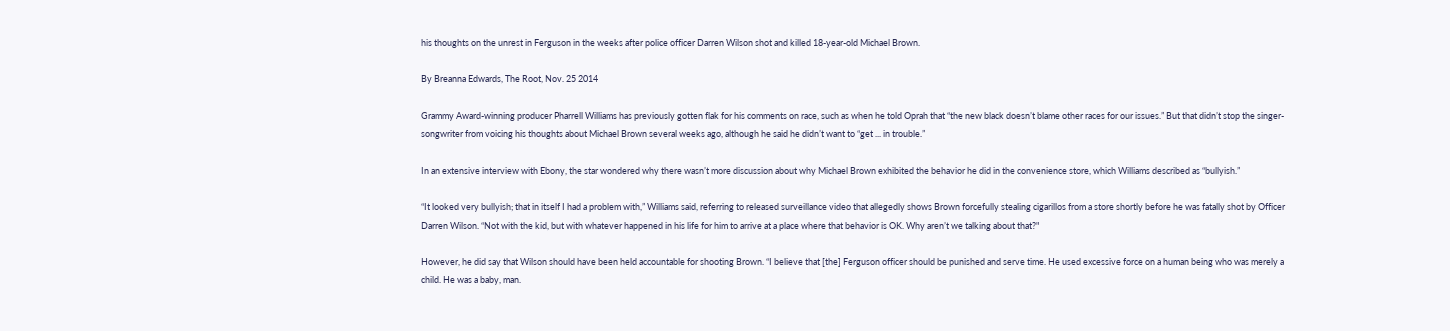his thoughts on the unrest in Ferguson in the weeks after police officer Darren Wilson shot and killed 18-year-old Michael Brown.

By Breanna Edwards, The Root, Nov. 25 2014

Grammy Award-winning producer Pharrell Williams has previously gotten flak for his comments on race, such as when he told Oprah that “the new black doesn’t blame other races for our issues.” But that didn’t stop the singer-songwriter from voicing his thoughts about Michael Brown several weeks ago, although he said he didn’t want to “get ... in trouble.”

In an extensive interview with Ebony, the star wondered why there wasn’t more discussion about why Michael Brown exhibited the behavior he did in the convenience store, which Williams described as “bullyish.”

“It looked very bullyish; that in itself I had a problem with,” Williams said, referring to released surveillance video that allegedly shows Brown forcefully stealing cigarillos from a store shortly before he was fatally shot by Officer Darren Wilson. “Not with the kid, but with whatever happened in his life for him to arrive at a place where that behavior is OK. Why aren’t we talking about that?"

However, he did say that Wilson should have been held accountable for shooting Brown. “I believe that [the] Ferguson officer should be punished and serve time. He used excessive force on a human being who was merely a child. He was a baby, man.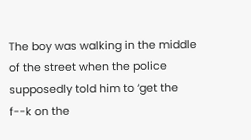The boy was walking in the middle of the street when the police supposedly told him to ‘get the f--k on the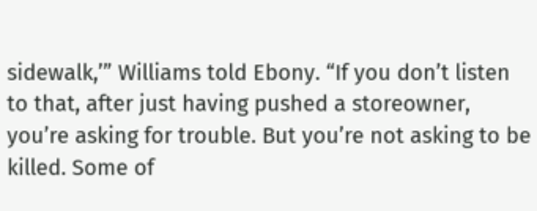sidewalk,’” Williams told Ebony. “If you don’t listen to that, after just having pushed a storeowner, you’re asking for trouble. But you’re not asking to be killed. Some of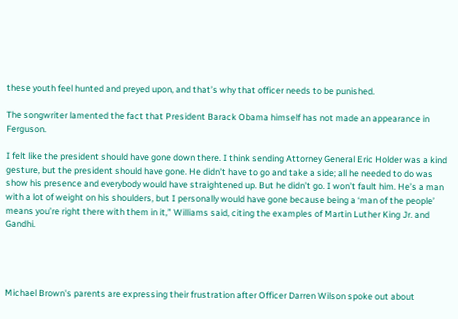these youth feel hunted and preyed upon, and that’s why that officer needs to be punished.

The songwriter lamented the fact that President Barack Obama himself has not made an appearance in Ferguson.

I felt like the president should have gone down there. I think sending Attorney General Eric Holder was a kind gesture, but the president should have gone. He didn’t have to go and take a side; all he needed to do was show his presence and everybody would have straightened up. But he didn’t go. I won’t fault him. He’s a man with a lot of weight on his shoulders, but I personally would have gone because being a ‘man of the people’ means you’re right there with them in it,” Williams said, citing the examples of Martin Luther King Jr. and Gandhi.




Michael Brown's parents are expressing their frustration after Officer Darren Wilson spoke out about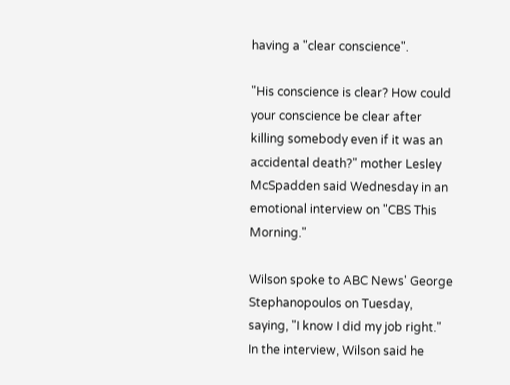having a "clear conscience".

"His conscience is clear? How could your conscience be clear after killing somebody even if it was an accidental death?" mother Lesley McSpadden said Wednesday in an emotional interview on "CBS This Morning."

Wilson spoke to ABC News' George Stephanopoulos on Tuesday, saying, "I know I did my job right." In the interview, Wilson said he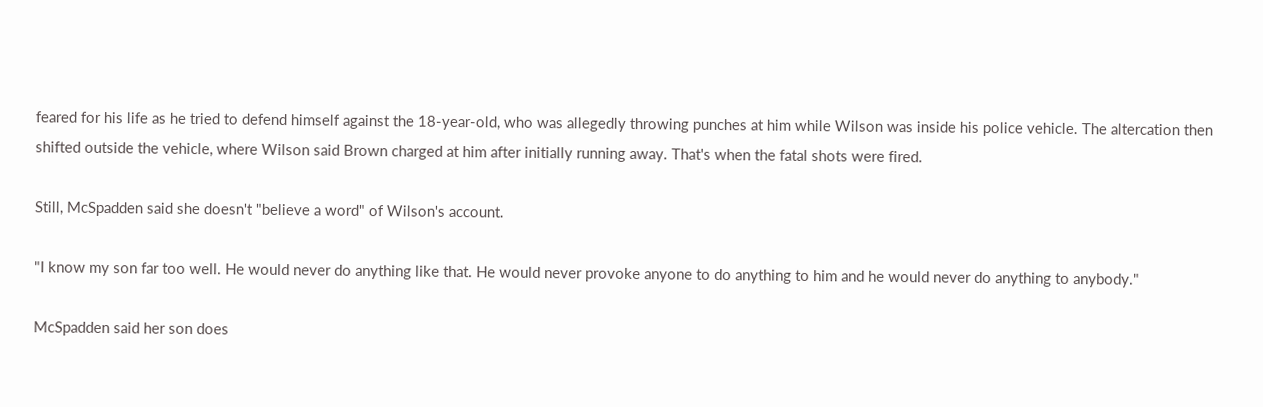feared for his life as he tried to defend himself against the 18-year-old, who was allegedly throwing punches at him while Wilson was inside his police vehicle. The altercation then shifted outside the vehicle, where Wilson said Brown charged at him after initially running away. That's when the fatal shots were fired.

Still, McSpadden said she doesn't "believe a word" of Wilson's account.

"I know my son far too well. He would never do anything like that. He would never provoke anyone to do anything to him and he would never do anything to anybody."

McSpadden said her son does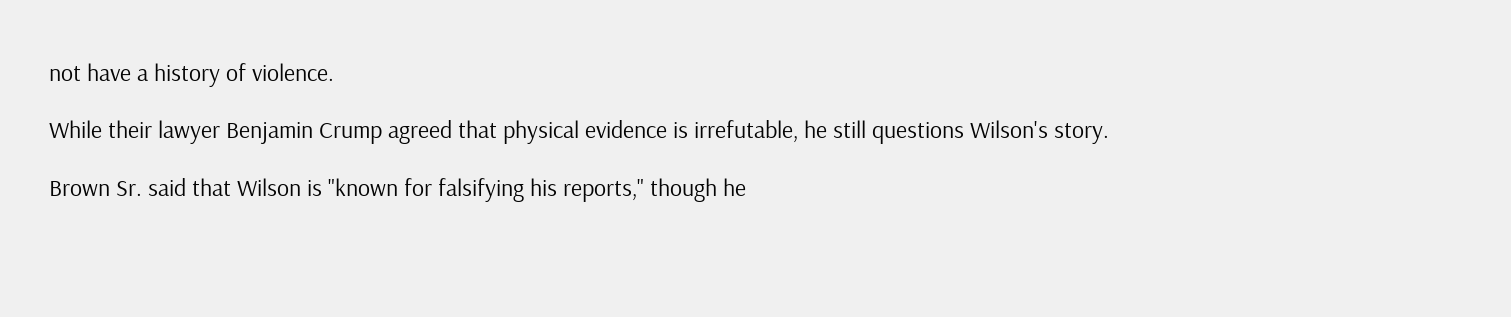not have a history of violence.

While their lawyer Benjamin Crump agreed that physical evidence is irrefutable, he still questions Wilson's story.

Brown Sr. said that Wilson is "known for falsifying his reports," though he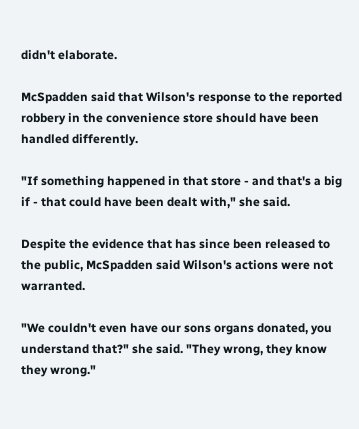didn't elaborate.

McSpadden said that Wilson's response to the reported robbery in the convenience store should have been handled differently.

"If something happened in that store - and that's a big if - that could have been dealt with," she said.

Despite the evidence that has since been released to the public, McSpadden said Wilson's actions were not warranted.

"We couldn't even have our sons organs donated, you understand that?" she said. "They wrong, they know they wrong."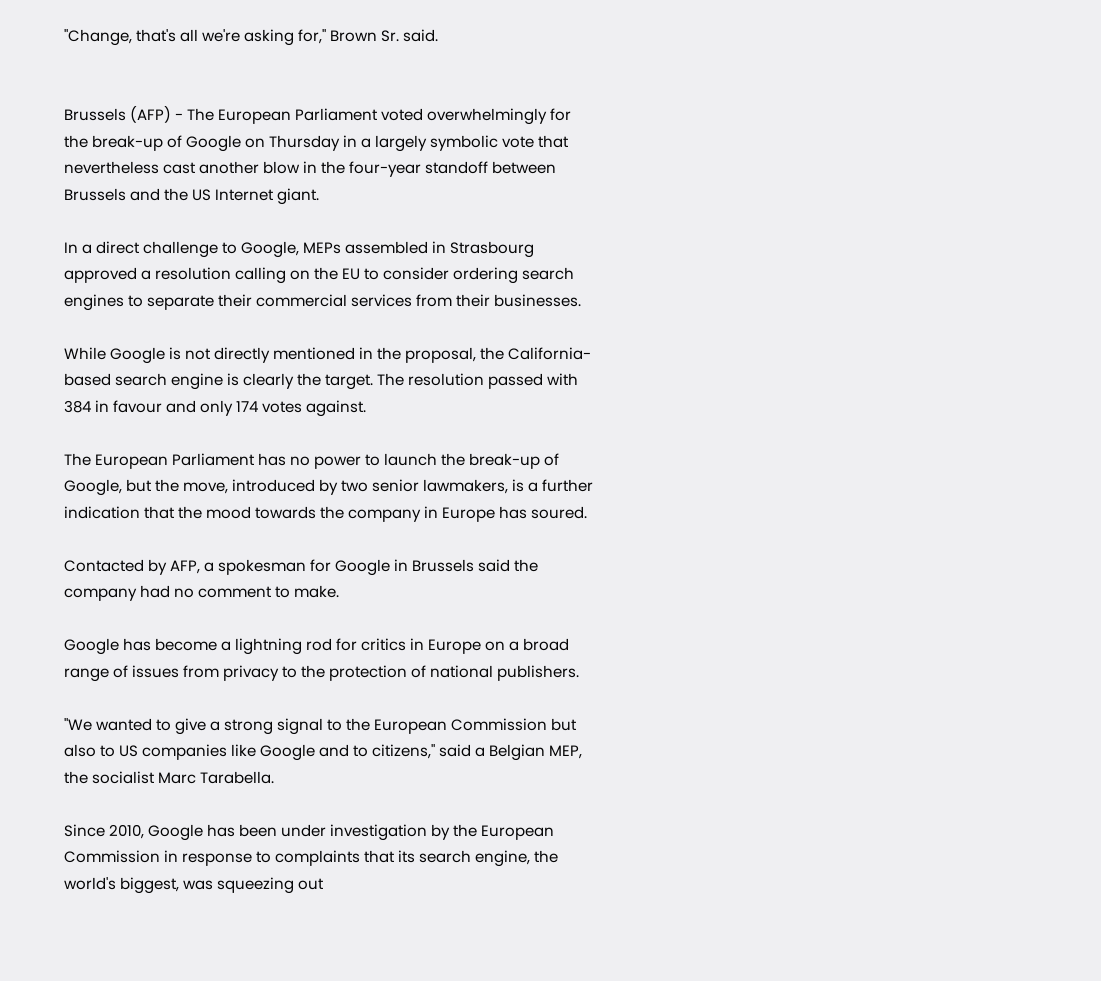"Change, that's all we're asking for," Brown Sr. said.


Brussels (AFP) - The European Parliament voted overwhelmingly for the break-up of Google on Thursday in a largely symbolic vote that nevertheless cast another blow in the four-year standoff between Brussels and the US Internet giant.

In a direct challenge to Google, MEPs assembled in Strasbourg approved a resolution calling on the EU to consider ordering search engines to separate their commercial services from their businesses.

While Google is not directly mentioned in the proposal, the California-based search engine is clearly the target. The resolution passed with 384 in favour and only 174 votes against.

The European Parliament has no power to launch the break-up of Google, but the move, introduced by two senior lawmakers, is a further indication that the mood towards the company in Europe has soured.

Contacted by AFP, a spokesman for Google in Brussels said the company had no comment to make.

Google has become a lightning rod for critics in Europe on a broad range of issues from privacy to the protection of national publishers.

"We wanted to give a strong signal to the European Commission but also to US companies like Google and to citizens," said a Belgian MEP, the socialist Marc Tarabella.

Since 2010, Google has been under investigation by the European Commission in response to complaints that its search engine, the world's biggest, was squeezing out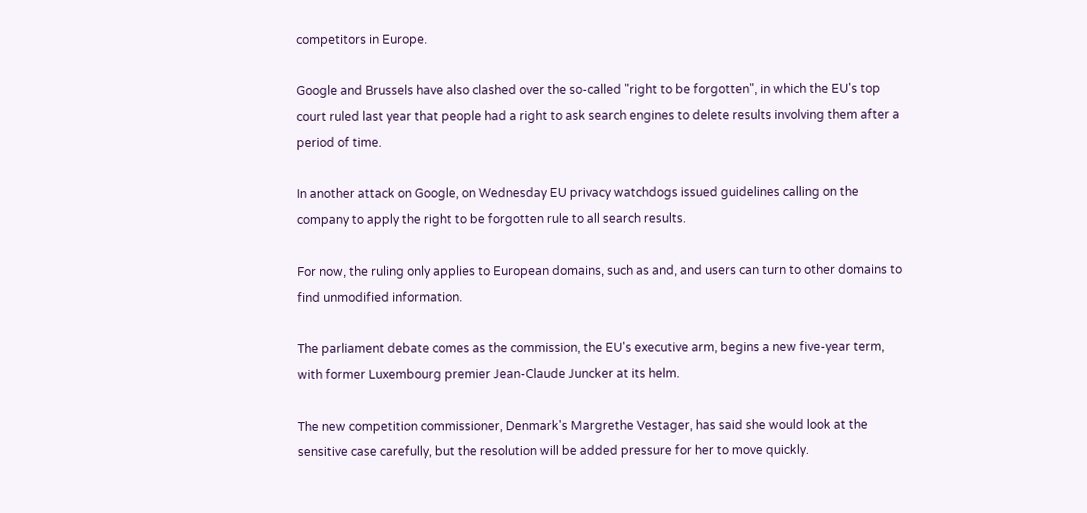competitors in Europe.

Google and Brussels have also clashed over the so-called "right to be forgotten", in which the EU's top court ruled last year that people had a right to ask search engines to delete results involving them after a period of time.

In another attack on Google, on Wednesday EU privacy watchdogs issued guidelines calling on the company to apply the right to be forgotten rule to all search results.

For now, the ruling only applies to European domains, such as and, and users can turn to other domains to find unmodified information.

The parliament debate comes as the commission, the EU's executive arm, begins a new five-year term, with former Luxembourg premier Jean-Claude Juncker at its helm.

The new competition commissioner, Denmark's Margrethe Vestager, has said she would look at the sensitive case carefully, but the resolution will be added pressure for her to move quickly.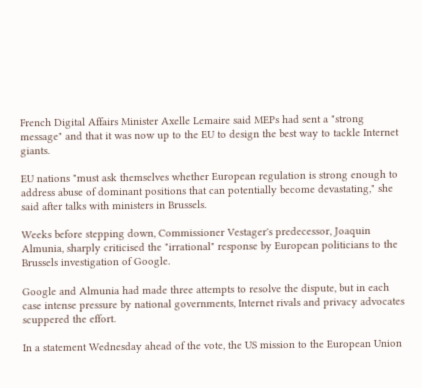French Digital Affairs Minister Axelle Lemaire said MEPs had sent a "strong message" and that it was now up to the EU to design the best way to tackle Internet giants.

EU nations "must ask themselves whether European regulation is strong enough to address abuse of dominant positions that can potentially become devastating," she said after talks with ministers in Brussels.

Weeks before stepping down, Commissioner Vestager's predecessor, Joaquin Almunia, sharply criticised the "irrational" response by European politicians to the Brussels investigation of Google.

Google and Almunia had made three attempts to resolve the dispute, but in each case intense pressure by national governments, Internet rivals and privacy advocates scuppered the effort.

In a statement Wednesday ahead of the vote, the US mission to the European Union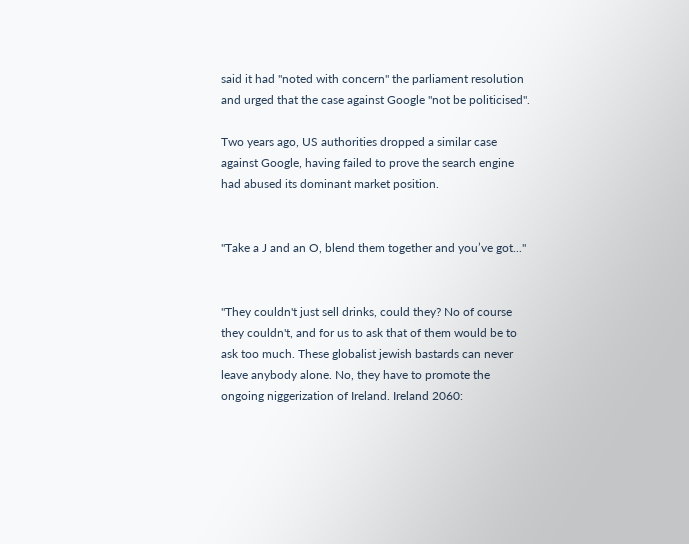said it had "noted with concern" the parliament resolution and urged that the case against Google "not be politicised".

Two years ago, US authorities dropped a similar case against Google, having failed to prove the search engine had abused its dominant market position.


"Take a J and an O, blend them together and you’ve got..."


"They couldn't just sell drinks, could they? No of course they couldn't, and for us to ask that of them would be to ask too much. These globalist jewish bastards can never leave anybody alone. No, they have to promote the ongoing niggerization of Ireland. Ireland 2060: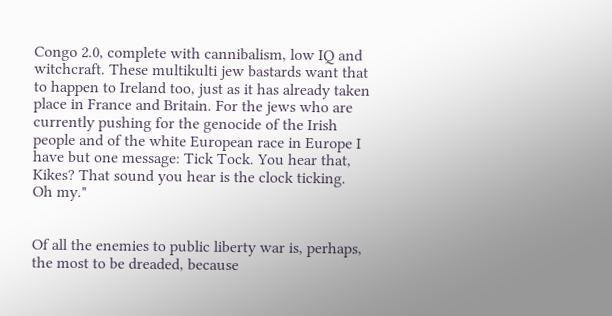Congo 2.0, complete with cannibalism, low IQ and witchcraft. These multikulti jew bastards want that to happen to Ireland too, just as it has already taken place in France and Britain. For the jews who are currently pushing for the genocide of the Irish people and of the white European race in Europe I have but one message: Tick Tock. You hear that, Kikes? That sound you hear is the clock ticking. Oh my."


Of all the enemies to public liberty war is, perhaps, the most to be dreaded, because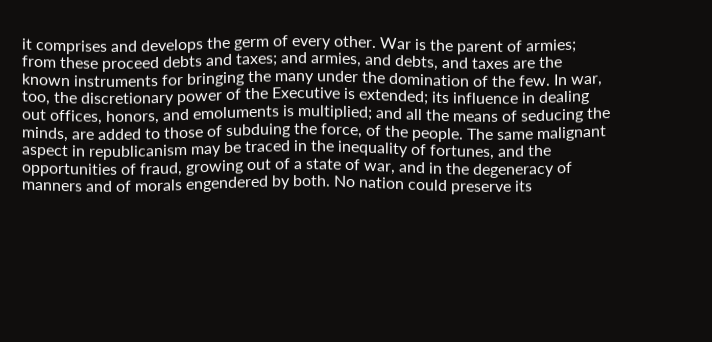it comprises and develops the germ of every other. War is the parent of armies; from these proceed debts and taxes; and armies, and debts, and taxes are the known instruments for bringing the many under the domination of the few. In war, too, the discretionary power of the Executive is extended; its influence in dealing out offices, honors, and emoluments is multiplied; and all the means of seducing the minds, are added to those of subduing the force, of the people. The same malignant aspect in republicanism may be traced in the inequality of fortunes, and the opportunities of fraud, growing out of a state of war, and in the degeneracy of manners and of morals engendered by both. No nation could preserve its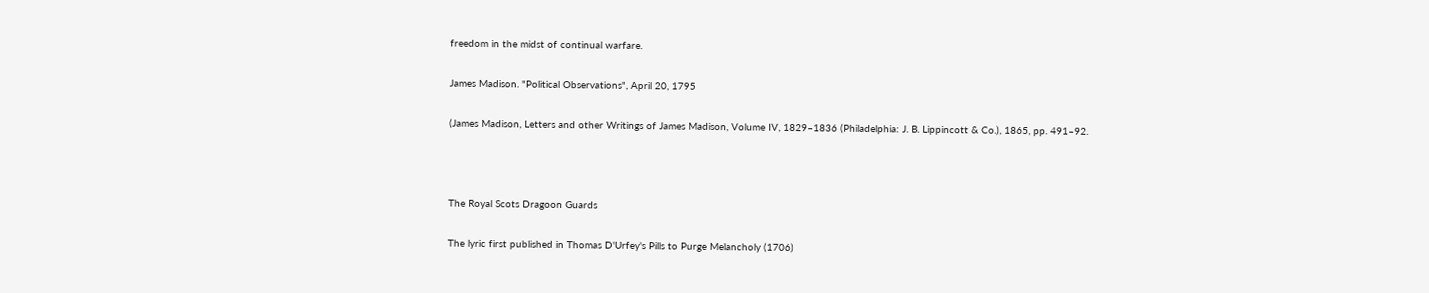freedom in the midst of continual warfare.

James Madison. "Political Observations", April 20, 1795

(James Madison, Letters and other Writings of James Madison, Volume IV, 1829–1836 (Philadelphia: J. B. Lippincott & Co.), 1865, pp. 491–92.



The Royal Scots Dragoon Guards

The lyric first published in Thomas D'Urfey's Pills to Purge Melancholy (1706)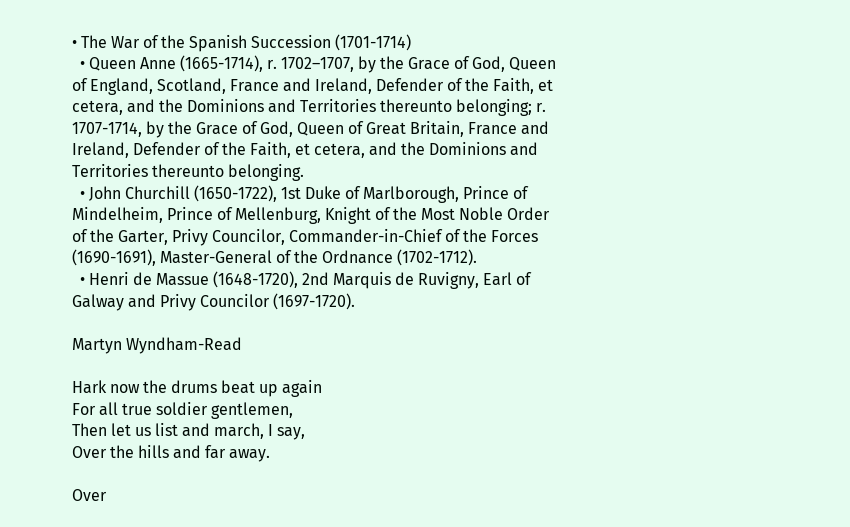• The War of the Spanish Succession (1701-1714)
  • Queen Anne (1665-1714), r. 1702–1707, by the Grace of God, Queen of England, Scotland, France and Ireland, Defender of the Faith, et cetera, and the Dominions and Territories thereunto belonging; r. 1707-1714, by the Grace of God, Queen of Great Britain, France and Ireland, Defender of the Faith, et cetera, and the Dominions and Territories thereunto belonging.
  • John Churchill (1650-1722), 1st Duke of Marlborough, Prince of Mindelheim, Prince of Mellenburg, Knight of the Most Noble Order of the Garter, Privy Councilor, Commander-in-Chief of the Forces (1690-1691), Master-General of the Ordnance (1702-1712).
  • Henri de Massue (1648-1720), 2nd Marquis de Ruvigny, Earl of Galway and Privy Councilor (1697-1720).

Martyn Wyndham-Read

Hark now the drums beat up again
For all true soldier gentlemen,
Then let us list and march, I say,
Over the hills and far away.

Over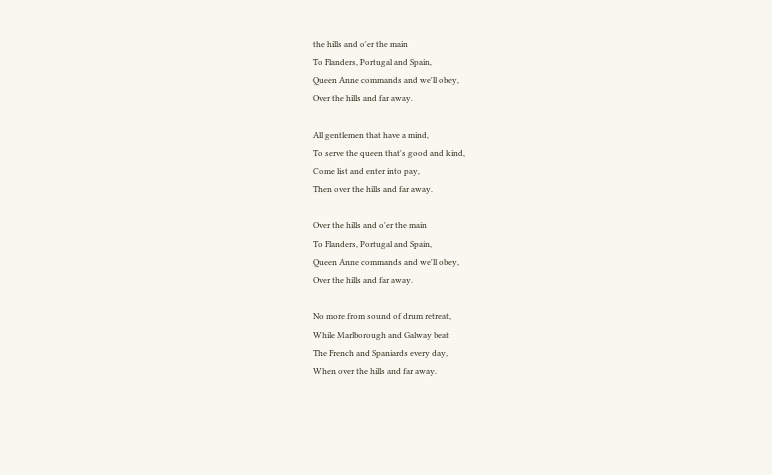the hills and o'er the main
To Flanders, Portugal and Spain,
Queen Anne commands and we'll obey,
Over the hills and far away.

All gentlemen that have a mind,
To serve the queen that's good and kind,
Come list and enter into pay,
Then over the hills and far away.

Over the hills and o'er the main
To Flanders, Portugal and Spain,
Queen Anne commands and we'll obey,
Over the hills and far away.

No more from sound of drum retreat,
While Marlborough and Galway beat
The French and Spaniards every day,
When over the hills and far away.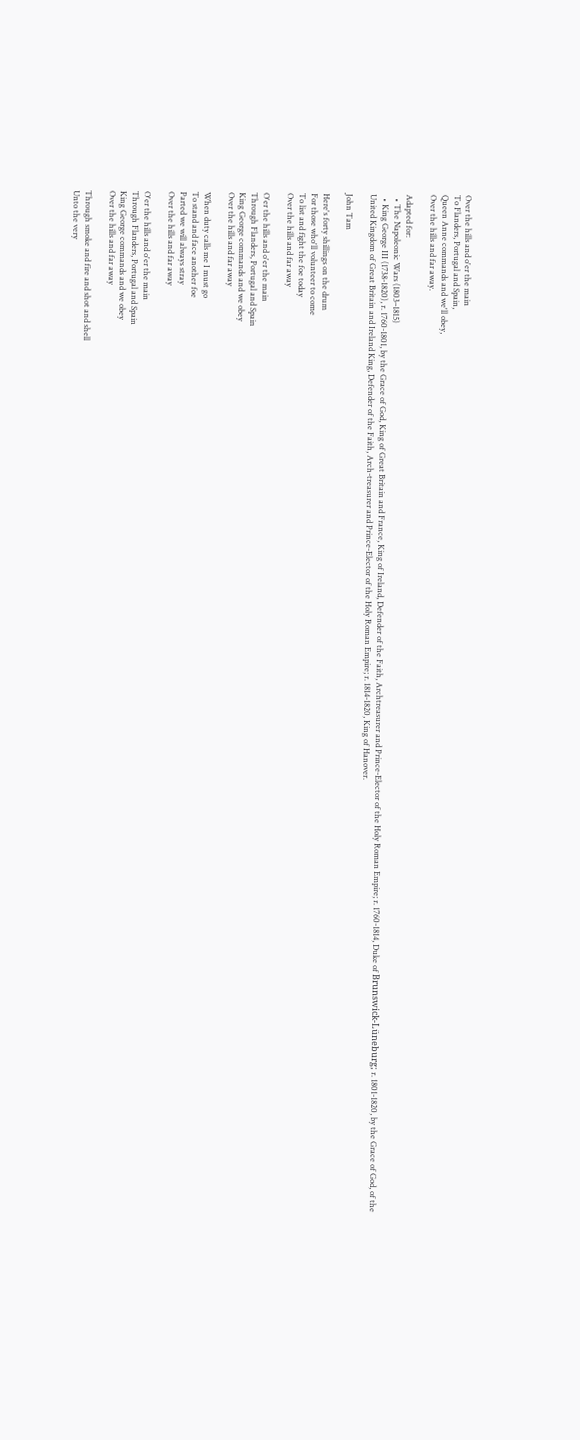Over the hills and o'er the main
To Flanders, Portugal and Spain,
Queen Anne commands and we'll obey,
Over the hills and far away.

Adapted for:
  • The Napoleonic Wars (1803–1815)
  • King George III (1738-1820), r. 1760-1801, by the Grace of God, King of Great Britain and France, King of Ireland, Defender of the Faith, Archtreasurer and Prince-Elector of the Holy Roman Empire; r. 1760-1814, Duke of Brunswick-Lüneburg; r. 1801-1820, by the Grace of God, of the United Kingdom of Great Britain and Ireland King, Defender of the Faith, Arch-treasurer and Prince-Elector of the Holy Roman Empire; r. 1814-1820, King of Hanover.

John Tam

Here's forty shillings on the drum
For those who'll volunteer to come
To list and fight the foe today
Over the hills and far away

O'er the hills and o'er the main
Through Flanders, Portugal and Spain
King George commands and we obey
Over the hills and far away

When duty calls me I must go
To stand and face another foe
Parted we will always stray
Over the hills and far away

O'er the hills and o'er the main
Through Flanders, Portugal and Spain
King George commands and we obey
Over the hills and far away

Through smoke and fire and shot and shell
Unto the very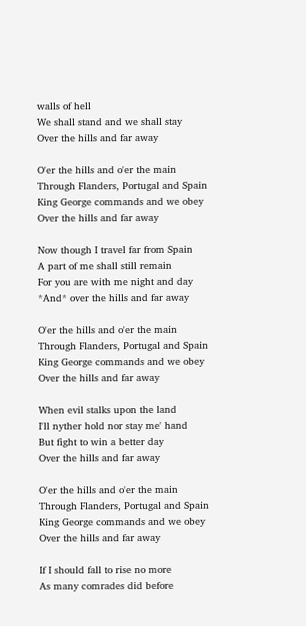walls of hell
We shall stand and we shall stay
Over the hills and far away

O'er the hills and o'er the main
Through Flanders, Portugal and Spain
King George commands and we obey
Over the hills and far away

Now though I travel far from Spain
A part of me shall still remain
For you are with me night and day
*And* over the hills and far away

O'er the hills and o'er the main
Through Flanders, Portugal and Spain
King George commands and we obey
Over the hills and far away

When evil stalks upon the land
I'll nyther hold nor stay me' hand
But fight to win a better day
Over the hills and far away

O'er the hills and o'er the main
Through Flanders, Portugal and Spain
King George commands and we obey
Over the hills and far away

If I should fall to rise no more
As many comrades did before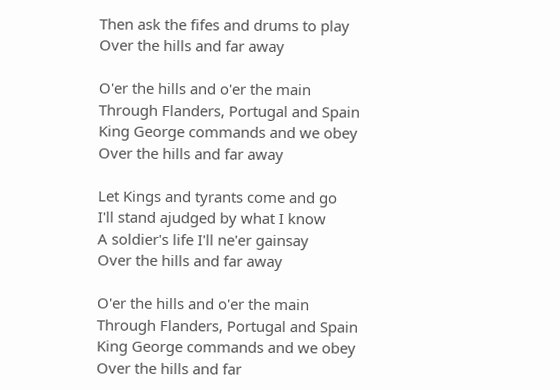Then ask the fifes and drums to play
Over the hills and far away

O'er the hills and o'er the main
Through Flanders, Portugal and Spain
King George commands and we obey
Over the hills and far away

Let Kings and tyrants come and go
I'll stand ajudged by what I know
A soldier's life I'll ne'er gainsay
Over the hills and far away

O'er the hills and o'er the main
Through Flanders, Portugal and Spain
King George commands and we obey
Over the hills and far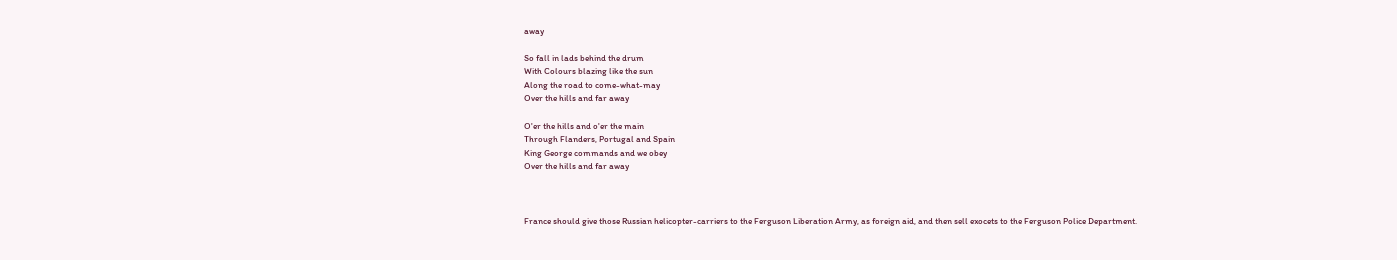away

So fall in lads behind the drum
With Colours blazing like the sun
Along the road to come-what-may
Over the hills and far away

O'er the hills and o'er the main
Through Flanders, Portugal and Spain
King George commands and we obey
Over the hills and far away



France should give those Russian helicopter-carriers to the Ferguson Liberation Army, as foreign aid, and then sell exocets to the Ferguson Police Department.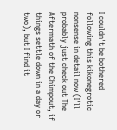I couldn't be bothered following this kikonegrotic nonsense in detail now (I'll probably just check out The Aftermath of the Chimpout, if things settle down in a day or two), but I find it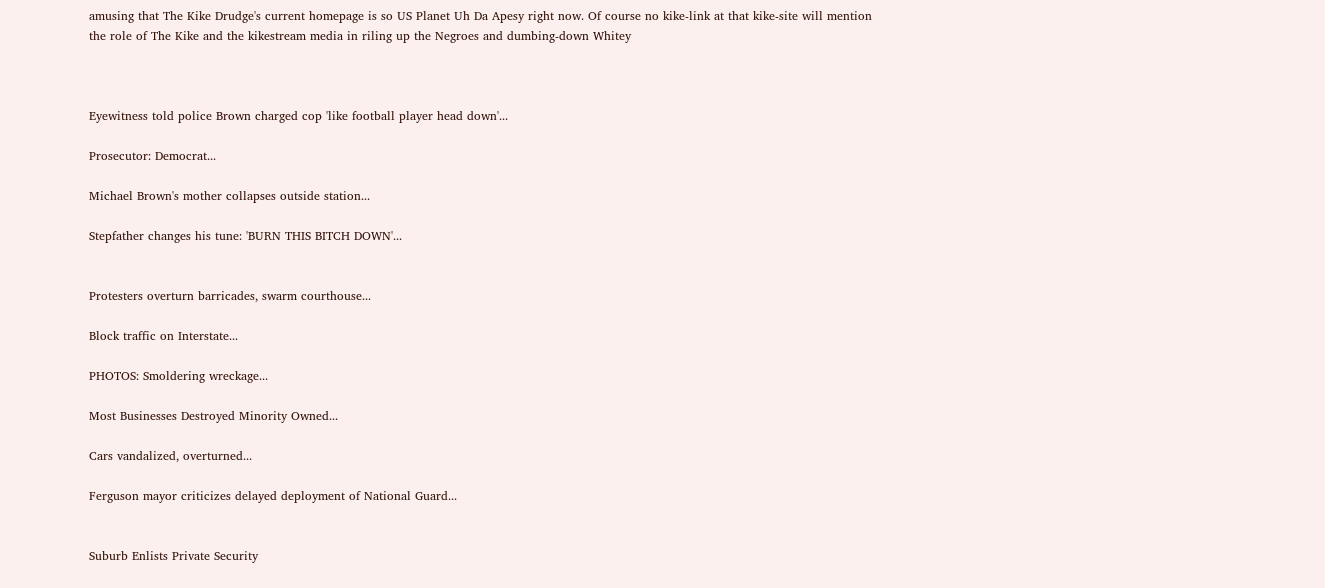amusing that The Kike Drudge's current homepage is so US Planet Uh Da Apesy right now. Of course no kike-link at that kike-site will mention the role of The Kike and the kikestream media in riling up the Negroes and dumbing-down Whitey



Eyewitness told police Brown charged cop 'like football player head down'...

Prosecutor: Democrat...

Michael Brown's mother collapses outside station...

Stepfather changes his tune: 'BURN THIS BITCH DOWN'...


Protesters overturn barricades, swarm courthouse...

Block traffic on Interstate...

PHOTOS: Smoldering wreckage...

Most Businesses Destroyed Minority Owned...

Cars vandalized, overturned...

Ferguson mayor criticizes delayed deployment of National Guard...


Suburb Enlists Private Security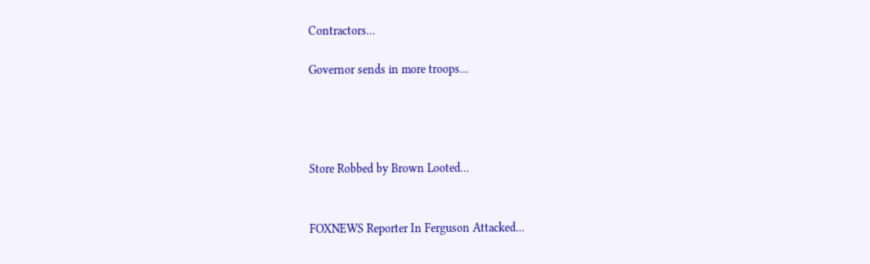Contractors...

Governor sends in more troops...




Store Robbed by Brown Looted...


FOXNEWS Reporter In Ferguson Attacked...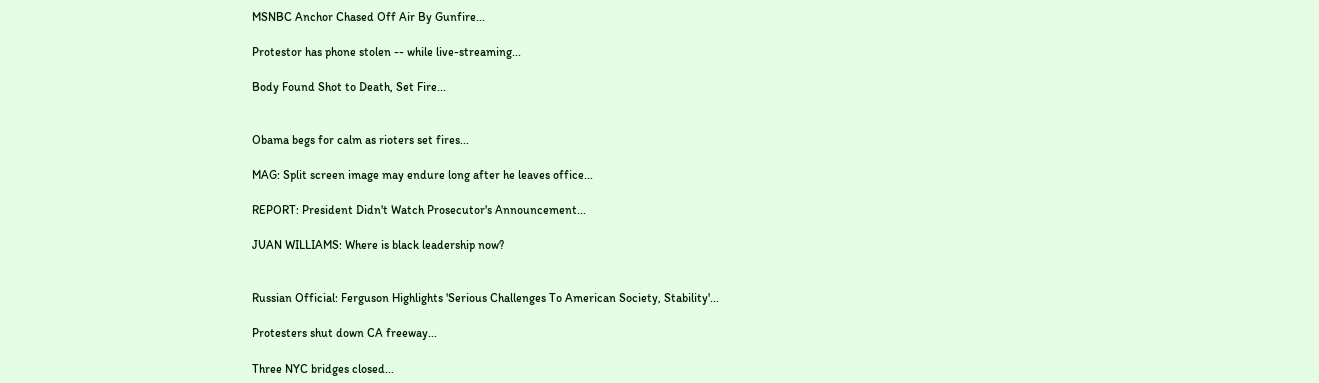MSNBC Anchor Chased Off Air By Gunfire...

Protestor has phone stolen -- while live-streaming...

Body Found Shot to Death, Set Fire...


Obama begs for calm as rioters set fires...

MAG: Split screen image may endure long after he leaves office...

REPORT: President Didn't Watch Prosecutor's Announcement...

JUAN WILLIAMS: Where is black leadership now?


Russian Official: Ferguson Highlights 'Serious Challenges To American Society, Stability'...

Protesters shut down CA freeway...

Three NYC bridges closed...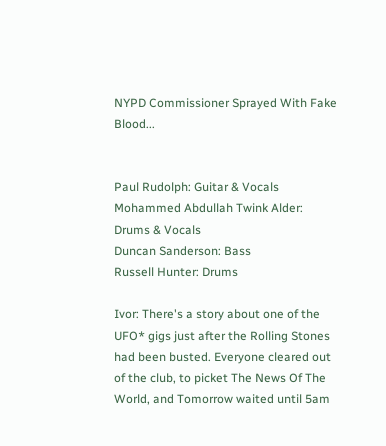NYPD Commissioner Sprayed With Fake Blood...


Paul Rudolph: Guitar & Vocals
Mohammed Abdullah Twink Alder: Drums & Vocals
Duncan Sanderson: Bass
Russell Hunter: Drums

Ivor: There's a story about one of the UFO* gigs just after the Rolling Stones had been busted. Everyone cleared out of the club, to picket The News Of The World, and Tomorrow waited until 5am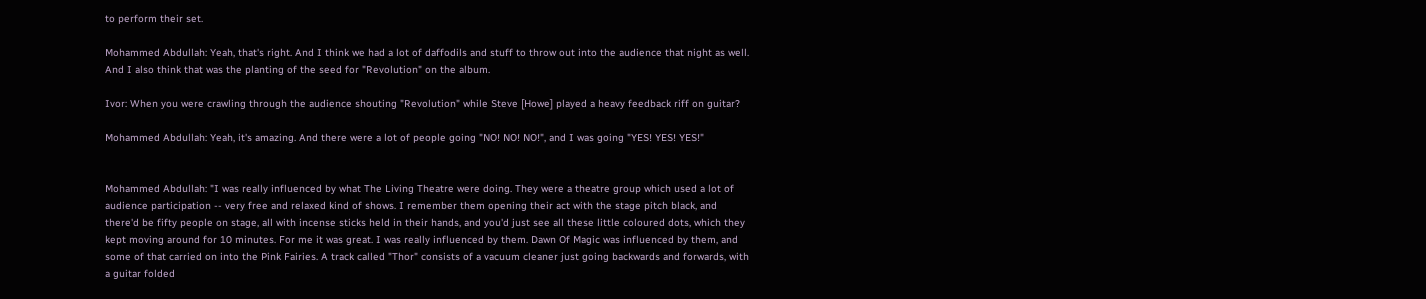to perform their set.

Mohammed Abdullah: Yeah, that's right. And I think we had a lot of daffodils and stuff to throw out into the audience that night as well. And I also think that was the planting of the seed for "Revolution" on the album.

Ivor: When you were crawling through the audience shouting "Revolution" while Steve [Howe] played a heavy feedback riff on guitar?

Mohammed Abdullah: Yeah, it's amazing. And there were a lot of people going "NO! NO! NO!", and I was going "YES! YES! YES!"


Mohammed Abdullah: "I was really influenced by what The Living Theatre were doing. They were a theatre group which used a lot of audience participation -- very free and relaxed kind of shows. I remember them opening their act with the stage pitch black, and there'd be fifty people on stage, all with incense sticks held in their hands, and you'd just see all these little coloured dots, which they kept moving around for 10 minutes. For me it was great. I was really influenced by them. Dawn Of Magic was influenced by them, and some of that carried on into the Pink Fairies. A track called "Thor" consists of a vacuum cleaner just going backwards and forwards, with a guitar folded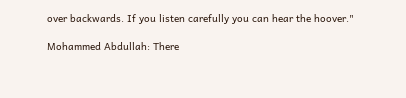over backwards. If you listen carefully you can hear the hoover."

Mohammed Abdullah: There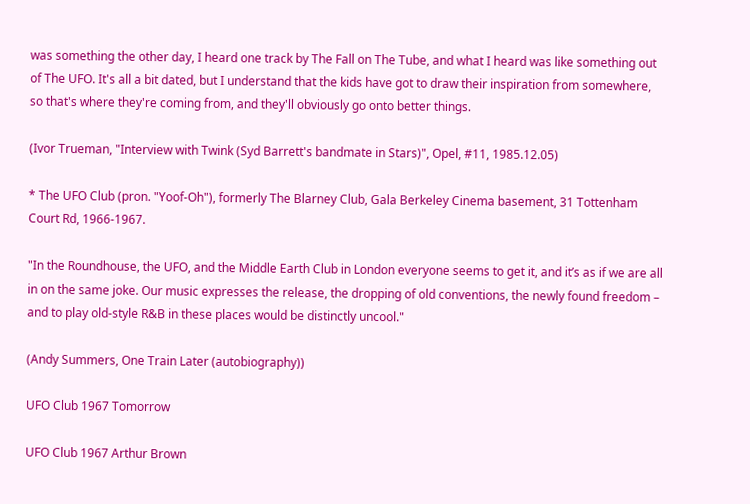was something the other day, I heard one track by The Fall on The Tube, and what I heard was like something out of The UFO. It's all a bit dated, but I understand that the kids have got to draw their inspiration from somewhere, so that's where they're coming from, and they'll obviously go onto better things.

(Ivor Trueman, "Interview with Twink (Syd Barrett's bandmate in Stars)", Opel, #11, 1985.12.05)

* The UFO Club (pron. "Yoof-Oh"), formerly The Blarney Club, Gala Berkeley Cinema basement, 31 Tottenham Court Rd, 1966-1967.

"In the Roundhouse, the UFO, and the Middle Earth Club in London everyone seems to get it, and it’s as if we are all in on the same joke. Our music expresses the release, the dropping of old conventions, the newly found freedom – and to play old-style R&B in these places would be distinctly uncool."

(Andy Summers, One Train Later (autobiography))

UFO Club 1967 Tomorrow

UFO Club 1967 Arthur Brown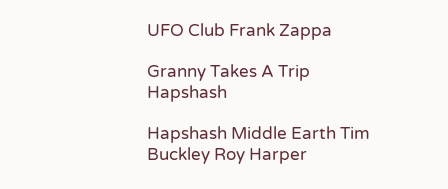UFO Club Frank Zappa

Granny Takes A Trip Hapshash

Hapshash Middle Earth Tim Buckley Roy Harper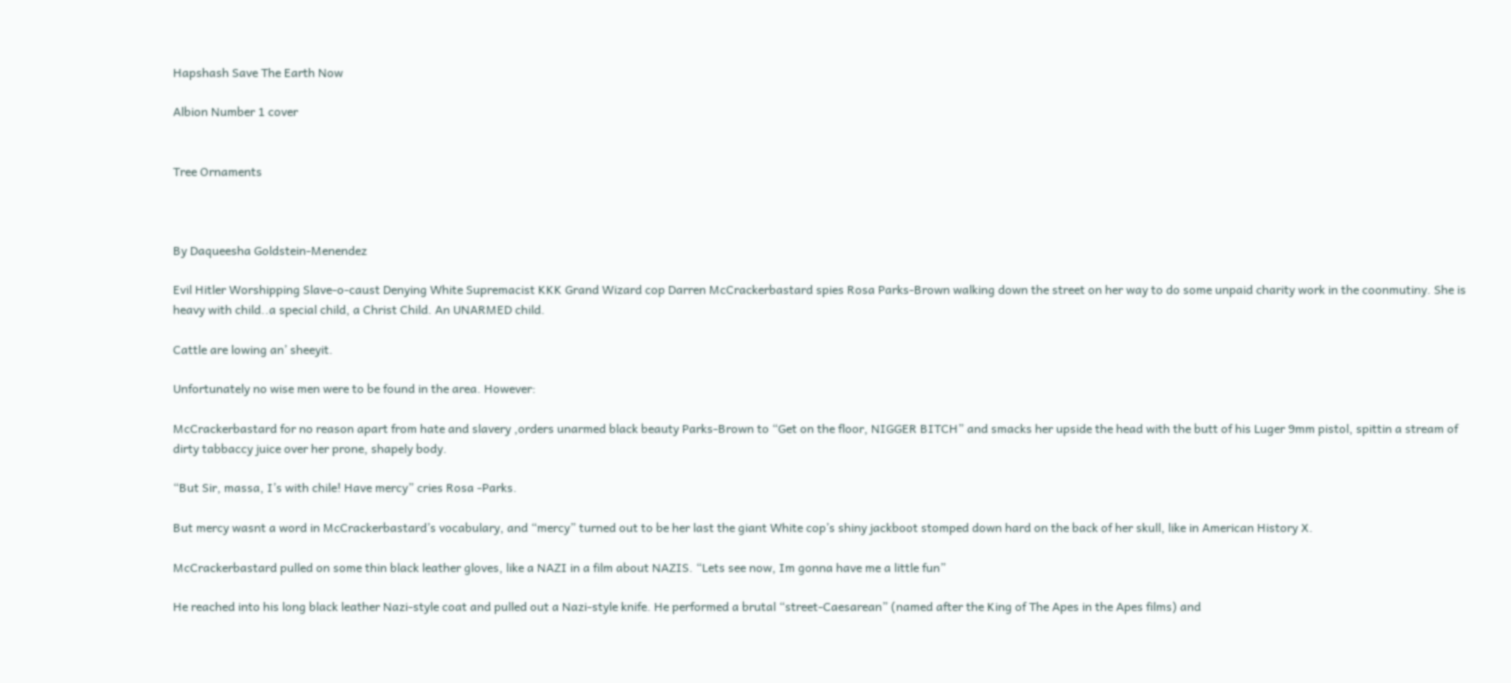Hapshash Save The Earth Now

Albion Number 1 cover


Tree Ornaments



By Daqueesha Goldstein-Menendez

Evil Hitler Worshipping Slave-o-caust Denying White Supremacist KKK Grand Wizard cop Darren McCrackerbastard spies Rosa Parks-Brown walking down the street on her way to do some unpaid charity work in the coonmutiny. She is heavy with child..a special child, a Christ Child. An UNARMED child.

Cattle are lowing an’ sheeyit.

Unfortunately no wise men were to be found in the area. However:

McCrackerbastard for no reason apart from hate and slavery ,orders unarmed black beauty Parks-Brown to “Get on the floor, NIGGER BITCH” and smacks her upside the head with the butt of his Luger 9mm pistol, spittin a stream of dirty tabbaccy juice over her prone, shapely body.

“But Sir, massa, I’s with chile! Have mercy” cries Rosa -Parks.

But mercy wasnt a word in McCrackerbastard’s vocabulary, and “mercy” turned out to be her last the giant White cop’s shiny jackboot stomped down hard on the back of her skull, like in American History X.

McCrackerbastard pulled on some thin black leather gloves, like a NAZI in a film about NAZIS. “Lets see now, Im gonna have me a little fun”

He reached into his long black leather Nazi-style coat and pulled out a Nazi-style knife. He performed a brutal “street-Caesarean” (named after the King of The Apes in the Apes films) and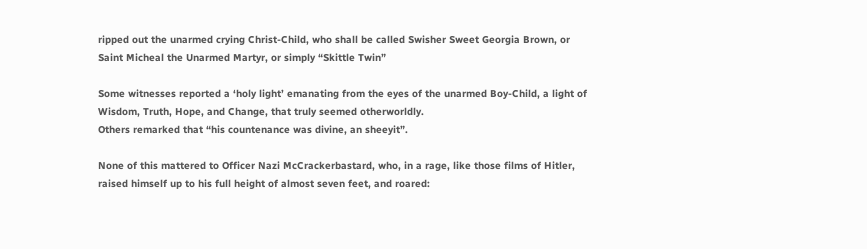ripped out the unarmed crying Christ-Child, who shall be called Swisher Sweet Georgia Brown, or Saint Micheal the Unarmed Martyr, or simply “Skittle Twin”

Some witnesses reported a ‘holy light’ emanating from the eyes of the unarmed Boy-Child, a light of Wisdom, Truth, Hope, and Change, that truly seemed otherworldly.
Others remarked that “his countenance was divine, an sheeyit”.

None of this mattered to Officer Nazi McCrackerbastard, who, in a rage, like those films of Hitler, raised himself up to his full height of almost seven feet, and roared: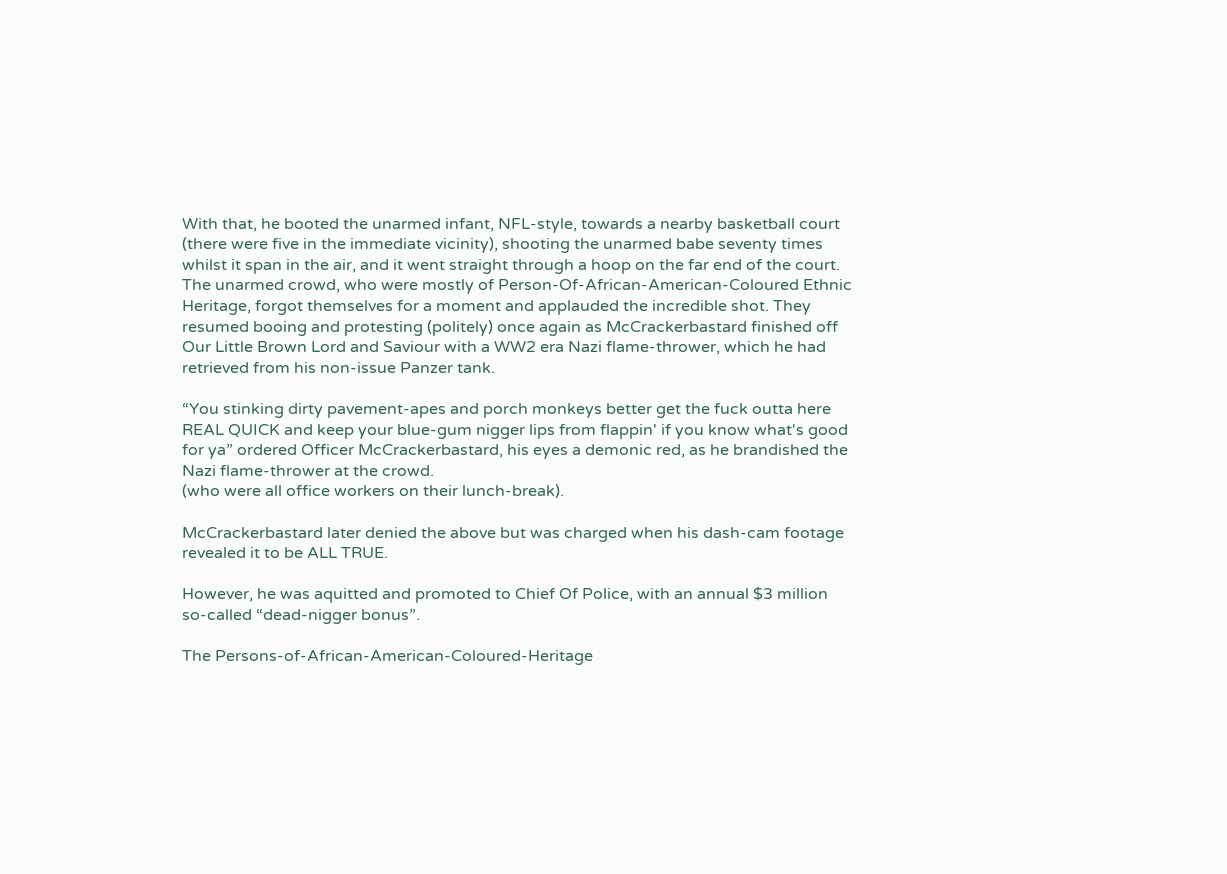With that, he booted the unarmed infant, NFL-style, towards a nearby basketball court (there were five in the immediate vicinity), shooting the unarmed babe seventy times whilst it span in the air, and it went straight through a hoop on the far end of the court. The unarmed crowd, who were mostly of Person-Of-African-American-Coloured Ethnic Heritage, forgot themselves for a moment and applauded the incredible shot. They resumed booing and protesting (politely) once again as McCrackerbastard finished off Our Little Brown Lord and Saviour with a WW2 era Nazi flame-thrower, which he had retrieved from his non-issue Panzer tank.

“You stinking dirty pavement-apes and porch monkeys better get the fuck outta here REAL QUICK and keep your blue-gum nigger lips from flappin' if you know what's good for ya” ordered Officer McCrackerbastard, his eyes a demonic red, as he brandished the Nazi flame-thrower at the crowd.
(who were all office workers on their lunch-break).

McCrackerbastard later denied the above but was charged when his dash-cam footage revealed it to be ALL TRUE.

However, he was aquitted and promoted to Chief Of Police, with an annual $3 million so-called “dead-nigger bonus”.

The Persons-of-African-American-Coloured-Heritage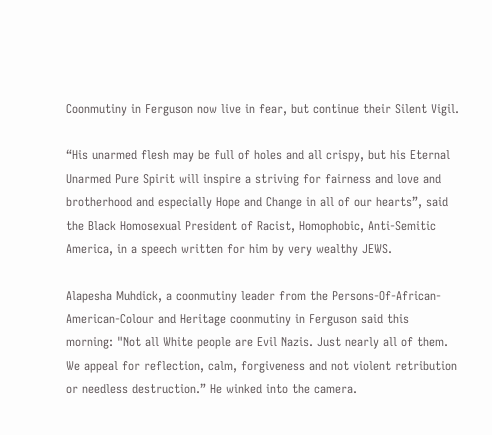Coonmutiny in Ferguson now live in fear, but continue their Silent Vigil.

“His unarmed flesh may be full of holes and all crispy, but his Eternal Unarmed Pure Spirit will inspire a striving for fairness and love and brotherhood and especially Hope and Change in all of our hearts”, said the Black Homosexual President of Racist, Homophobic, Anti-Semitic America, in a speech written for him by very wealthy JEWS.

Alapesha Muhdick, a coonmutiny leader from the Persons-Of-African-American-Colour and Heritage coonmutiny in Ferguson said this morning: "Not all White people are Evil Nazis. Just nearly all of them. We appeal for reflection, calm, forgiveness and not violent retribution or needless destruction.” He winked into the camera.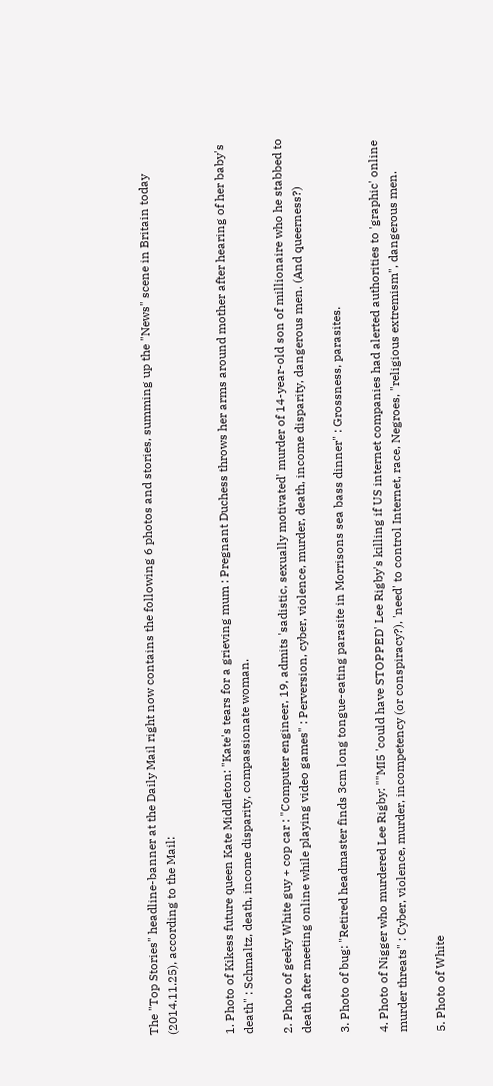The "Top Stories" headline-banner at the Daily Mail right now contains the following 6 photos and stories, summing up the "News" scene in Britain today (2014.11.25), according to the Mail:


1. Photo of Kikess future queen Kate Middleton: "Kate's tears for a grieving mum : Pregnant Duchess throws her arms around mother after hearing of her baby's death" : Schmaltz, death, income disparity, compassionate woman.

2. Photo of geeky White guy + cop car : "Computer engineer, 19, admits 'sadistic, sexually motivated' murder of 14-year-old son of millionaire who he stabbed to death after meeting online while playing video games" : Perversion, cyber, violence, murder, death, income disparity, dangerous men. (And queerness?)

3. Photo of bug: "Retired headmaster finds 3cm long tongue-eating parasite in Morrisons sea bass dinner" : Grossness, parasites.

4. Photo of Nigger who murdered Lee Rigby: ""MI5 'could have STOPPED' Lee Rigby's killing if US internet companies had alerted authorities to 'graphic' online murder threats" : Cyber, violence, murder, incompetency (or conspiracy?), 'need' to control Internet, race, Negroes, "religious extremism", dangerous men.

5. Photo of White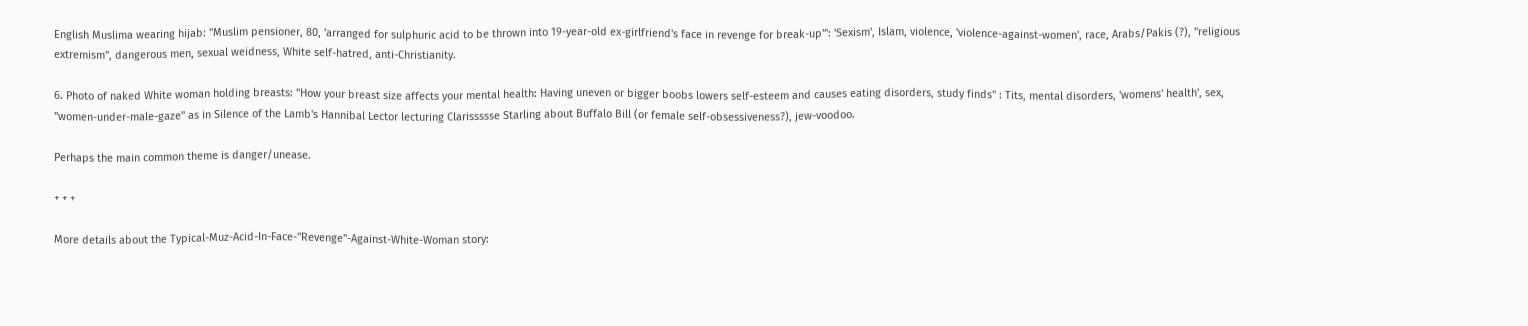English Muslima wearing hijab: "Muslim pensioner, 80, 'arranged for sulphuric acid to be thrown into 19-year-old ex-girlfriend's face in revenge for break-up'": 'Sexism', Islam, violence, 'violence-against-women', race, Arabs/Pakis (?), "religious extremism", dangerous men, sexual weidness, White self-hatred, anti-Christianity.

6. Photo of naked White woman holding breasts: "How your breast size affects your mental health: Having uneven or bigger boobs lowers self-esteem and causes eating disorders, study finds" : Tits, mental disorders, 'womens' health', sex, "women-under-male-gaze" as in Silence of the Lamb's Hannibal Lector lecturing Clarissssse Starling about Buffalo Bill (or female self-obsessiveness?), jew-voodoo.

Perhaps the main common theme is danger/unease.

+ + +

More details about the Typical-Muz-Acid-In-Face-"Revenge"-Against-White-Woman story: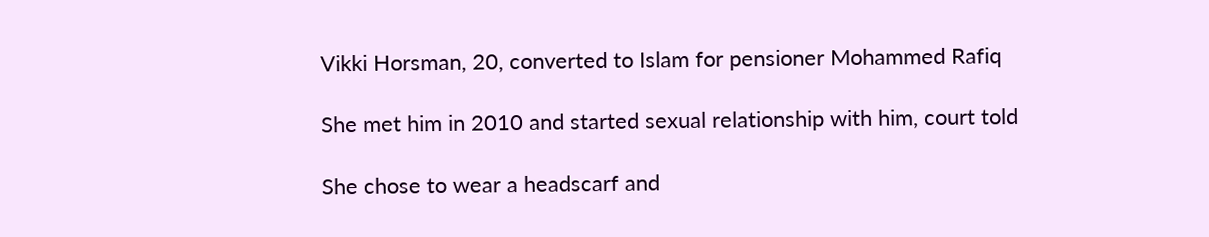Vikki Horsman, 20, converted to Islam for pensioner Mohammed Rafiq

She met him in 2010 and started sexual relationship with him, court told

She chose to wear a headscarf and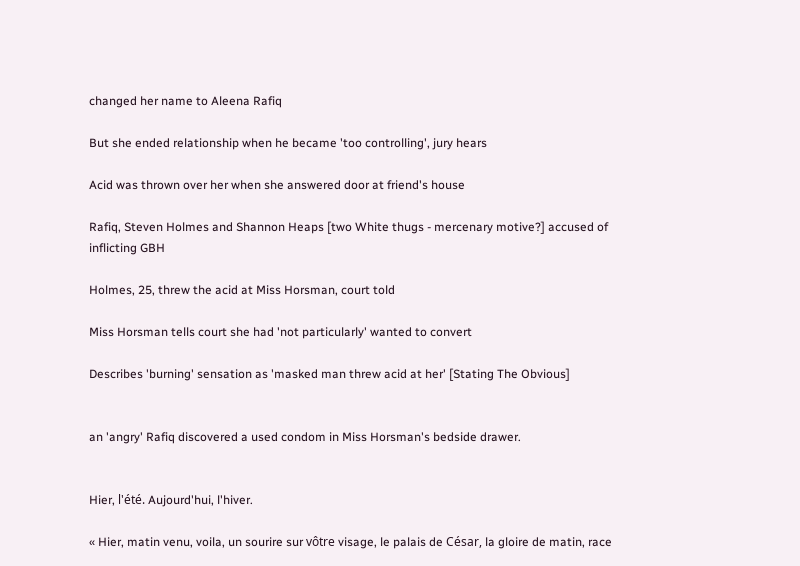changed her name to Aleena Rafiq

But she ended relationship when he became 'too controlling', jury hears

Acid was thrown over her when she answered door at friend's house

Rafiq, Steven Holmes and Shannon Heaps [two White thugs - mercenary motive?] accused of inflicting GBH

Holmes, 25, threw the acid at Miss Horsman, court told

Miss Horsman tells court she had 'not particularly' wanted to convert

Describes 'burning' sensation as 'masked man threw acid at her' [Stating The Obvious]


an 'angry' Rafiq discovered a used condom in Miss Horsman's bedside drawer.


Hier, l'été. Aujourd'hui, l'hiver.

« Hier, matin venu, voila, un sourire sur vôtre visage, le palais de César, la gloire de matin, race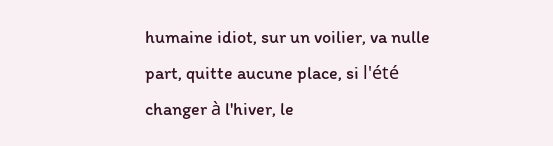humaine idiot, sur un voilier, va nulle part, quitte aucune place, si l'été changer à l'hiver, le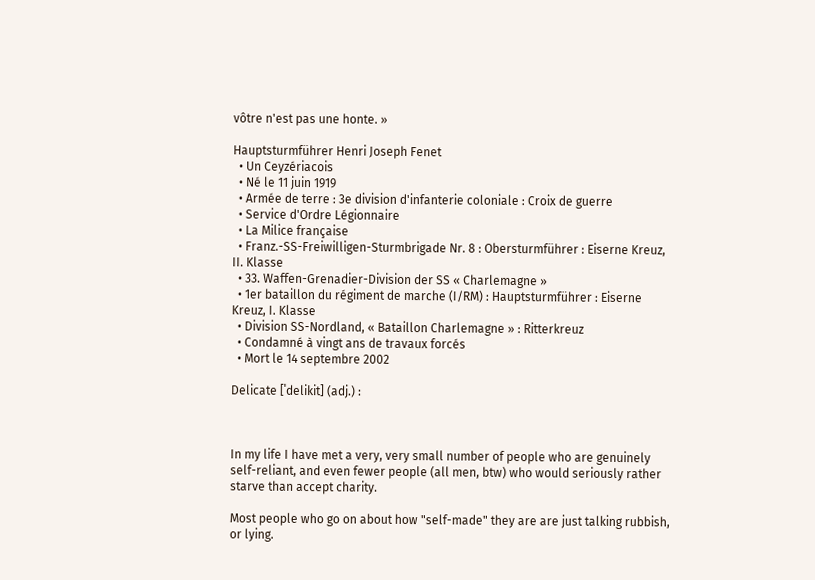vôtre n'est pas une honte. »

Hauptsturmführer Henri Joseph Fenet
  • Un Ceyzériacois
  • Né le 11 juin 1919
  • Armée de terre : 3e division d'infanterie coloniale : Croix de guerre
  • Service d'Ordre Légionnaire
  • La Milice française
  • Franz.-SS-Freiwilligen-Sturmbrigade Nr. 8 : Obersturmführer : Eiserne Kreuz, II. Klasse
  • 33. Waffen-Grenadier-Division der SS « Charlemagne »
  • 1er bataillon du régiment de marche (I/RM) : Hauptsturmführer : Eiserne Kreuz, I. Klasse
  • Division SS-Nordland, « Bataillon Charlemagne » : Ritterkreuz
  • Condamné à vingt ans de travaux forcés
  • Mort le 14 septembre 2002

Delicate [ˈdelikit] (adj.) :



In my life I have met a very, very small number of people who are genuinely self-reliant, and even fewer people (all men, btw) who would seriously rather starve than accept charity.

Most people who go on about how "self-made" they are are just talking rubbish, or lying.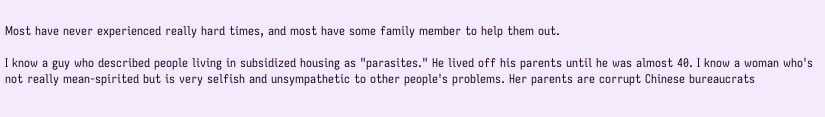Most have never experienced really hard times, and most have some family member to help them out.

I know a guy who described people living in subsidized housing as "parasites." He lived off his parents until he was almost 40. I know a woman who's not really mean-spirited but is very selfish and unsympathetic to other people's problems. Her parents are corrupt Chinese bureaucrats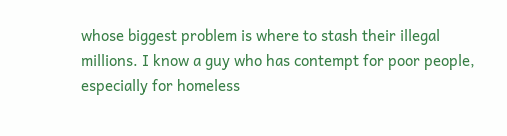whose biggest problem is where to stash their illegal millions. I know a guy who has contempt for poor people, especially for homeless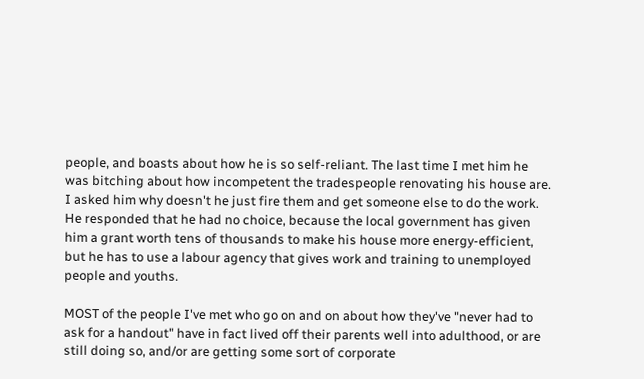people, and boasts about how he is so self-reliant. The last time I met him he was bitching about how incompetent the tradespeople renovating his house are. I asked him why doesn't he just fire them and get someone else to do the work. He responded that he had no choice, because the local government has given him a grant worth tens of thousands to make his house more energy-efficient, but he has to use a labour agency that gives work and training to unemployed people and youths.

MOST of the people I've met who go on and on about how they've "never had to ask for a handout" have in fact lived off their parents well into adulthood, or are still doing so, and/or are getting some sort of corporate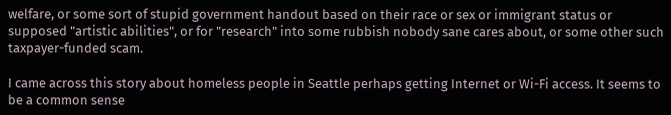welfare, or some sort of stupid government handout based on their race or sex or immigrant status or supposed "artistic abilities", or for "research" into some rubbish nobody sane cares about, or some other such taxpayer-funded scam.

I came across this story about homeless people in Seattle perhaps getting Internet or Wi-Fi access. It seems to be a common sense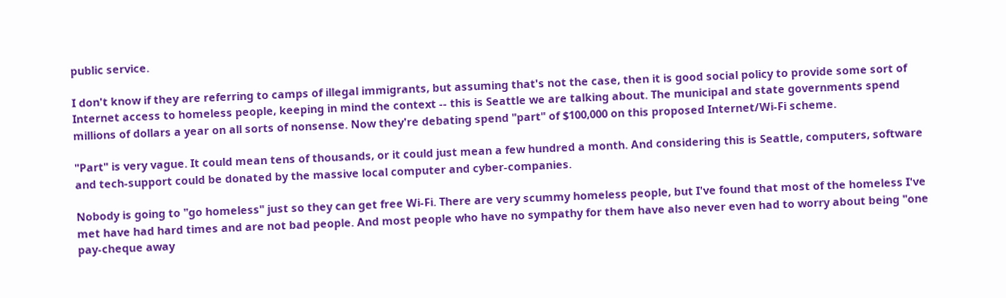public service.

I don't know if they are referring to camps of illegal immigrants, but assuming that's not the case, then it is good social policy to provide some sort of Internet access to homeless people, keeping in mind the context -- this is Seattle we are talking about. The municipal and state governments spend millions of dollars a year on all sorts of nonsense. Now they're debating spend "part" of $100,000 on this proposed Internet/Wi-Fi scheme.

"Part" is very vague. It could mean tens of thousands, or it could just mean a few hundred a month. And considering this is Seattle, computers, software and tech-support could be donated by the massive local computer and cyber-companies.

Nobody is going to "go homeless" just so they can get free Wi-Fi. There are very scummy homeless people, but I've found that most of the homeless I've met have had hard times and are not bad people. And most people who have no sympathy for them have also never even had to worry about being "one pay-cheque away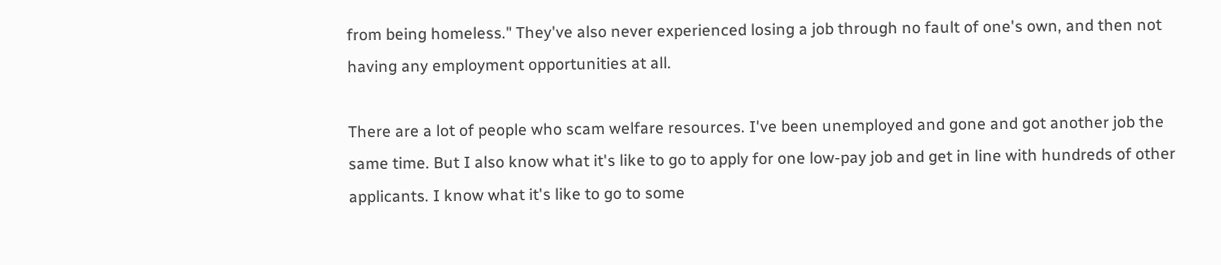from being homeless." They've also never experienced losing a job through no fault of one's own, and then not having any employment opportunities at all.

There are a lot of people who scam welfare resources. I've been unemployed and gone and got another job the same time. But I also know what it's like to go to apply for one low-pay job and get in line with hundreds of other applicants. I know what it's like to go to some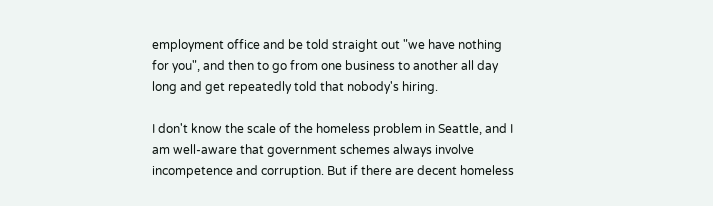employment office and be told straight out "we have nothing for you", and then to go from one business to another all day long and get repeatedly told that nobody's hiring.

I don't know the scale of the homeless problem in Seattle, and I am well-aware that government schemes always involve incompetence and corruption. But if there are decent homeless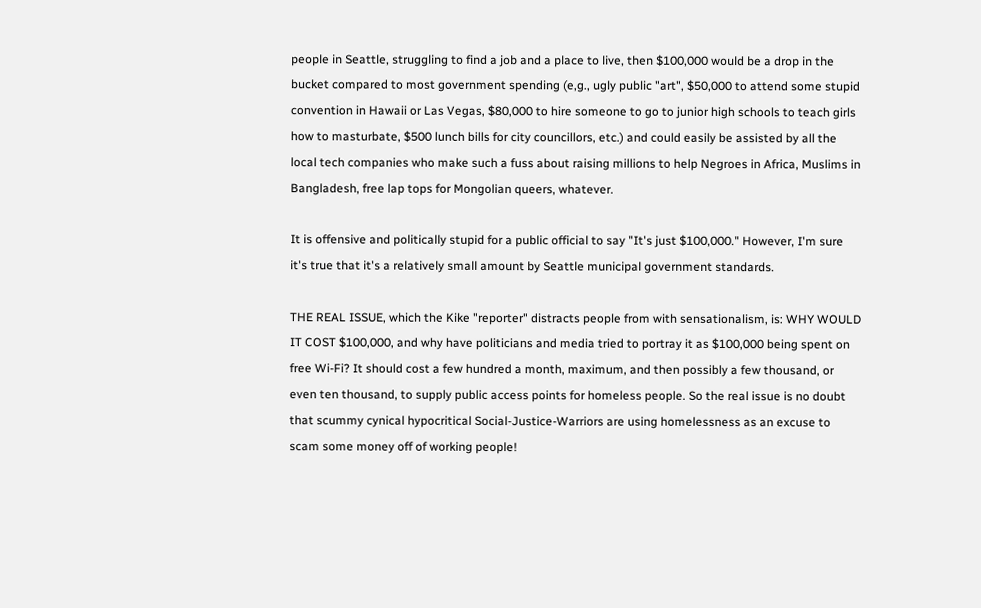people in Seattle, struggling to find a job and a place to live, then $100,000 would be a drop in the bucket compared to most government spending (e,g., ugly public "art", $50,000 to attend some stupid convention in Hawaii or Las Vegas, $80,000 to hire someone to go to junior high schools to teach girls how to masturbate, $500 lunch bills for city councillors, etc.) and could easily be assisted by all the local tech companies who make such a fuss about raising millions to help Negroes in Africa, Muslims in Bangladesh, free lap tops for Mongolian queers, whatever.

It is offensive and politically stupid for a public official to say "It's just $100,000." However, I'm sure it's true that it's a relatively small amount by Seattle municipal government standards.

THE REAL ISSUE, which the Kike "reporter" distracts people from with sensationalism, is: WHY WOULD IT COST $100,000, and why have politicians and media tried to portray it as $100,000 being spent on free Wi-Fi? It should cost a few hundred a month, maximum, and then possibly a few thousand, or even ten thousand, to supply public access points for homeless people. So the real issue is no doubt that scummy cynical hypocritical Social-Justice-Warriors are using homelessness as an excuse to scam some money off of working people!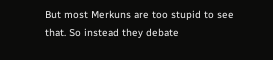But most Merkuns are too stupid to see that. So instead they debate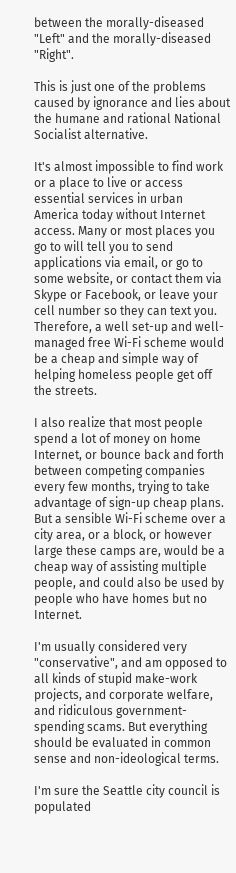between the morally-diseased "Left" and the morally-diseased "Right".

This is just one of the problems caused by ignorance and lies about the humane and rational National Socialist alternative.

It's almost impossible to find work or a place to live or access essential services in urban America today without Internet access. Many or most places you go to will tell you to send applications via email, or go to some website, or contact them via Skype or Facebook, or leave your cell number so they can text you. Therefore, a well set-up and well-managed free Wi-Fi scheme would be a cheap and simple way of helping homeless people get off the streets.

I also realize that most people spend a lot of money on home Internet, or bounce back and forth between competing companies every few months, trying to take advantage of sign-up cheap plans. But a sensible Wi-Fi scheme over a city area, or a block, or however large these camps are, would be a cheap way of assisting multiple people, and could also be used by people who have homes but no Internet.

I'm usually considered very "conservative", and am opposed to all kinds of stupid make-work projects, and corporate welfare, and ridiculous government-spending scams. But everything should be evaluated in common sense and non-ideological terms.

I'm sure the Seattle city council is populated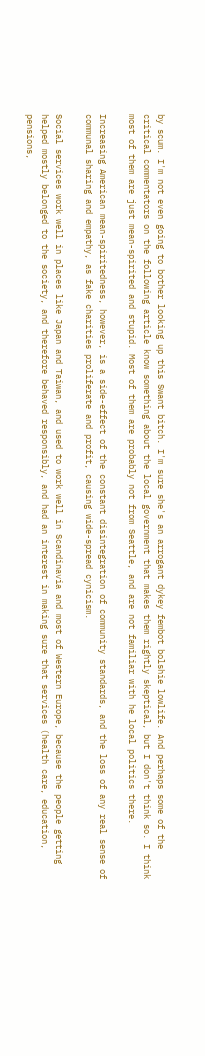by scum. I'm not even going to bother looking up this Swant bitch. I'm sure she's an arrogant dykey fembot bolshie lowlife. And perhaps some of the critical commentators on the following article know something about the local government that makes them rightly skeptical, but I don't think so. I think most of them are just mean-spirited and stupid. Most of them are probably not from Seattle, and are not familiar with he local politics there.

Increasing American mean-spiritedness, however, is a side-effect of the constant disintegration of community standards, and the loss of any real sense of communal sharing and empathy, as fake charities proliferate and profit, causing wide-spread cynicism.

Social services work well in places like Japan and Taiwan, and used to work well in Scandinavia and most of Western Europe, because the people getting helped mostly belonged to the society, and therefore behaved responsibly, and had an interest in making sure that services (health care, education, pensions,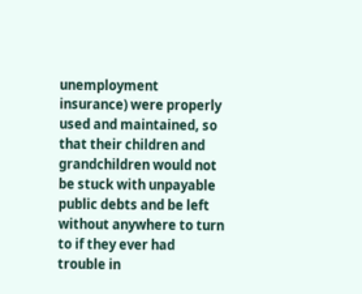unemployment insurance) were properly used and maintained, so that their children and grandchildren would not be stuck with unpayable public debts and be left without anywhere to turn to if they ever had trouble in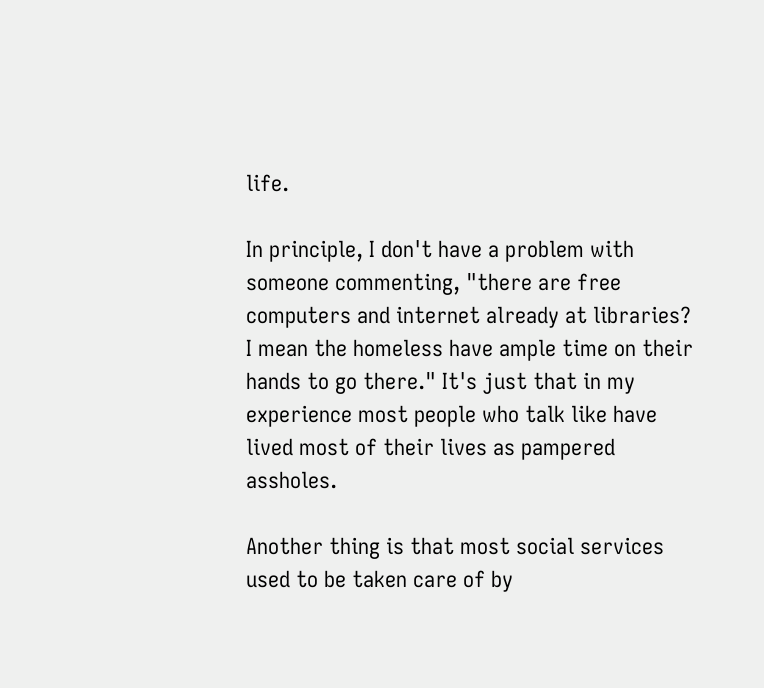life.

In principle, I don't have a problem with someone commenting, "there are free computers and internet already at libraries? I mean the homeless have ample time on their hands to go there." It's just that in my experience most people who talk like have lived most of their lives as pampered assholes.

Another thing is that most social services used to be taken care of by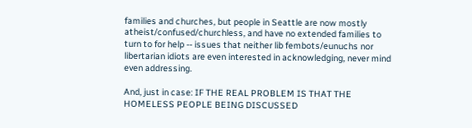families and churches, but people in Seattle are now mostly atheist/confused/churchless, and have no extended families to turn to for help -- issues that neither lib fembots/eunuchs nor libertarian idiots are even interested in acknowledging, never mind even addressing.

And, just in case: IF THE REAL PROBLEM IS THAT THE HOMELESS PEOPLE BEING DISCUSSED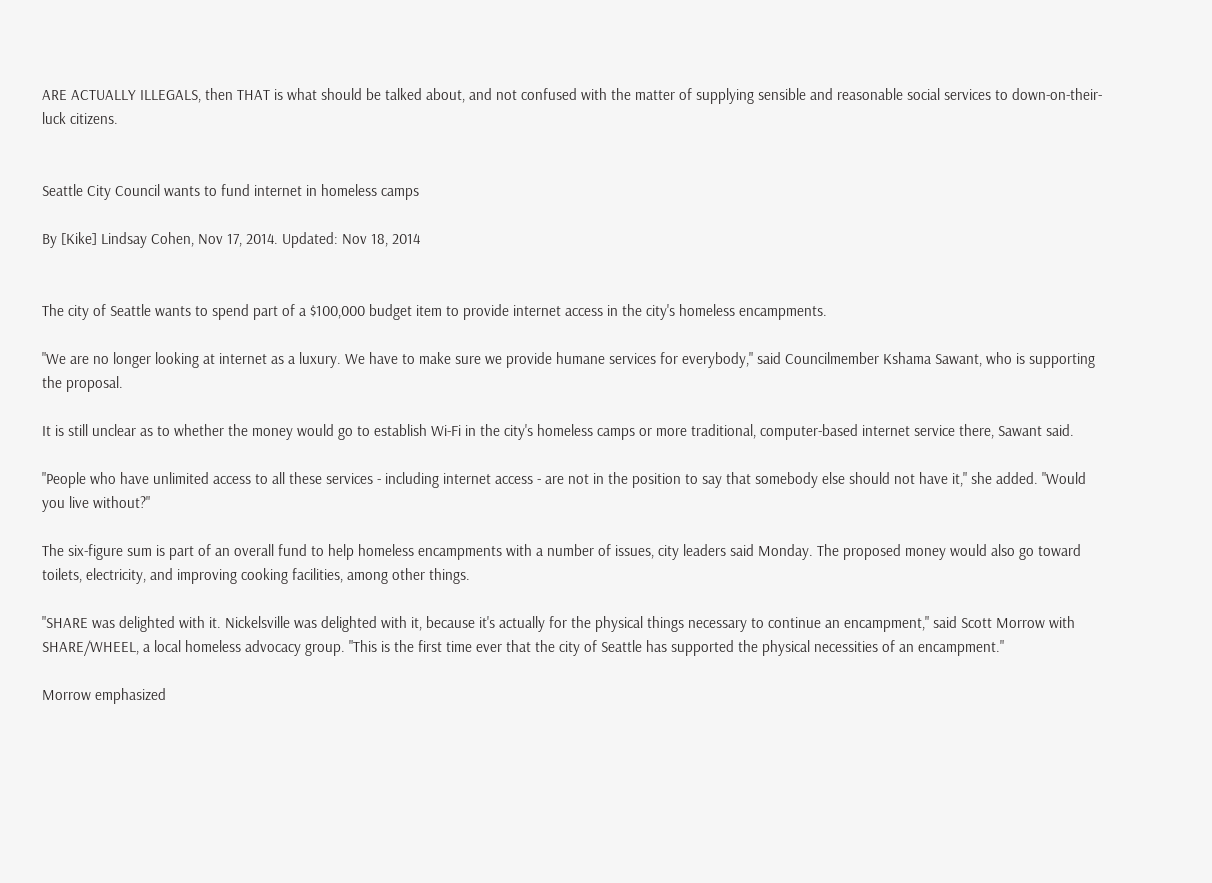ARE ACTUALLY ILLEGALS, then THAT is what should be talked about, and not confused with the matter of supplying sensible and reasonable social services to down-on-their-luck citizens.


Seattle City Council wants to fund internet in homeless camps

By [Kike] Lindsay Cohen, Nov 17, 2014. Updated: Nov 18, 2014


The city of Seattle wants to spend part of a $100,000 budget item to provide internet access in the city's homeless encampments.

"We are no longer looking at internet as a luxury. We have to make sure we provide humane services for everybody," said Councilmember Kshama Sawant, who is supporting the proposal.

It is still unclear as to whether the money would go to establish Wi-Fi in the city's homeless camps or more traditional, computer-based internet service there, Sawant said.

"People who have unlimited access to all these services - including internet access - are not in the position to say that somebody else should not have it," she added. "Would you live without?"

The six-figure sum is part of an overall fund to help homeless encampments with a number of issues, city leaders said Monday. The proposed money would also go toward toilets, electricity, and improving cooking facilities, among other things.

"SHARE was delighted with it. Nickelsville was delighted with it, because it's actually for the physical things necessary to continue an encampment," said Scott Morrow with SHARE/WHEEL, a local homeless advocacy group. "This is the first time ever that the city of Seattle has supported the physical necessities of an encampment."

Morrow emphasized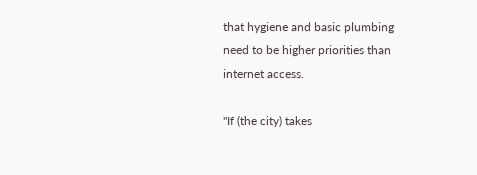that hygiene and basic plumbing need to be higher priorities than internet access.

"If (the city) takes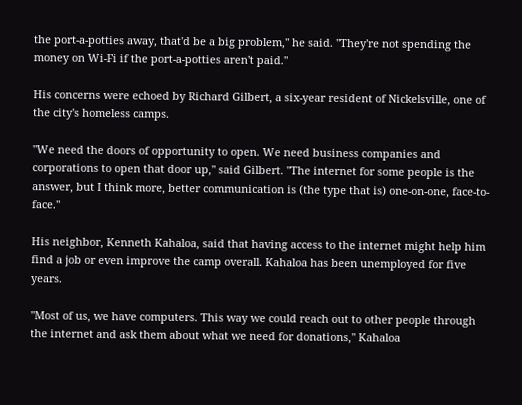the port-a-potties away, that'd be a big problem," he said. "They're not spending the money on Wi-Fi if the port-a-potties aren't paid."

His concerns were echoed by Richard Gilbert, a six-year resident of Nickelsville, one of the city's homeless camps.

"We need the doors of opportunity to open. We need business companies and corporations to open that door up," said Gilbert. "The internet for some people is the answer, but I think more, better communication is (the type that is) one-on-one, face-to-face."

His neighbor, Kenneth Kahaloa, said that having access to the internet might help him find a job or even improve the camp overall. Kahaloa has been unemployed for five years.

"Most of us, we have computers. This way we could reach out to other people through the internet and ask them about what we need for donations," Kahaloa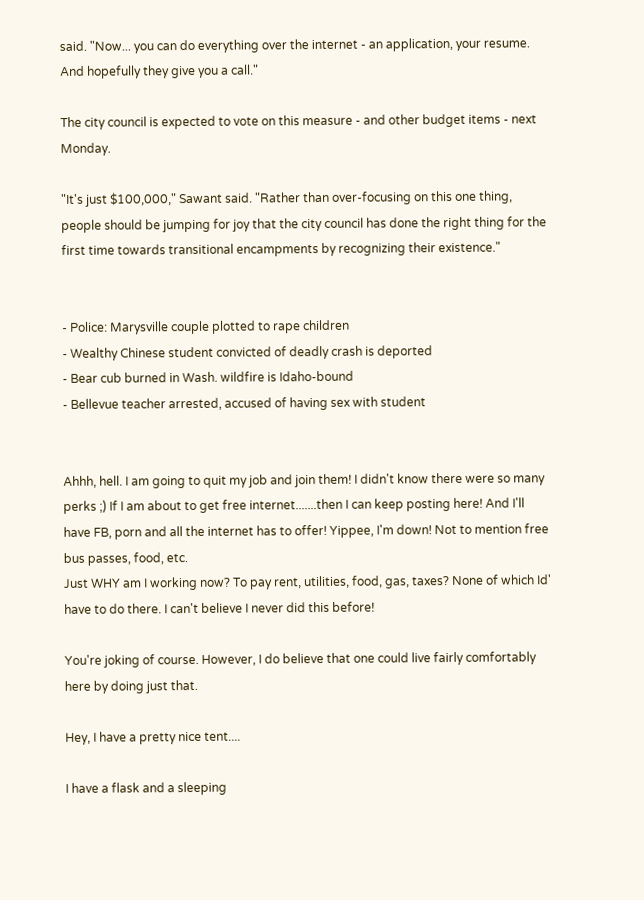said. "Now... you can do everything over the internet - an application, your resume. And hopefully they give you a call."

The city council is expected to vote on this measure - and other budget items - next Monday.

"It's just $100,000," Sawant said. "Rather than over-focusing on this one thing, people should be jumping for joy that the city council has done the right thing for the first time towards transitional encampments by recognizing their existence."


- Police: Marysville couple plotted to rape children
- Wealthy Chinese student convicted of deadly crash is deported
- Bear cub burned in Wash. wildfire is Idaho-bound
- Bellevue teacher arrested, accused of having sex with student


Ahhh, hell. I am going to quit my job and join them! I didn't know there were so many perks ;) If I am about to get free internet.......then I can keep posting here! And I'll have FB, porn and all the internet has to offer! Yippee, I'm down! Not to mention free bus passes, food, etc.
Just WHY am I working now? To pay rent, utilities, food, gas, taxes? None of which Id' have to do there. I can't believe I never did this before!

You're joking of course. However, I do believe that one could live fairly comfortably here by doing just that.

Hey, I have a pretty nice tent....

I have a flask and a sleeping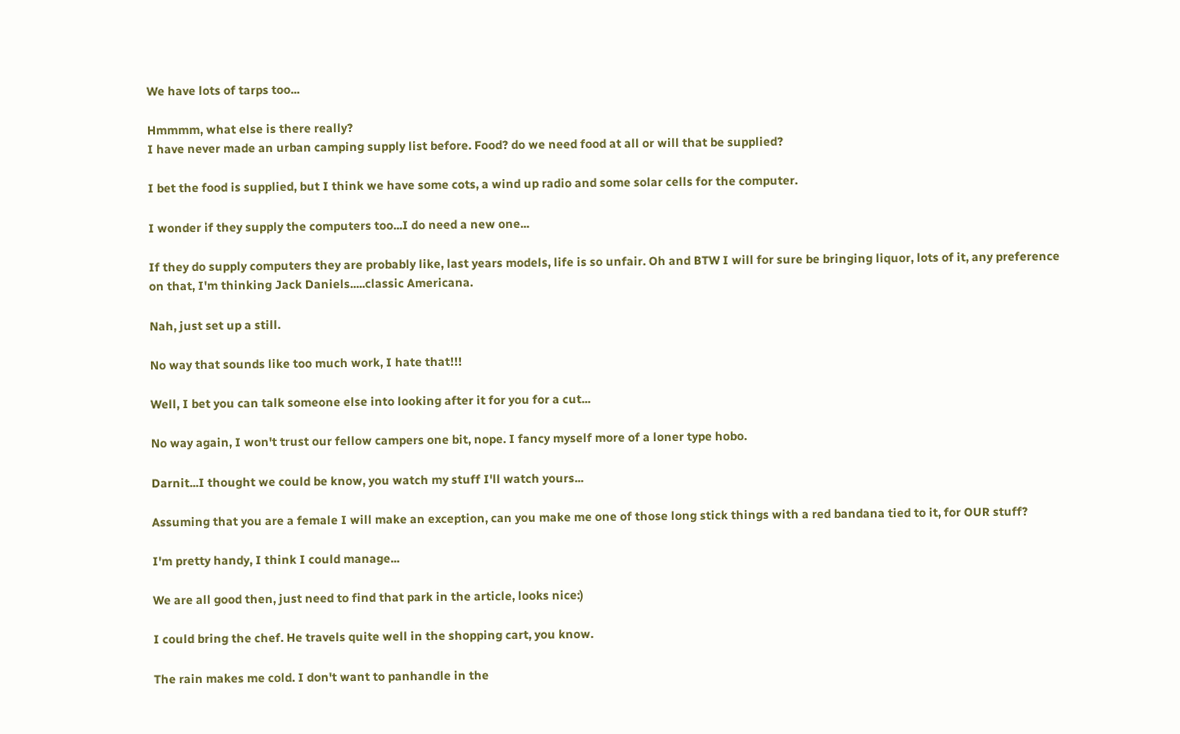We have lots of tarps too...

Hmmmm, what else is there really?
I have never made an urban camping supply list before. Food? do we need food at all or will that be supplied?

I bet the food is supplied, but I think we have some cots, a wind up radio and some solar cells for the computer.

I wonder if they supply the computers too...I do need a new one...

If they do supply computers they are probably like, last years models, life is so unfair. Oh and BTW I will for sure be bringing liquor, lots of it, any preference on that, I'm thinking Jack Daniels.....classic Americana.

Nah, just set up a still.

No way that sounds like too much work, I hate that!!!

Well, I bet you can talk someone else into looking after it for you for a cut...

No way again, I won't trust our fellow campers one bit, nope. I fancy myself more of a loner type hobo.

Darnit...I thought we could be know, you watch my stuff I'll watch yours...

Assuming that you are a female I will make an exception, can you make me one of those long stick things with a red bandana tied to it, for OUR stuff?

I'm pretty handy, I think I could manage...

We are all good then, just need to find that park in the article, looks nice:)

I could bring the chef. He travels quite well in the shopping cart, you know.

The rain makes me cold. I don't want to panhandle in the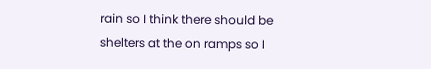rain so I think there should be shelters at the on ramps so I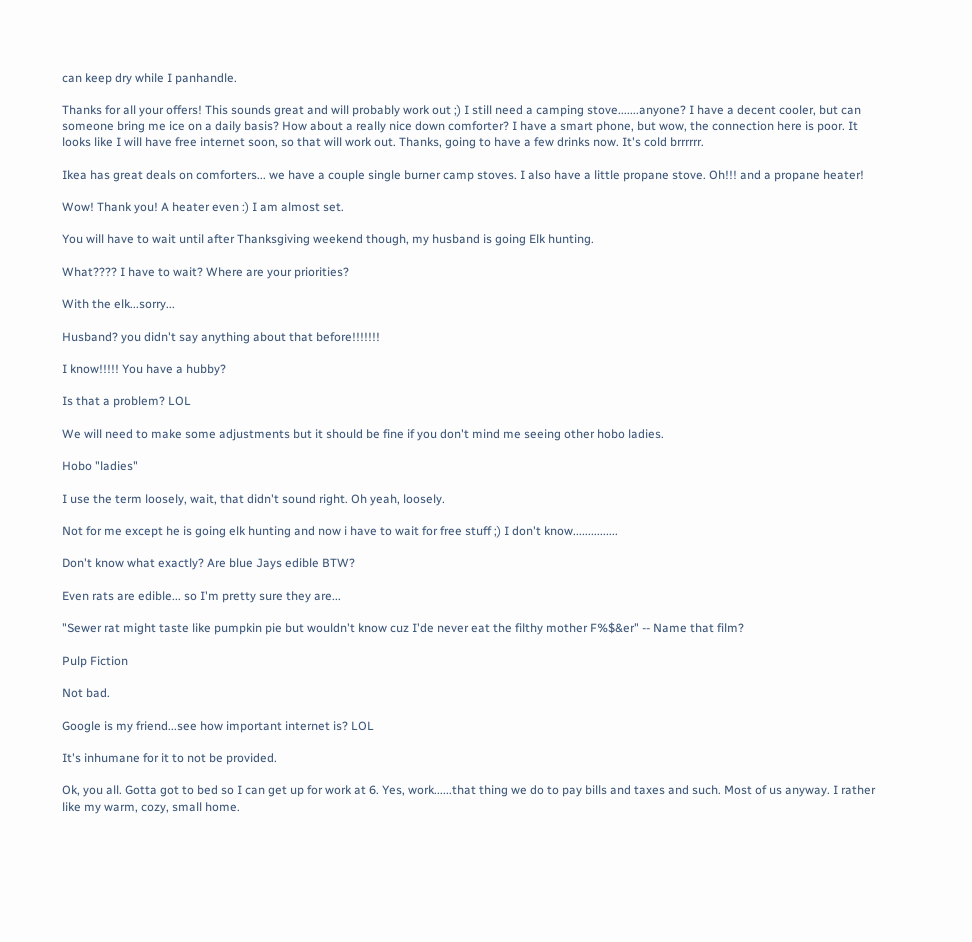can keep dry while I panhandle.

Thanks for all your offers! This sounds great and will probably work out ;) I still need a camping stove.......anyone? I have a decent cooler, but can someone bring me ice on a daily basis? How about a really nice down comforter? I have a smart phone, but wow, the connection here is poor. It looks like I will have free internet soon, so that will work out. Thanks, going to have a few drinks now. It's cold brrrrrr.

Ikea has great deals on comforters... we have a couple single burner camp stoves. I also have a little propane stove. Oh!!! and a propane heater!

Wow! Thank you! A heater even :) I am almost set.

You will have to wait until after Thanksgiving weekend though, my husband is going Elk hunting.

What???? I have to wait? Where are your priorities?

With the elk...sorry...

Husband? you didn't say anything about that before!!!!!!!

I know!!!!! You have a hubby?

Is that a problem? LOL

We will need to make some adjustments but it should be fine if you don't mind me seeing other hobo ladies.

Hobo "ladies"

I use the term loosely, wait, that didn't sound right. Oh yeah, loosely.

Not for me except he is going elk hunting and now i have to wait for free stuff ;) I don't know...............

Don't know what exactly? Are blue Jays edible BTW?

Even rats are edible... so I'm pretty sure they are...

"Sewer rat might taste like pumpkin pie but wouldn't know cuz I'de never eat the filthy mother F%$&er" -- Name that film?

Pulp Fiction

Not bad.

Google is my friend...see how important internet is? LOL

It's inhumane for it to not be provided.

Ok, you all. Gotta got to bed so I can get up for work at 6. Yes, work......that thing we do to pay bills and taxes and such. Most of us anyway. I rather like my warm, cozy, small home.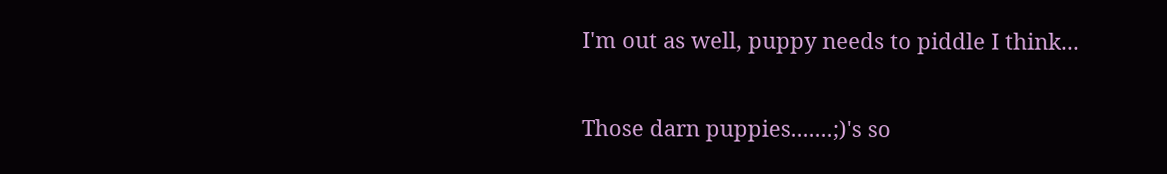I'm out as well, puppy needs to piddle I think...

Those darn puppies.......;)'s so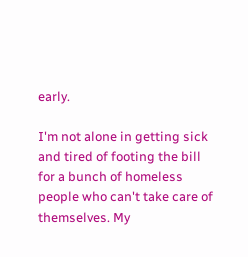early.

I'm not alone in getting sick and tired of footing the bill for a bunch of homeless people who can't take care of themselves. My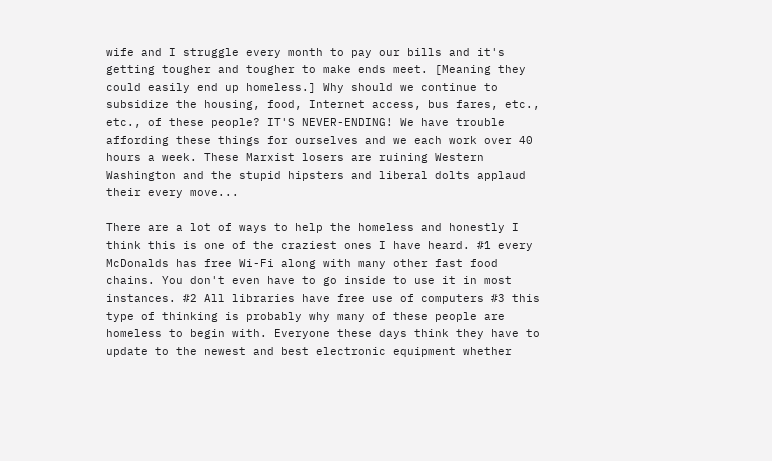wife and I struggle every month to pay our bills and it's getting tougher and tougher to make ends meet. [Meaning they could easily end up homeless.] Why should we continue to subsidize the housing, food, Internet access, bus fares, etc., etc., of these people? IT'S NEVER-ENDING! We have trouble affording these things for ourselves and we each work over 40 hours a week. These Marxist losers are ruining Western Washington and the stupid hipsters and liberal dolts applaud their every move...

There are a lot of ways to help the homeless and honestly I think this is one of the craziest ones I have heard. #1 every McDonalds has free Wi-Fi along with many other fast food chains. You don't even have to go inside to use it in most instances. #2 All libraries have free use of computers #3 this type of thinking is probably why many of these people are homeless to begin with. Everyone these days think they have to update to the newest and best electronic equipment whether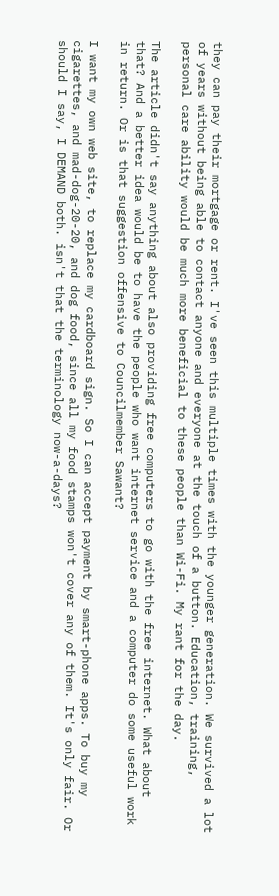they can pay their mortgage or rent. I've seen this multiple times with the younger generation. We survived a lot of years without being able to contact anyone and everyone at the touch of a button. Education, training, personal care ability would be much more beneficial to these people than Wi-Fi. My rant for the day.

The article didn't say anything about also providing free computers to go with the free internet. What about that? And a better idea would be to have the people who want internet service and a computer do some useful work in return. Or is that suggestion offensive to Councilmember Sawant?

I want my own web site, to replace my cardboard sign. So I can accept payment by smart-phone apps. To buy my cigarettes, and mad-dog-20-20, and dog food, since all my food stamps won't cover any of them. It's only fair. Or should I say, I DEMAND both. isn't that the terminology now-a-days?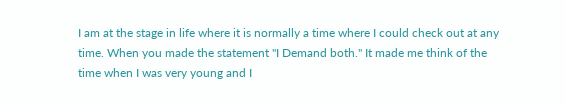I am at the stage in life where it is normally a time where I could check out at any time. When you made the statement "I Demand both." It made me think of the time when I was very young and I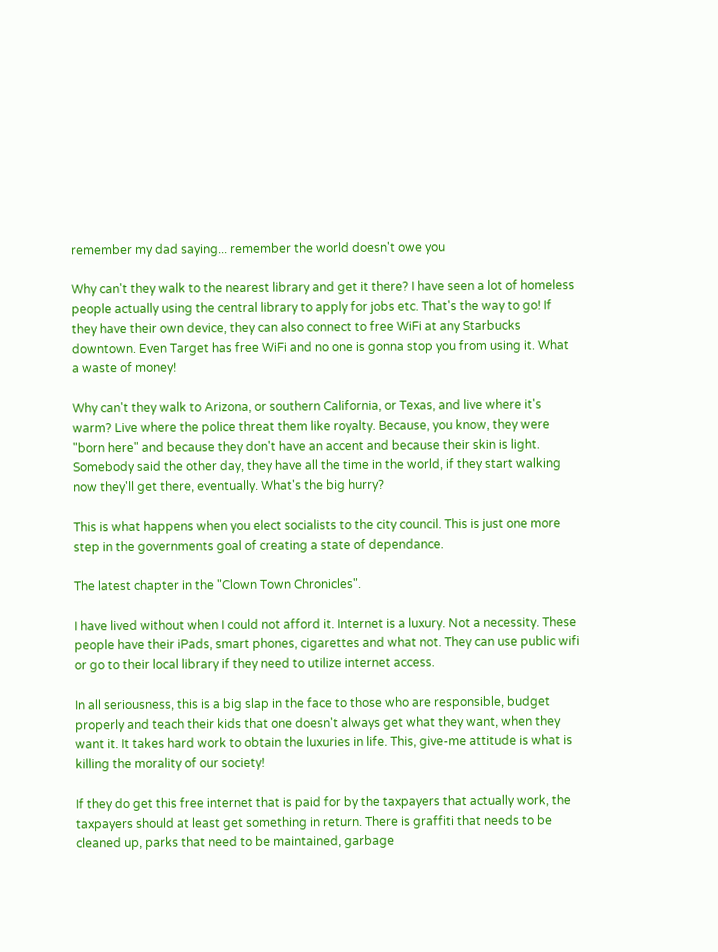remember my dad saying... remember the world doesn't owe you

Why can't they walk to the nearest library and get it there? I have seen a lot of homeless people actually using the central library to apply for jobs etc. That's the way to go! If they have their own device, they can also connect to free WiFi at any Starbucks downtown. Even Target has free WiFi and no one is gonna stop you from using it. What a waste of money!

Why can't they walk to Arizona, or southern California, or Texas, and live where it's warm? Live where the police threat them like royalty. Because, you know, they were "born here" and because they don't have an accent and because their skin is light. Somebody said the other day, they have all the time in the world, if they start walking now they'll get there, eventually. What's the big hurry?

This is what happens when you elect socialists to the city council. This is just one more step in the governments goal of creating a state of dependance.

The latest chapter in the "Clown Town Chronicles".

I have lived without when I could not afford it. Internet is a luxury. Not a necessity. These people have their iPads, smart phones, cigarettes and what not. They can use public wifi or go to their local library if they need to utilize internet access.

In all seriousness, this is a big slap in the face to those who are responsible, budget properly and teach their kids that one doesn't always get what they want, when they want it. It takes hard work to obtain the luxuries in life. This, give-me attitude is what is killing the morality of our society!

If they do get this free internet that is paid for by the taxpayers that actually work, the taxpayers should at least get something in return. There is graffiti that needs to be cleaned up, parks that need to be maintained, garbage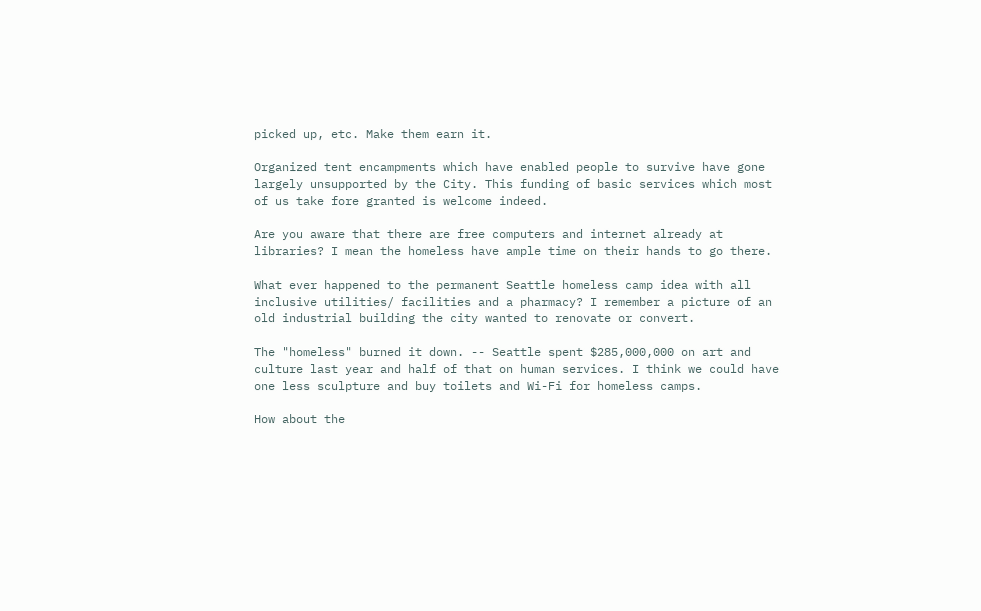picked up, etc. Make them earn it.

Organized tent encampments which have enabled people to survive have gone largely unsupported by the City. This funding of basic services which most of us take fore granted is welcome indeed.

Are you aware that there are free computers and internet already at libraries? I mean the homeless have ample time on their hands to go there.

What ever happened to the permanent Seattle homeless camp idea with all inclusive utilities/ facilities and a pharmacy? I remember a picture of an old industrial building the city wanted to renovate or convert.

The "homeless" burned it down. -- Seattle spent $285,000,000 on art and culture last year and half of that on human services. I think we could have one less sculpture and buy toilets and Wi-Fi for homeless camps.

How about the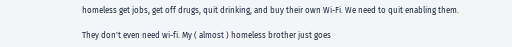homeless get jobs, get off drugs, quit drinking, and buy their own Wi-Fi. We need to quit enabling them.

They don't even need wi-fi. My ( almost ) homeless brother just goes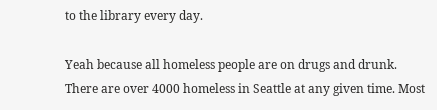to the library every day.

Yeah because all homeless people are on drugs and drunk. There are over 4000 homeless in Seattle at any given time. Most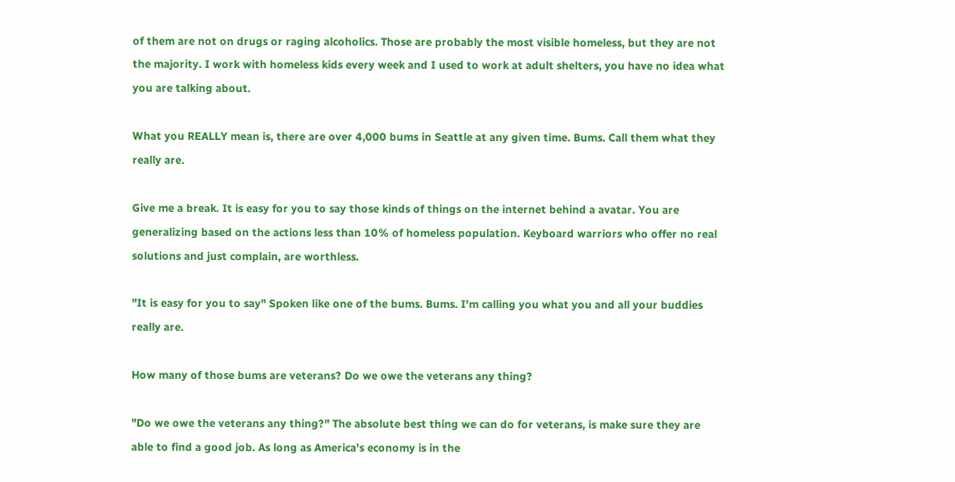of them are not on drugs or raging alcoholics. Those are probably the most visible homeless, but they are not the majority. I work with homeless kids every week and I used to work at adult shelters, you have no idea what you are talking about.

What you REALLY mean is, there are over 4,000 bums in Seattle at any given time. Bums. Call them what they really are.

Give me a break. It is easy for you to say those kinds of things on the internet behind a avatar. You are generalizing based on the actions less than 10% of homeless population. Keyboard warriors who offer no real solutions and just complain, are worthless.

"It is easy for you to say" Spoken like one of the bums. Bums. I'm calling you what you and all your buddies really are.

How many of those bums are veterans? Do we owe the veterans any thing?

"Do we owe the veterans any thing?" The absolute best thing we can do for veterans, is make sure they are able to find a good job. As long as America's economy is in the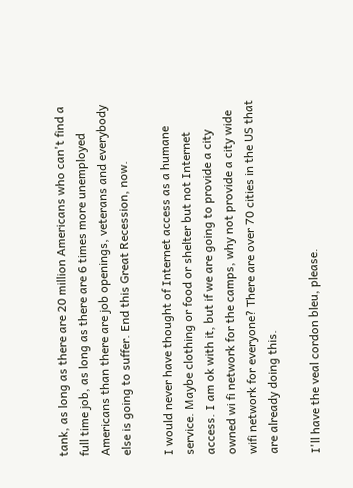tank, as long as there are 20 million Americans who can't find a full time job, as long as there are 6 times more unemployed Americans than there are job openings, veterans and everybody else is going to suffer. End this Great Recession, now.

I would never have thought of Internet access as a humane service. Maybe clothing or food or shelter but not Internet access. I am ok with it, but if we are going to provide a city owned wi fi network for the camps, why not provide a city wide wifi network for everyone? There are over 70 cities in the US that are already doing this.

I'll have the veal cordon bleu, please.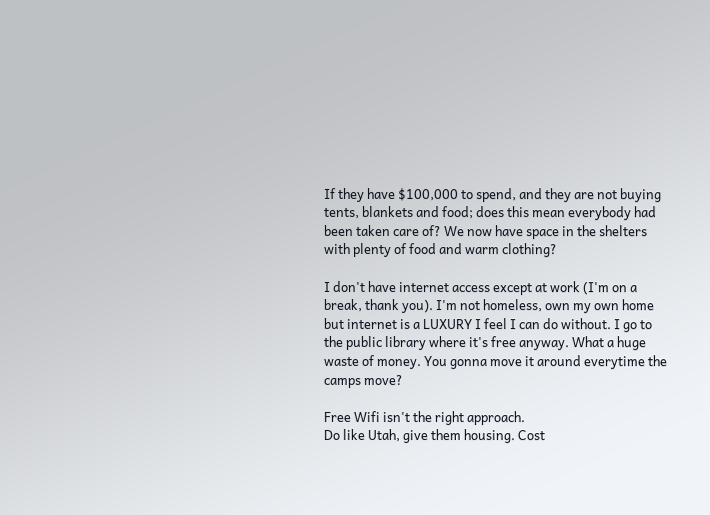If they have $100,000 to spend, and they are not buying tents, blankets and food; does this mean everybody had been taken care of? We now have space in the shelters with plenty of food and warm clothing?

I don't have internet access except at work (I'm on a break, thank you). I'm not homeless, own my own home but internet is a LUXURY I feel I can do without. I go to the public library where it's free anyway. What a huge waste of money. You gonna move it around everytime the camps move?

Free Wifi isn't the right approach.
Do like Utah, give them housing. Cost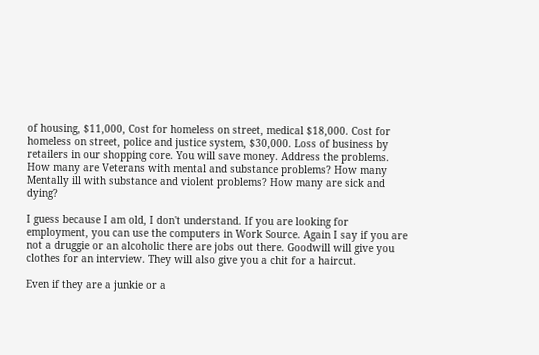of housing, $11,000, Cost for homeless on street, medical $18,000. Cost for homeless on street, police and justice system, $30,000. Loss of business by retailers in our shopping core. You will save money. Address the problems. How many are Veterans with mental and substance problems? How many Mentally ill with substance and violent problems? How many are sick and dying?

I guess because I am old, I don't understand. If you are looking for employment, you can use the computers in Work Source. Again I say if you are not a druggie or an alcoholic there are jobs out there. Goodwill will give you clothes for an interview. They will also give you a chit for a haircut.

Even if they are a junkie or a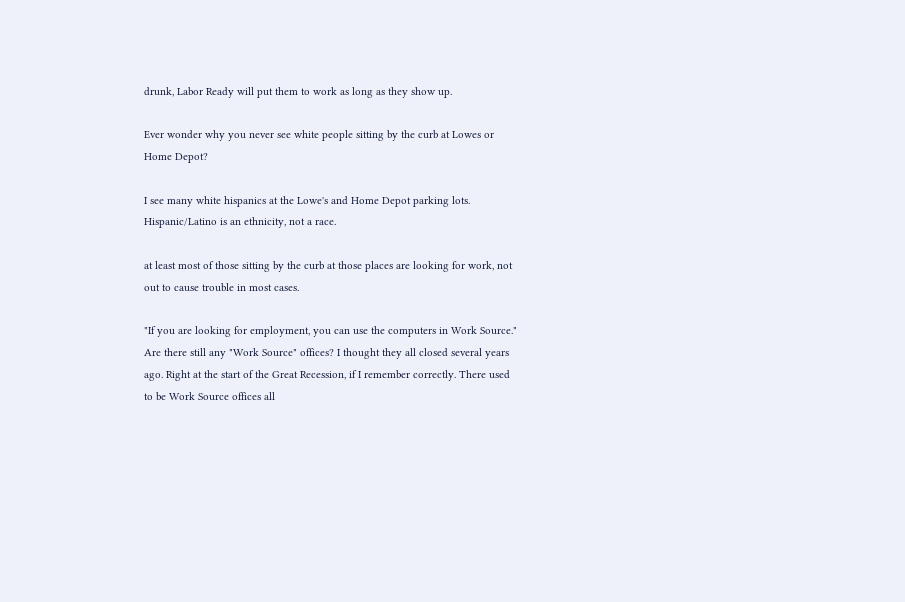drunk, Labor Ready will put them to work as long as they show up.

Ever wonder why you never see white people sitting by the curb at Lowes or Home Depot?

I see many white hispanics at the Lowe's and Home Depot parking lots. Hispanic/Latino is an ethnicity, not a race.

at least most of those sitting by the curb at those places are looking for work, not out to cause trouble in most cases.

"If you are looking for employment, you can use the computers in Work Source." Are there still any "Work Source" offices? I thought they all closed several years ago. Right at the start of the Great Recession, if I remember correctly. There used to be Work Source offices all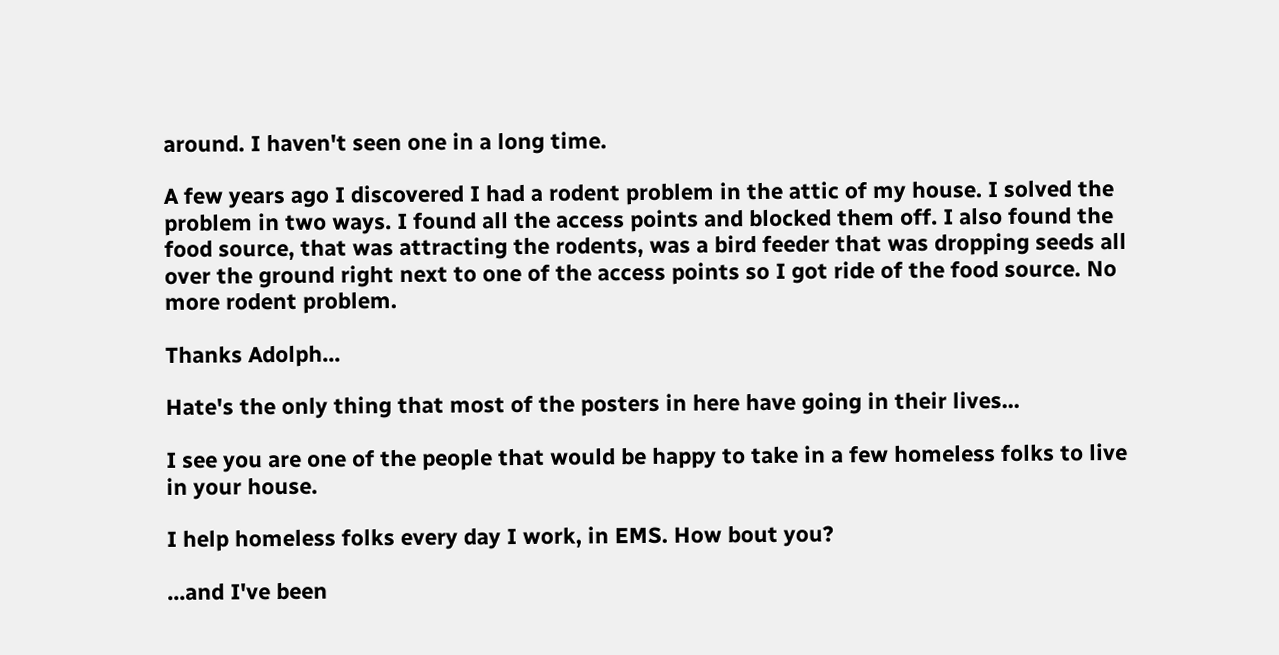around. I haven't seen one in a long time.

A few years ago I discovered I had a rodent problem in the attic of my house. I solved the problem in two ways. I found all the access points and blocked them off. I also found the food source, that was attracting the rodents, was a bird feeder that was dropping seeds all over the ground right next to one of the access points so I got ride of the food source. No more rodent problem.

Thanks Adolph...

Hate's the only thing that most of the posters in here have going in their lives...

I see you are one of the people that would be happy to take in a few homeless folks to live in your house.

I help homeless folks every day I work, in EMS. How bout you?

...and I've been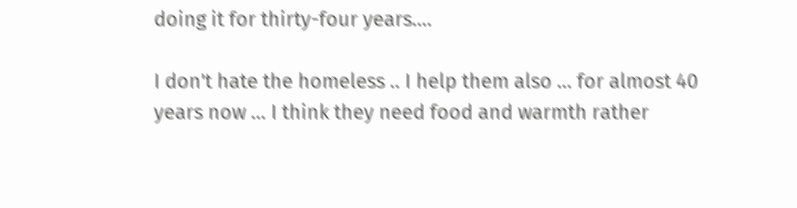doing it for thirty-four years....

I don't hate the homeless .. I help them also ... for almost 40 years now ... I think they need food and warmth rather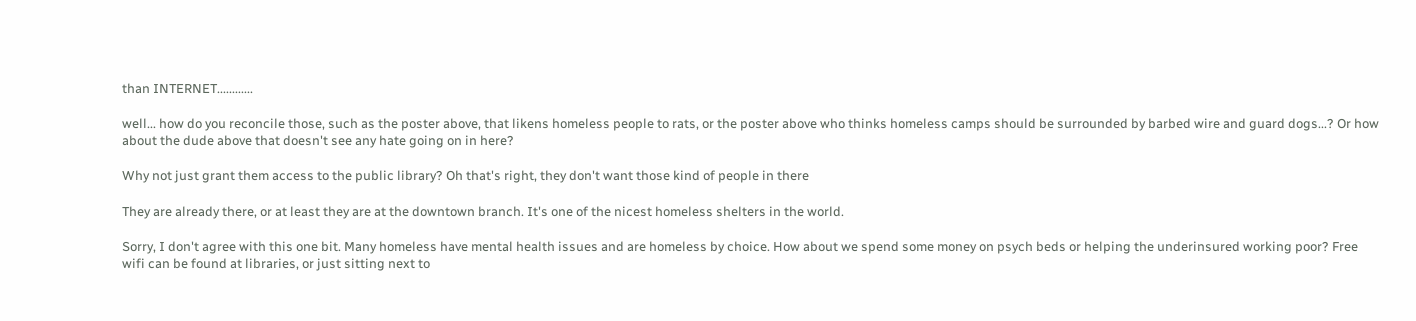than INTERNET............

well... how do you reconcile those, such as the poster above, that likens homeless people to rats, or the poster above who thinks homeless camps should be surrounded by barbed wire and guard dogs...? Or how about the dude above that doesn't see any hate going on in here?

Why not just grant them access to the public library? Oh that's right, they don't want those kind of people in there

They are already there, or at least they are at the downtown branch. It's one of the nicest homeless shelters in the world.

Sorry, I don't agree with this one bit. Many homeless have mental health issues and are homeless by choice. How about we spend some money on psych beds or helping the underinsured working poor? Free wifi can be found at libraries, or just sitting next to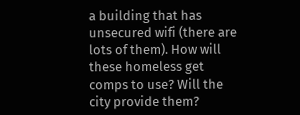a building that has unsecured wifi (there are lots of them). How will these homeless get comps to use? Will the city provide them?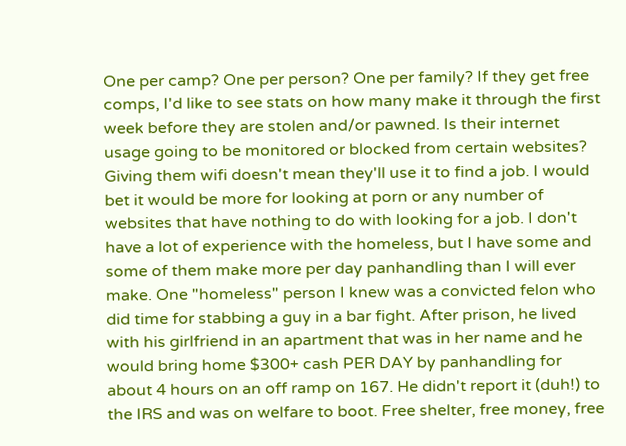One per camp? One per person? One per family? If they get free comps, I'd like to see stats on how many make it through the first week before they are stolen and/or pawned. Is their internet usage going to be monitored or blocked from certain websites? Giving them wifi doesn't mean they'll use it to find a job. I would bet it would be more for looking at porn or any number of websites that have nothing to do with looking for a job. I don't have a lot of experience with the homeless, but I have some and some of them make more per day panhandling than I will ever make. One "homeless" person I knew was a convicted felon who did time for stabbing a guy in a bar fight. After prison, he lived with his girlfriend in an apartment that was in her name and he would bring home $300+ cash PER DAY by panhandling for about 4 hours on an off ramp on 167. He didn't report it (duh!) to the IRS and was on welfare to boot. Free shelter, free money, free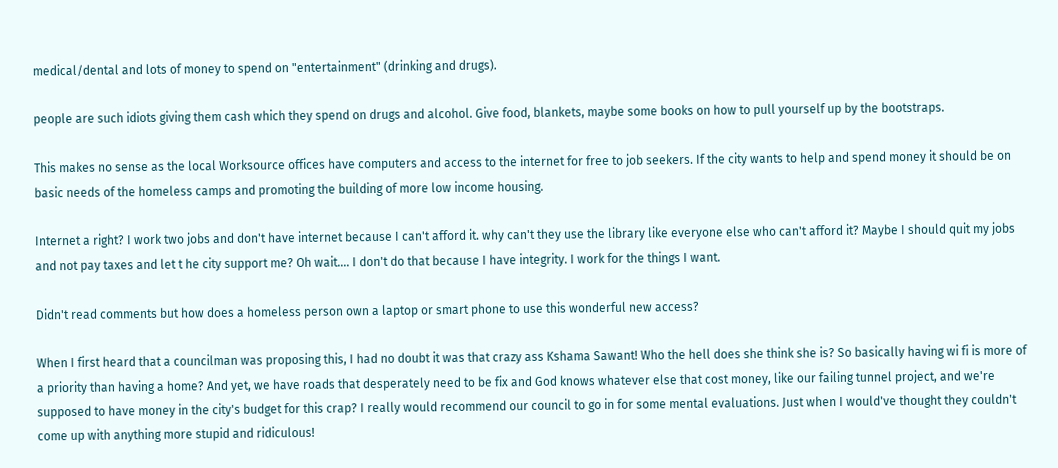medical/dental and lots of money to spend on "entertainment" (drinking and drugs).

people are such idiots giving them cash which they spend on drugs and alcohol. Give food, blankets, maybe some books on how to pull yourself up by the bootstraps.

This makes no sense as the local Worksource offices have computers and access to the internet for free to job seekers. If the city wants to help and spend money it should be on basic needs of the homeless camps and promoting the building of more low income housing.

Internet a right? I work two jobs and don't have internet because I can't afford it. why can't they use the library like everyone else who can't afford it? Maybe I should quit my jobs and not pay taxes and let t he city support me? Oh wait.... I don't do that because I have integrity. I work for the things I want.

Didn't read comments but how does a homeless person own a laptop or smart phone to use this wonderful new access?

When I first heard that a councilman was proposing this, I had no doubt it was that crazy ass Kshama Sawant! Who the hell does she think she is? So basically having wi fi is more of a priority than having a home? And yet, we have roads that desperately need to be fix and God knows whatever else that cost money, like our failing tunnel project, and we're supposed to have money in the city's budget for this crap? I really would recommend our council to go in for some mental evaluations. Just when I would've thought they couldn't come up with anything more stupid and ridiculous!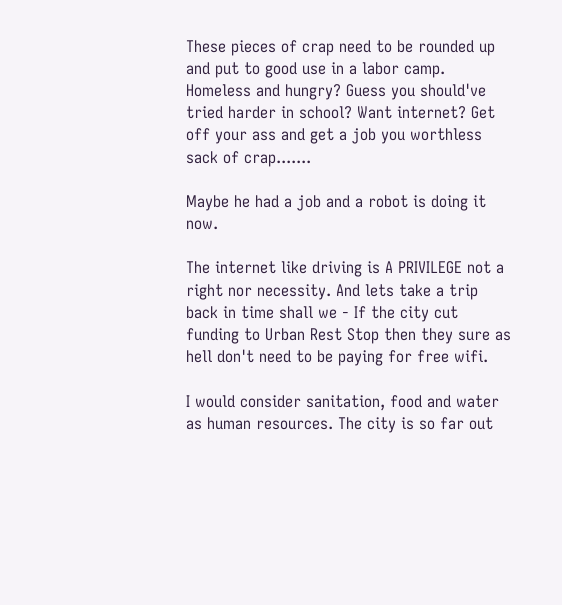These pieces of crap need to be rounded up and put to good use in a labor camp. Homeless and hungry? Guess you should've tried harder in school? Want internet? Get off your ass and get a job you worthless sack of crap.......

Maybe he had a job and a robot is doing it now.

The internet like driving is A PRIVILEGE not a right nor necessity. And lets take a trip back in time shall we - If the city cut funding to Urban Rest Stop then they sure as hell don't need to be paying for free wifi.

I would consider sanitation, food and water as human resources. The city is so far out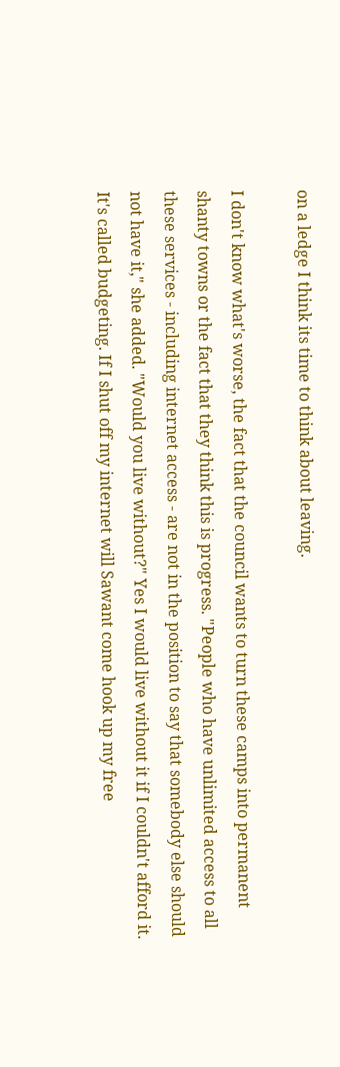on a ledge I think its time to think about leaving.

I don't know what's worse, the fact that the council wants to turn these camps into permanent shanty towns or the fact that they think this is progress. "People who have unlimited access to all these services - including internet access - are not in the position to say that somebody else should not have it," she added. "Would you live without?" Yes I would live without it if I couldn't afford it. It's called budgeting. If I shut off my internet will Sawant come hook up my free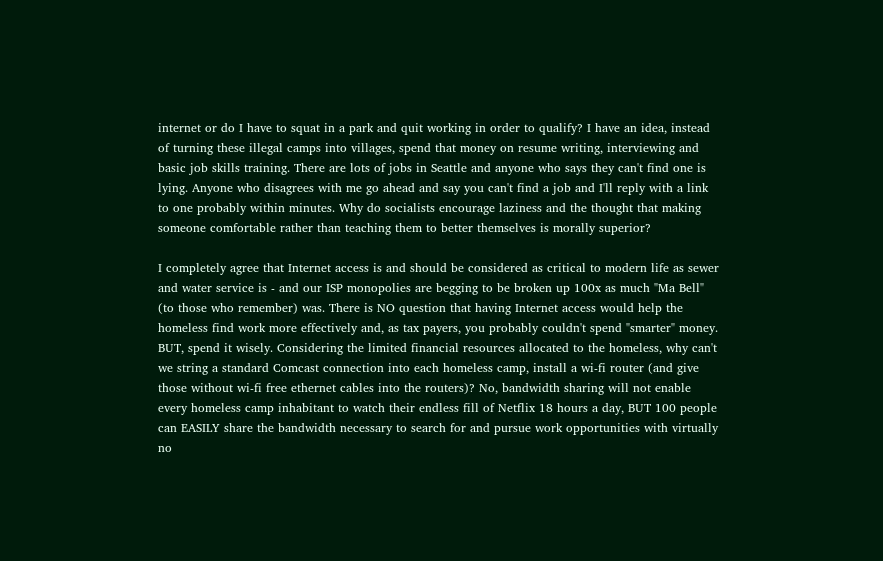internet or do I have to squat in a park and quit working in order to qualify? I have an idea, instead of turning these illegal camps into villages, spend that money on resume writing, interviewing and basic job skills training. There are lots of jobs in Seattle and anyone who says they can't find one is lying. Anyone who disagrees with me go ahead and say you can't find a job and I'll reply with a link to one probably within minutes. Why do socialists encourage laziness and the thought that making someone comfortable rather than teaching them to better themselves is morally superior?

I completely agree that Internet access is and should be considered as critical to modern life as sewer and water service is - and our ISP monopolies are begging to be broken up 100x as much "Ma Bell" (to those who remember) was. There is NO question that having Internet access would help the homeless find work more effectively and, as tax payers, you probably couldn't spend "smarter" money. BUT, spend it wisely. Considering the limited financial resources allocated to the homeless, why can't we string a standard Comcast connection into each homeless camp, install a wi-fi router (and give those without wi-fi free ethernet cables into the routers)? No, bandwidth sharing will not enable every homeless camp inhabitant to watch their endless fill of Netflix 18 hours a day, BUT 100 people can EASILY share the bandwidth necessary to search for and pursue work opportunities with virtually no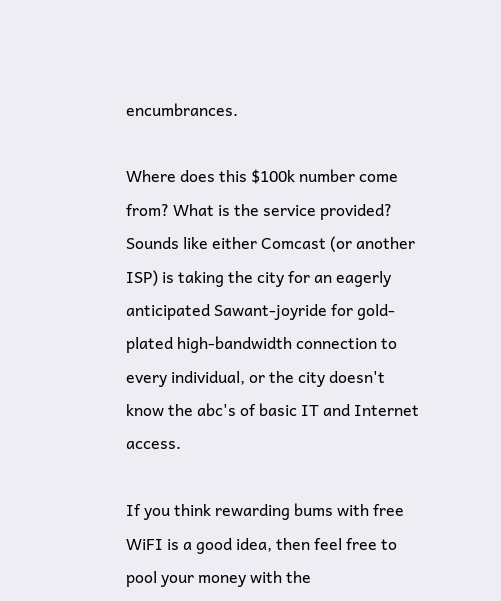encumbrances.

Where does this $100k number come from? What is the service provided? Sounds like either Comcast (or another ISP) is taking the city for an eagerly anticipated Sawant-joyride for gold-plated high-bandwidth connection to every individual, or the city doesn't know the abc's of basic IT and Internet access.

If you think rewarding bums with free WiFI is a good idea, then feel free to pool your money with the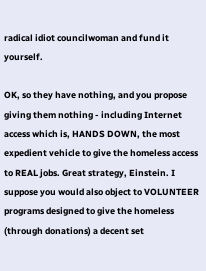radical idiot councilwoman and fund it yourself.

OK, so they have nothing, and you propose giving them nothing - including Internet access which is, HANDS DOWN, the most expedient vehicle to give the homeless access to REAL jobs. Great strategy, Einstein. I suppose you would also object to VOLUNTEER programs designed to give the homeless (through donations) a decent set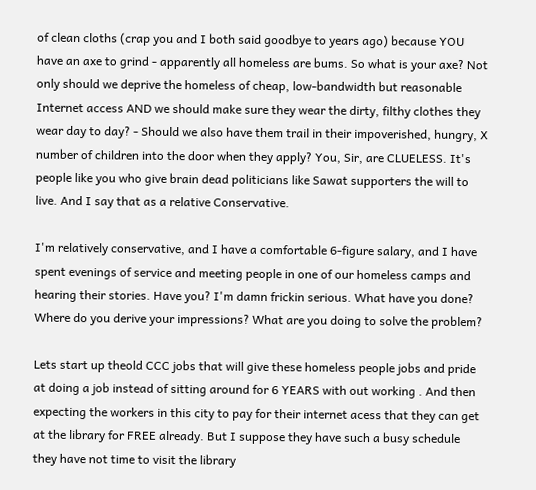of clean cloths (crap you and I both said goodbye to years ago) because YOU have an axe to grind - apparently all homeless are bums. So what is your axe? Not only should we deprive the homeless of cheap, low-bandwidth but reasonable Internet access AND we should make sure they wear the dirty, filthy clothes they wear day to day? - Should we also have them trail in their impoverished, hungry, X number of children into the door when they apply? You, Sir, are CLUELESS. It's people like you who give brain dead politicians like Sawat supporters the will to live. And I say that as a relative Conservative.

I'm relatively conservative, and I have a comfortable 6-figure salary, and I have spent evenings of service and meeting people in one of our homeless camps and hearing their stories. Have you? I'm damn frickin serious. What have you done? Where do you derive your impressions? What are you doing to solve the problem?

Lets start up theold CCC jobs that will give these homeless people jobs and pride at doing a job instead of sitting around for 6 YEARS with out working . And then expecting the workers in this city to pay for their internet acess that they can get at the library for FREE already. But I suppose they have such a busy schedule they have not time to visit the library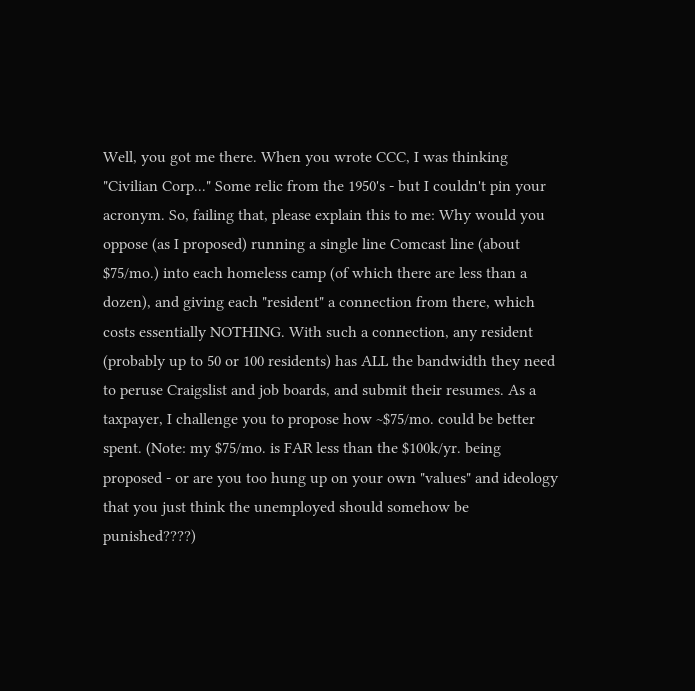Well, you got me there. When you wrote CCC, I was thinking "Civilian Corp..." Some relic from the 1950's - but I couldn't pin your acronym. So, failing that, please explain this to me: Why would you oppose (as I proposed) running a single line Comcast line (about $75/mo.) into each homeless camp (of which there are less than a dozen), and giving each "resident" a connection from there, which costs essentially NOTHING. With such a connection, any resident (probably up to 50 or 100 residents) has ALL the bandwidth they need to peruse Craigslist and job boards, and submit their resumes. As a taxpayer, I challenge you to propose how ~$75/mo. could be better spent. (Note: my $75/mo. is FAR less than the $100k/yr. being proposed - or are you too hung up on your own "values" and ideology that you just think the unemployed should somehow be punished????)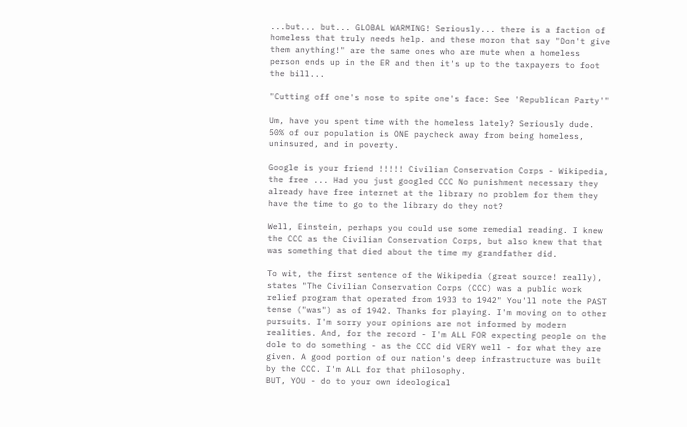...but... but... GLOBAL WARMING! Seriously... there is a faction of homeless that truly needs help. and these moron that say "Don't give them anything!" are the same ones who are mute when a homeless person ends up in the ER and then it's up to the taxpayers to foot the bill...

"Cutting off one's nose to spite one's face: See 'Republican Party'"

Um, have you spent time with the homeless lately? Seriously dude. 50% of our population is ONE paycheck away from being homeless, uninsured, and in poverty.

Google is your friend !!!!! Civilian Conservation Corps - Wikipedia, the free ... Had you just googled CCC No punishment necessary they already have free internet at the library no problem for them they have the time to go to the library do they not?

Well, Einstein, perhaps you could use some remedial reading. I knew the CCC as the Civilian Conservation Corps, but also knew that that was something that died about the time my grandfather did.

To wit, the first sentence of the Wikipedia (great source! really), states "The Civilian Conservation Corps (CCC) was a public work relief program that operated from 1933 to 1942" You'll note the PAST tense ("was") as of 1942. Thanks for playing. I'm moving on to other pursuits. I'm sorry your opinions are not informed by modern realities. And, for the record - I'm ALL FOR expecting people on the dole to do something - as the CCC did VERY well - for what they are given. A good portion of our nation's deep infrastructure was built by the CCC. I'm ALL for that philosophy.
BUT, YOU - do to your own ideological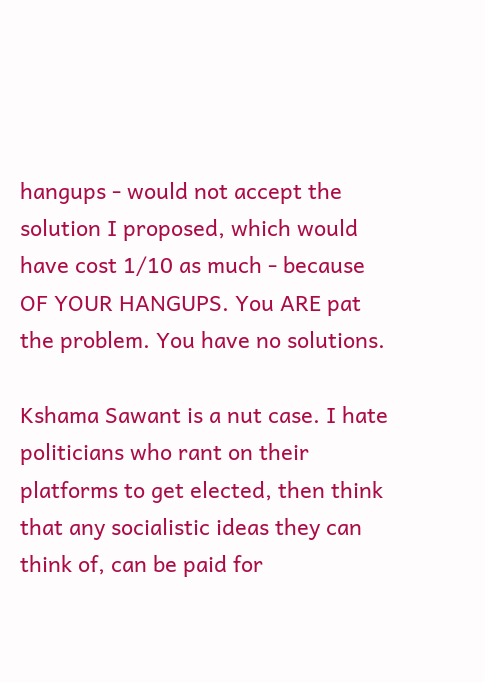hangups - would not accept the solution I proposed, which would have cost 1/10 as much - because OF YOUR HANGUPS. You ARE pat the problem. You have no solutions.

Kshama Sawant is a nut case. I hate politicians who rant on their platforms to get elected, then think that any socialistic ideas they can think of, can be paid for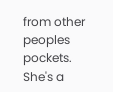from other peoples pockets. She's a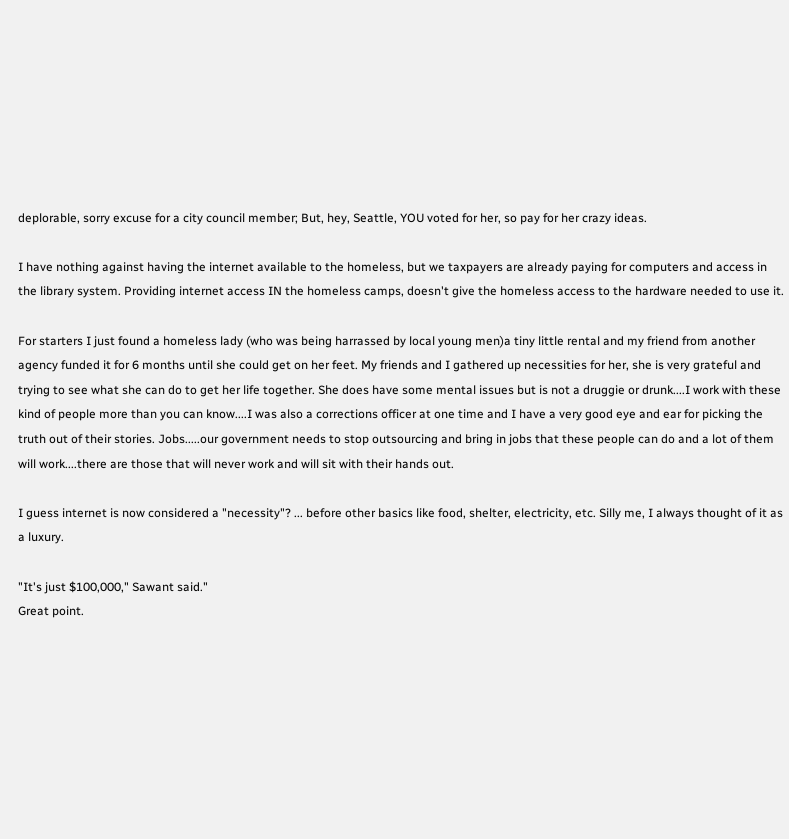deplorable, sorry excuse for a city council member; But, hey, Seattle, YOU voted for her, so pay for her crazy ideas.

I have nothing against having the internet available to the homeless, but we taxpayers are already paying for computers and access in the library system. Providing internet access IN the homeless camps, doesn't give the homeless access to the hardware needed to use it.

For starters I just found a homeless lady (who was being harrassed by local young men)a tiny little rental and my friend from another agency funded it for 6 months until she could get on her feet. My friends and I gathered up necessities for her, she is very grateful and trying to see what she can do to get her life together. She does have some mental issues but is not a druggie or drunk....I work with these kind of people more than you can know....I was also a corrections officer at one time and I have a very good eye and ear for picking the truth out of their stories. Jobs.....our government needs to stop outsourcing and bring in jobs that these people can do and a lot of them will work....there are those that will never work and will sit with their hands out.

I guess internet is now considered a "necessity"? ... before other basics like food, shelter, electricity, etc. Silly me, I always thought of it as a luxury.

"It's just $100,000," Sawant said."
Great point.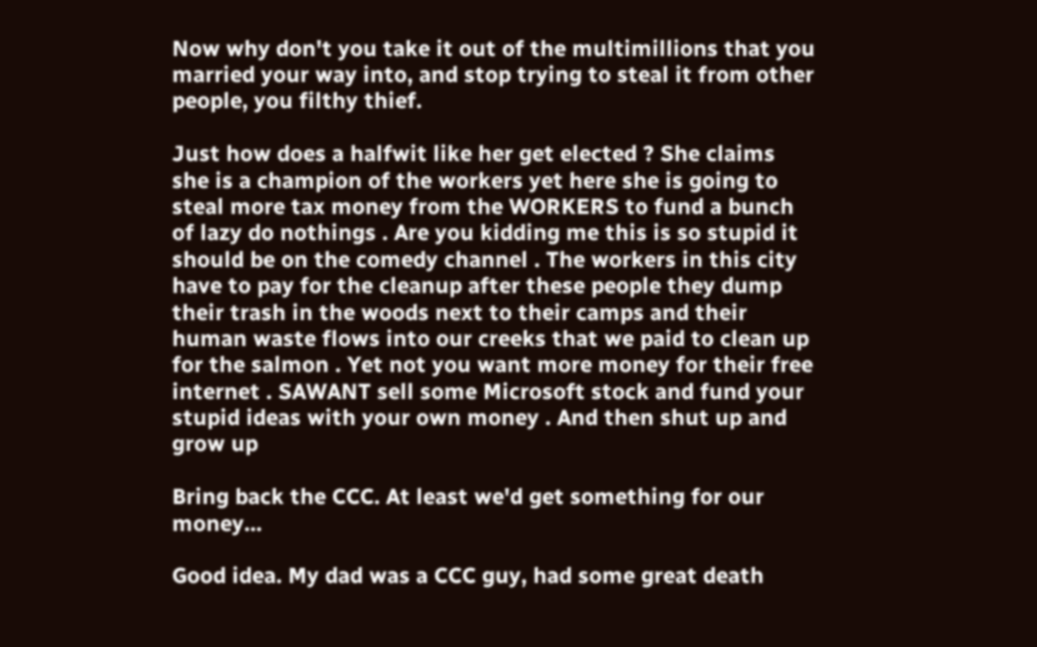Now why don't you take it out of the multimillions that you married your way into, and stop trying to steal it from other people, you filthy thief.

Just how does a halfwit like her get elected ? She claims she is a champion of the workers yet here she is going to steal more tax money from the WORKERS to fund a bunch of lazy do nothings . Are you kidding me this is so stupid it should be on the comedy channel . The workers in this city have to pay for the cleanup after these people they dump their trash in the woods next to their camps and their human waste flows into our creeks that we paid to clean up for the salmon . Yet not you want more money for their free internet . SAWANT sell some Microsoft stock and fund your stupid ideas with your own money . And then shut up and grow up

Bring back the CCC. At least we'd get something for our money...

Good idea. My dad was a CCC guy, had some great death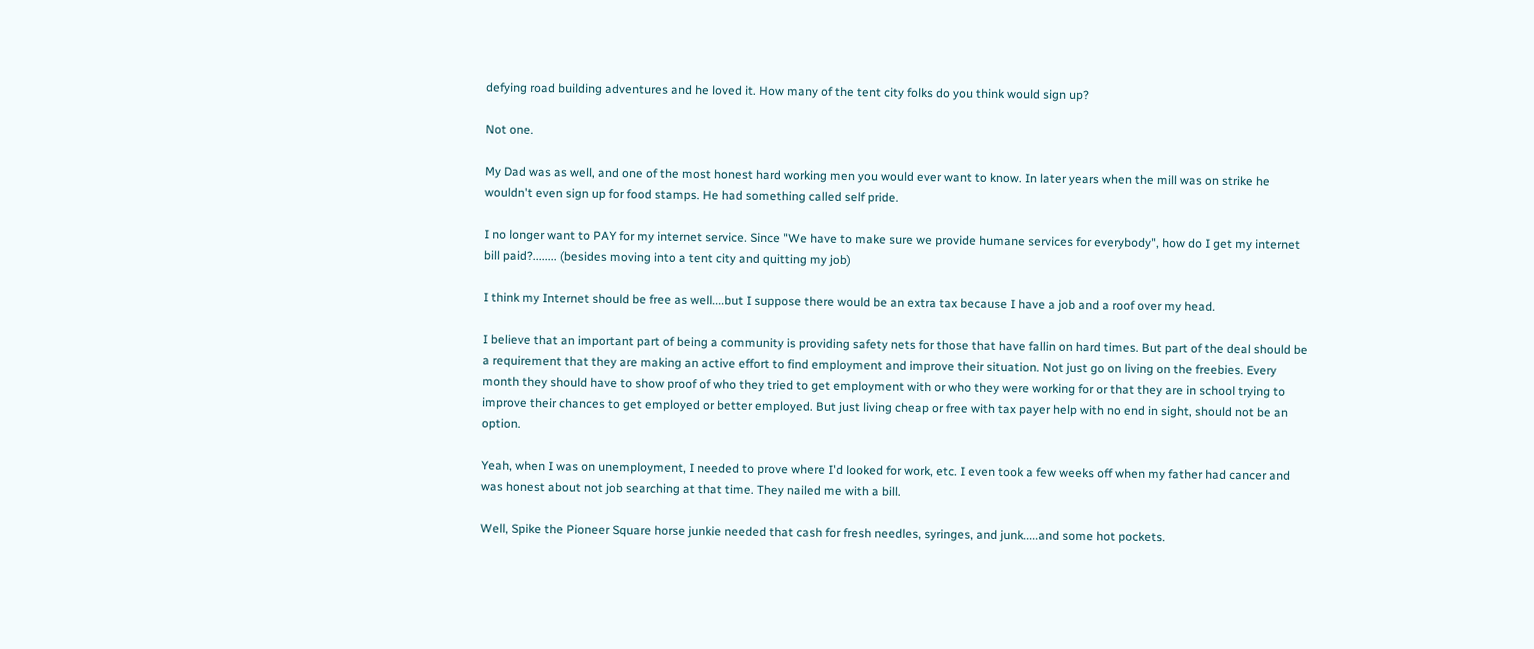defying road building adventures and he loved it. How many of the tent city folks do you think would sign up?

Not one.

My Dad was as well, and one of the most honest hard working men you would ever want to know. In later years when the mill was on strike he wouldn't even sign up for food stamps. He had something called self pride.

I no longer want to PAY for my internet service. Since "We have to make sure we provide humane services for everybody", how do I get my internet bill paid?........ (besides moving into a tent city and quitting my job)

I think my Internet should be free as well....but I suppose there would be an extra tax because I have a job and a roof over my head.

I believe that an important part of being a community is providing safety nets for those that have fallin on hard times. But part of the deal should be a requirement that they are making an active effort to find employment and improve their situation. Not just go on living on the freebies. Every month they should have to show proof of who they tried to get employment with or who they were working for or that they are in school trying to improve their chances to get employed or better employed. But just living cheap or free with tax payer help with no end in sight, should not be an option.

Yeah, when I was on unemployment, I needed to prove where I'd looked for work, etc. I even took a few weeks off when my father had cancer and was honest about not job searching at that time. They nailed me with a bill.

Well, Spike the Pioneer Square horse junkie needed that cash for fresh needles, syringes, and junk.....and some hot pockets.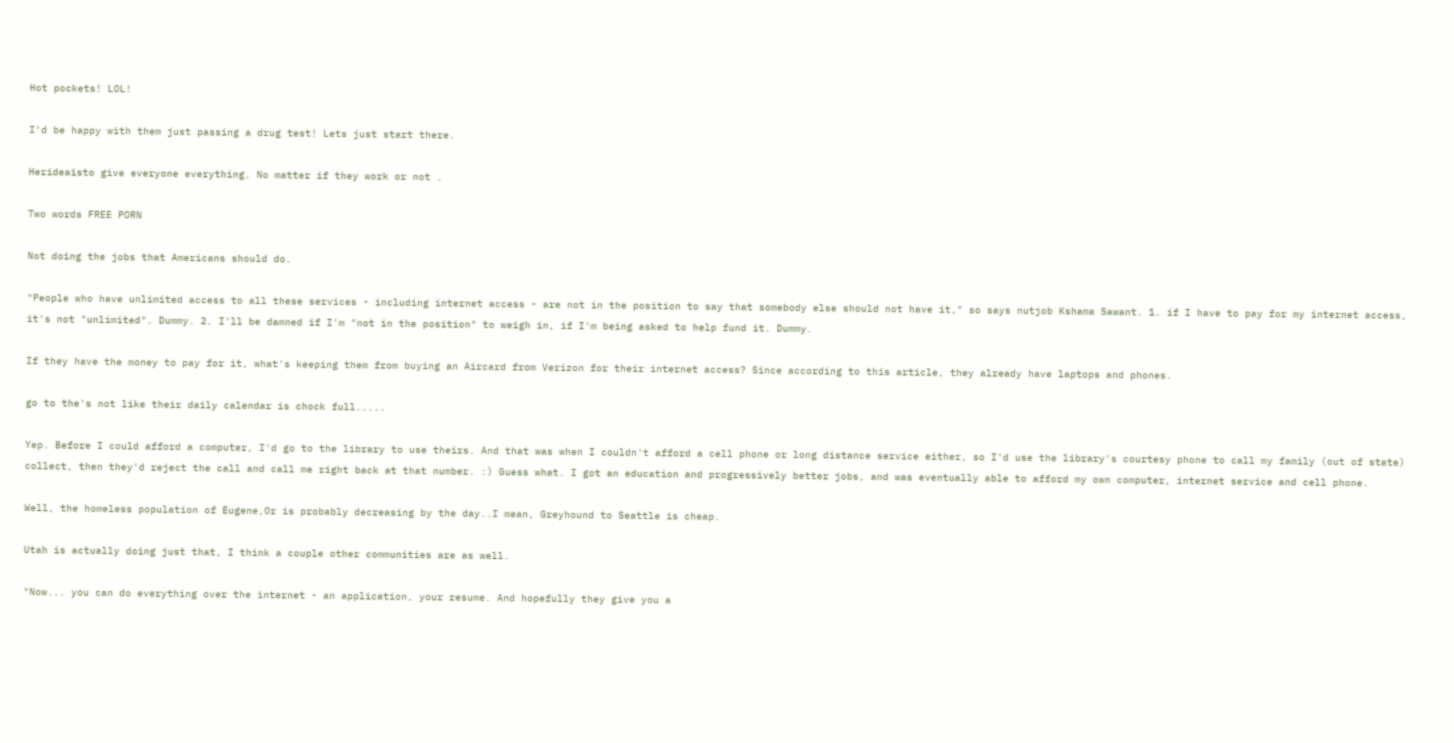Hot pockets! LOL!

I'd be happy with them just passing a drug test! Lets just start there.

Herideaisto give everyone everything. No matter if they work or not .

Two words FREE PORN

Not doing the jobs that Americans should do.

"People who have unlimited access to all these services - including internet access - are not in the position to say that somebody else should not have it," so says nutjob Kshama Sawant. 1. if I have to pay for my internet access, it's not "unlimited". Dummy. 2. I'll be damned if I'm "not in the position" to weigh in, if I'm being asked to help fund it. Dummy.

If they have the money to pay for it, what's keeping them from buying an Aircard from Verizon for their internet access? Since according to this article, they already have laptops and phones.

go to the's not like their daily calendar is chock full.....

Yep. Before I could afford a computer, I'd go to the library to use theirs. And that was when I couldn't afford a cell phone or long distance service either, so I'd use the library's courtesy phone to call my family (out of state) collect, then they'd reject the call and call me right back at that number. :) Guess what. I got an education and progressively better jobs, and was eventually able to afford my own computer, internet service and cell phone.

Well, the homeless population of Eugene,Or is probably decreasing by the day..I mean, Greyhound to Seattle is cheap.

Utah is actually doing just that, I think a couple other communities are as well.

"Now... you can do everything over the internet - an application, your resume. And hopefully they give you a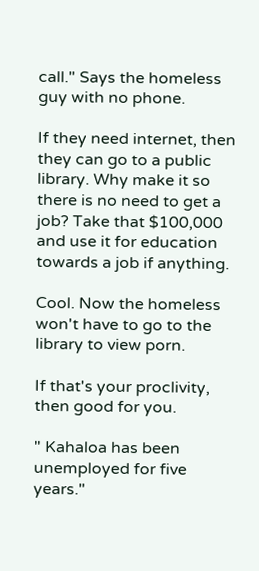call." Says the homeless guy with no phone.

If they need internet, then they can go to a public library. Why make it so there is no need to get a job? Take that $100,000 and use it for education towards a job if anything.

Cool. Now the homeless won't have to go to the library to view porn.

If that's your proclivity, then good for you.

" Kahaloa has been unemployed for five years."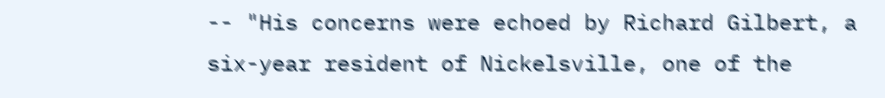-- "His concerns were echoed by Richard Gilbert, a six-year resident of Nickelsville, one of the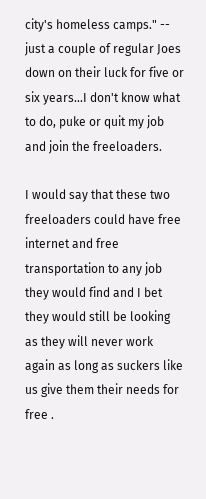city's homeless camps." -- just a couple of regular Joes down on their luck for five or six years...I don't know what to do, puke or quit my job and join the freeloaders.

I would say that these two freeloaders could have free internet and free transportation to any job they would find and I bet they would still be looking as they will never work again as long as suckers like us give them their needs for free .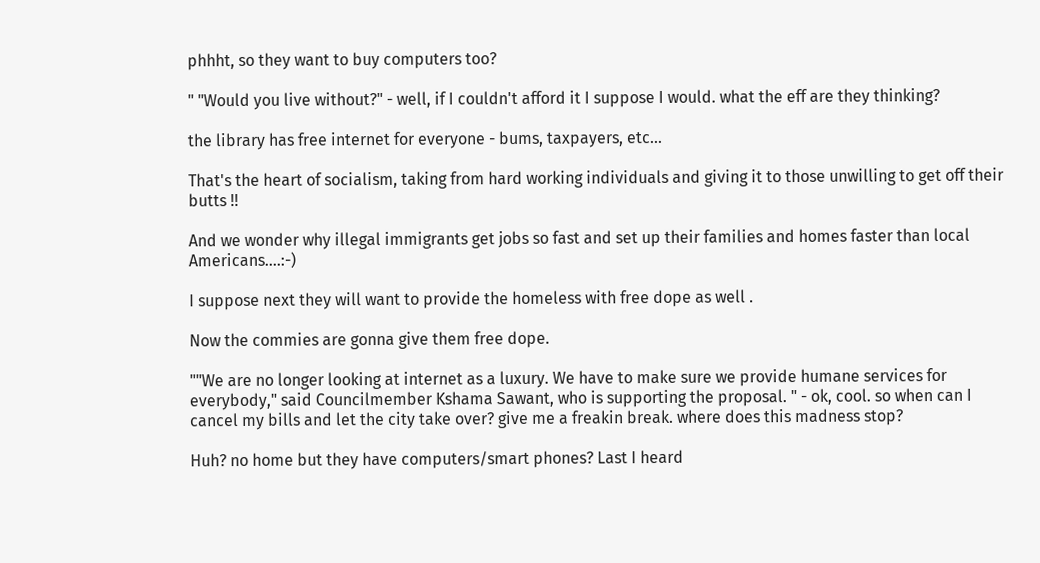phhht, so they want to buy computers too?

" "Would you live without?" - well, if I couldn't afford it I suppose I would. what the eff are they thinking?

the library has free internet for everyone - bums, taxpayers, etc...

That's the heart of socialism, taking from hard working individuals and giving it to those unwilling to get off their butts !!

And we wonder why illegal immigrants get jobs so fast and set up their families and homes faster than local Americans....:-)

I suppose next they will want to provide the homeless with free dope as well .

Now the commies are gonna give them free dope.

""We are no longer looking at internet as a luxury. We have to make sure we provide humane services for everybody," said Councilmember Kshama Sawant, who is supporting the proposal. " - ok, cool. so when can I cancel my bills and let the city take over? give me a freakin break. where does this madness stop?

Huh? no home but they have computers/smart phones? Last I heard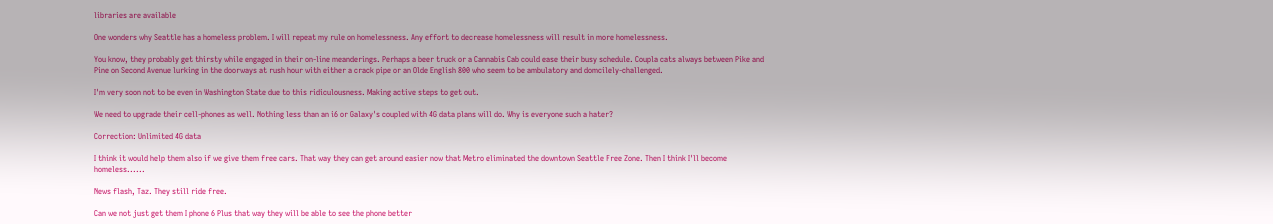libraries are available

One wonders why Seattle has a homeless problem. I will repeat my rule on homelessness. Any effort to decrease homelessness will result in more homelessness.

You know, they probably get thirsty while engaged in their on-line meanderings. Perhaps a beer truck or a Cannabis Cab could ease their busy schedule. Coupla cats always between Pike and Pine on Second Avenue lurking in the doorways at rush hour with either a crack pipe or an Olde English 800 who seem to be ambulatory and domcilely-challenged.

I'm very soon not to be even in Washington State due to this ridiculousness. Making active steps to get out.

We need to upgrade their cell-phones as well. Nothing less than an i6 or Galaxy's coupled with 4G data plans will do. Why is everyone such a hater?

Correction: Unlimited 4G data

I think it would help them also if we give them free cars. That way they can get around easier now that Metro eliminated the downtown Seattle Free Zone. Then I think I'll become homeless......

News flash, Taz. They still ride free.

Can we not just get them I phone 6 Plus that way they will be able to see the phone better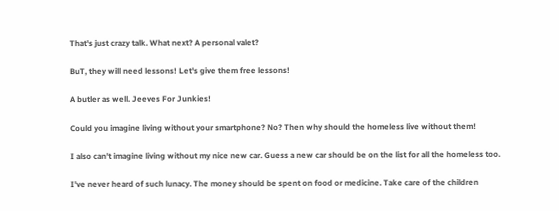That's just crazy talk. What next? A personal valet?

BuT, they will need lessons! Let's give them free lessons!

A butler as well. Jeeves For Junkies!

Could you imagine living without your smartphone? No? Then why should the homeless live without them!

I also can't imagine living without my nice new car. Guess a new car should be on the list for all the homeless too.

I've never heard of such lunacy. The money should be spent on food or medicine. Take care of the children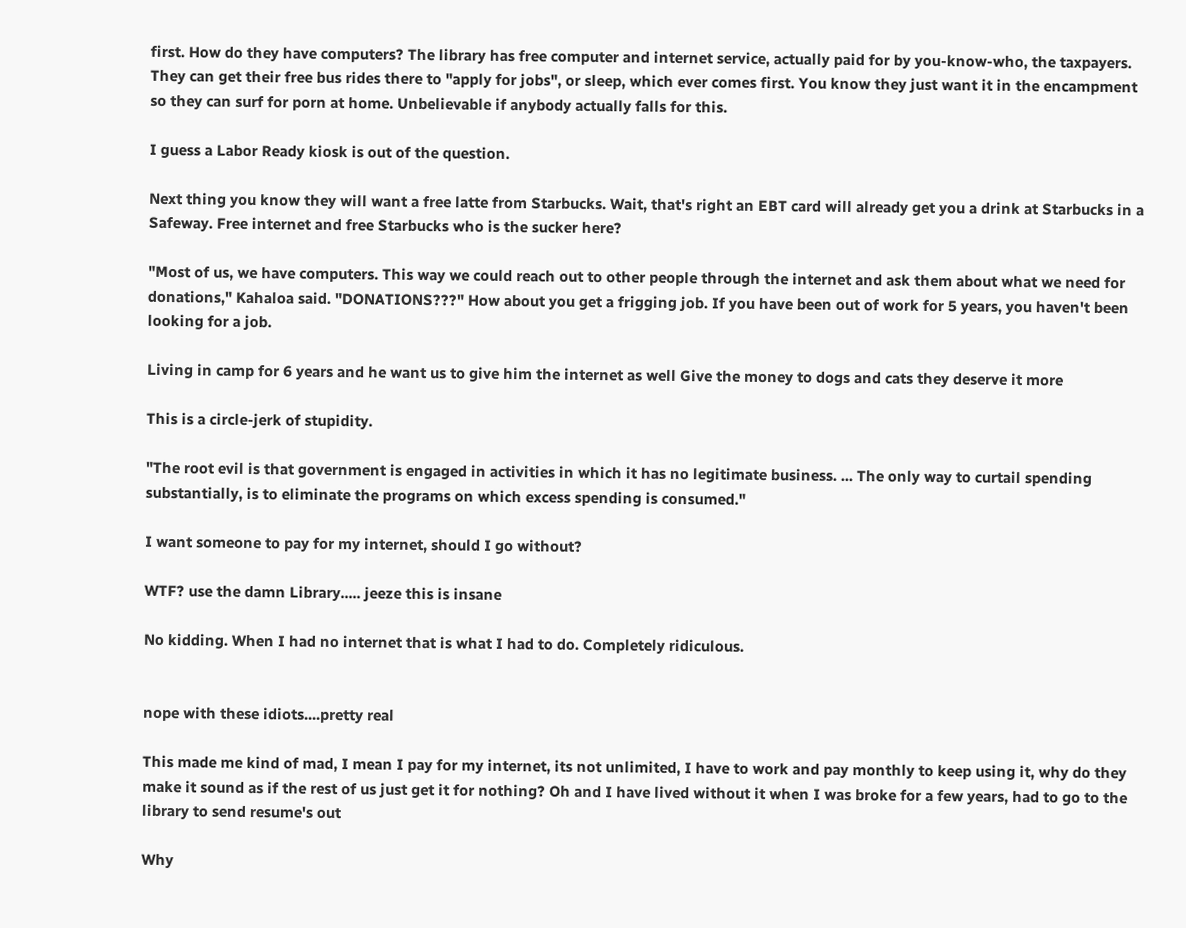first. How do they have computers? The library has free computer and internet service, actually paid for by you-know-who, the taxpayers. They can get their free bus rides there to "apply for jobs", or sleep, which ever comes first. You know they just want it in the encampment so they can surf for porn at home. Unbelievable if anybody actually falls for this.

I guess a Labor Ready kiosk is out of the question.

Next thing you know they will want a free latte from Starbucks. Wait, that's right an EBT card will already get you a drink at Starbucks in a Safeway. Free internet and free Starbucks who is the sucker here?

"Most of us, we have computers. This way we could reach out to other people through the internet and ask them about what we need for donations," Kahaloa said. "DONATIONS???" How about you get a frigging job. If you have been out of work for 5 years, you haven't been looking for a job.

Living in camp for 6 years and he want us to give him the internet as well Give the money to dogs and cats they deserve it more

This is a circle-jerk of stupidity.

"The root evil is that government is engaged in activities in which it has no legitimate business. ... The only way to curtail spending substantially, is to eliminate the programs on which excess spending is consumed."

I want someone to pay for my internet, should I go without?

WTF? use the damn Library..... jeeze this is insane

No kidding. When I had no internet that is what I had to do. Completely ridiculous.


nope with these idiots....pretty real

This made me kind of mad, I mean I pay for my internet, its not unlimited, I have to work and pay monthly to keep using it, why do they make it sound as if the rest of us just get it for nothing? Oh and I have lived without it when I was broke for a few years, had to go to the library to send resume's out

Why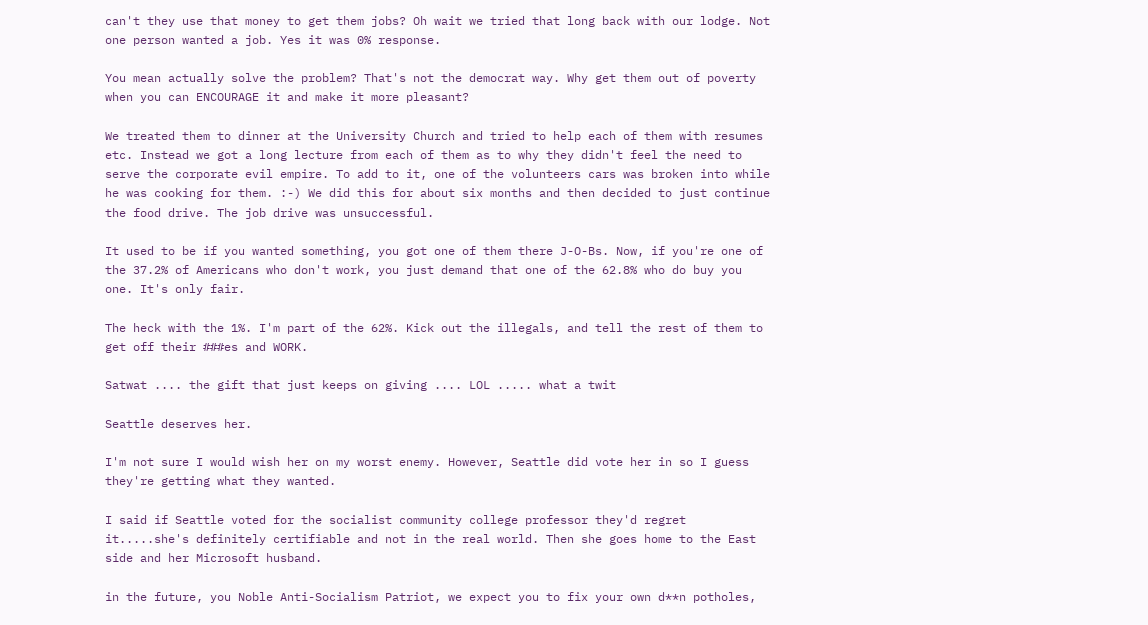can't they use that money to get them jobs? Oh wait we tried that long back with our lodge. Not one person wanted a job. Yes it was 0% response.

You mean actually solve the problem? That's not the democrat way. Why get them out of poverty when you can ENCOURAGE it and make it more pleasant?

We treated them to dinner at the University Church and tried to help each of them with resumes etc. Instead we got a long lecture from each of them as to why they didn't feel the need to serve the corporate evil empire. To add to it, one of the volunteers cars was broken into while he was cooking for them. :-) We did this for about six months and then decided to just continue the food drive. The job drive was unsuccessful.

It used to be if you wanted something, you got one of them there J-O-Bs. Now, if you're one of the 37.2% of Americans who don't work, you just demand that one of the 62.8% who do buy you one. It's only fair.

The heck with the 1%. I'm part of the 62%. Kick out the illegals, and tell the rest of them to get off their ###es and WORK.

Satwat .... the gift that just keeps on giving .... LOL ..... what a twit

Seattle deserves her.

I'm not sure I would wish her on my worst enemy. However, Seattle did vote her in so I guess they're getting what they wanted.

I said if Seattle voted for the socialist community college professor they'd regret it.....she's definitely certifiable and not in the real world. Then she goes home to the East side and her Microsoft husband.

in the future, you Noble Anti-Socialism Patriot, we expect you to fix your own d**n potholes,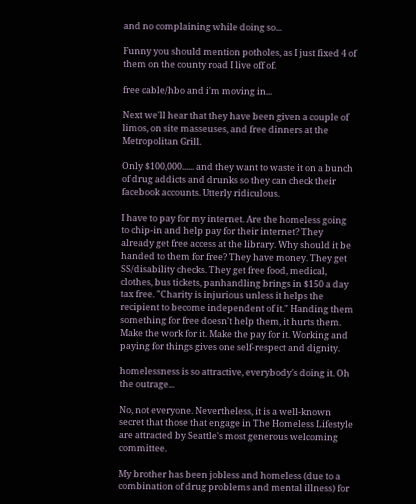and no complaining while doing so...

Funny you should mention potholes, as I just fixed 4 of them on the county road I live off of.

free cable/hbo and i'm moving in...

Next we'll hear that they have been given a couple of limos, on site masseuses, and free dinners at the Metropolitan Grill.

Only $100,000...... and they want to waste it on a bunch of drug addicts and drunks so they can check their facebook accounts. Utterly ridiculous.

I have to pay for my internet. Are the homeless going to chip-in and help pay for their internet? They already get free access at the library. Why should it be handed to them for free? They have money. They get SS/disability checks. They get free food, medical, clothes, bus tickets, panhandling brings in $150 a day tax free. "Charity is injurious unless it helps the recipient to become independent of it." Handing them something for free doesn't help them, it hurts them. Make the work for it. Make the pay for it. Working and paying for things gives one self-respect and dignity.

homelessness is so attractive, everybody's doing it. Oh the outrage...

No, not everyone. Nevertheless, it is a well-known secret that those that engage in The Homeless Lifestyle are attracted by Seattle's most generous welcoming committee.

My brother has been jobless and homeless (due to a combination of drug problems and mental illness) for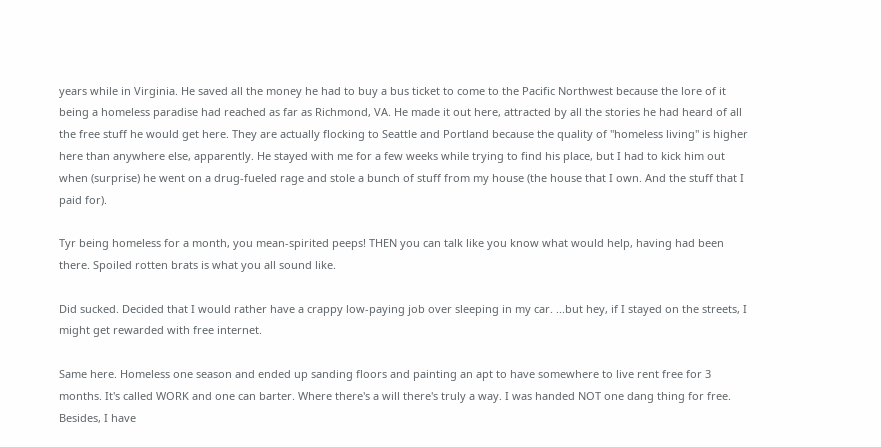years while in Virginia. He saved all the money he had to buy a bus ticket to come to the Pacific Northwest because the lore of it being a homeless paradise had reached as far as Richmond, VA. He made it out here, attracted by all the stories he had heard of all the free stuff he would get here. They are actually flocking to Seattle and Portland because the quality of "homeless living" is higher here than anywhere else, apparently. He stayed with me for a few weeks while trying to find his place, but I had to kick him out when (surprise) he went on a drug-fueled rage and stole a bunch of stuff from my house (the house that I own. And the stuff that I paid for).

Tyr being homeless for a month, you mean-spirited peeps! THEN you can talk like you know what would help, having had been there. Spoiled rotten brats is what you all sound like.

Did sucked. Decided that I would rather have a crappy low-paying job over sleeping in my car. ...but hey, if I stayed on the streets, I might get rewarded with free internet.

Same here. Homeless one season and ended up sanding floors and painting an apt to have somewhere to live rent free for 3 months. It's called WORK and one can barter. Where there's a will there's truly a way. I was handed NOT one dang thing for free. Besides, I have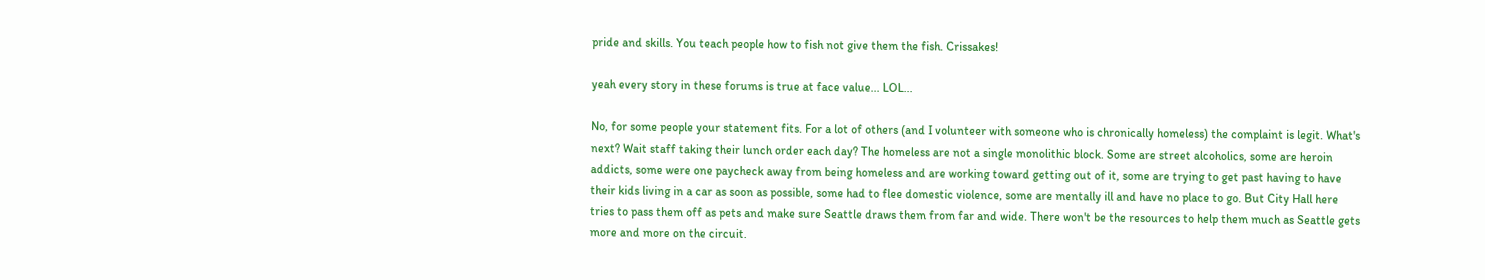pride and skills. You teach people how to fish not give them the fish. Crissakes!

yeah every story in these forums is true at face value... LOL...

No, for some people your statement fits. For a lot of others (and I volunteer with someone who is chronically homeless) the complaint is legit. What's next? Wait staff taking their lunch order each day? The homeless are not a single monolithic block. Some are street alcoholics, some are heroin addicts, some were one paycheck away from being homeless and are working toward getting out of it, some are trying to get past having to have their kids living in a car as soon as possible, some had to flee domestic violence, some are mentally ill and have no place to go. But City Hall here tries to pass them off as pets and make sure Seattle draws them from far and wide. There won't be the resources to help them much as Seattle gets more and more on the circuit.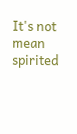It's not mean spirited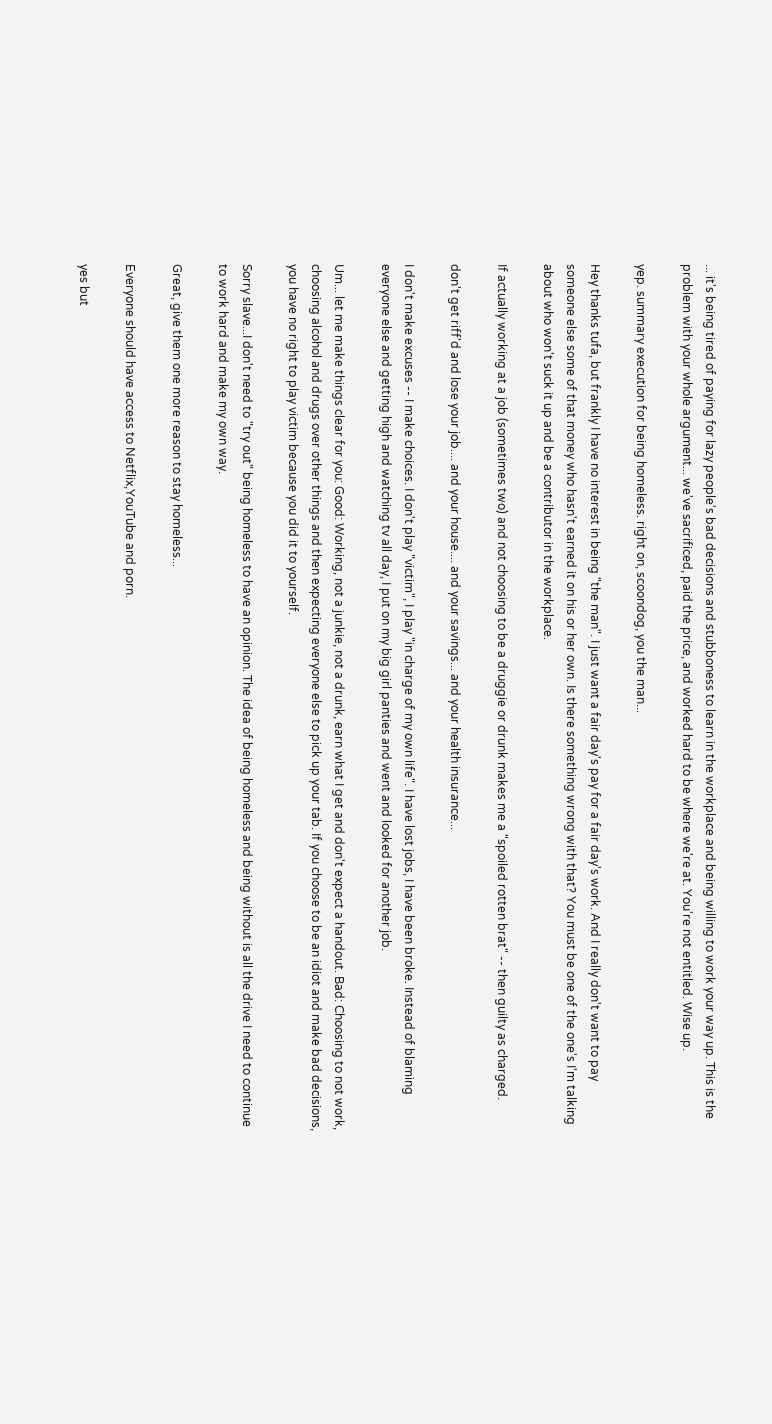... it's being tired of paying for lazy people's bad decisions and stubboness to learn in the workplace and being willing to work your way up. This is the problem with your whole argument... we've sacrificed, paid the price, and worked hard to be where we're at. You're not entitled. Wise up.

yep. summary execution for being homeless. right on, scoondog, you the man...

Hey thanks tufa, but frankly I have no interest in being "the man". I just want a fair day's pay for a fair day's work. And I really don't want to pay someone else some of that money who hasn't earned it on his or her own. Is there something wrong with that? You must be one of the one's I'm talking about who won't suck it up and be a contributor in the workplace.

If actually working at a job (sometimes two) and not choosing to be a druggie or drunk makes me a "spoiled rotten brat" -- then guilty as charged.

don't get riff'd and lose your job.... and your house.... and your savings... and your health insurance...

I don't make excuses -- I make choices. I don't play "victim", I play "in charge of my own life". I have lost jobs, I have been broke. Instead of blaming everyone else and getting high and watching tv all day, I put on my big girl panties and went and looked for another job.

Um... let me make things clear for you: Good: Working, not a junkie, not a drunk, earn what I get and don't expect a handout. Bad: Choosing to not work, choosing alcohol and drugs over other things and then expecting everyone else to pick up your tab. If you choose to be an idiot and make bad decisions, you have no right to play victim because you did it to yourself.

Sorry slave...I don't need to "try out" being homeless to have an opinion. The idea of being homeless and being without is all the drive I need to continue to work hard and make my own way.

Great, give them one more reason to stay homeless...

Everyone should have access to Netflix,YouTube and porn.

yes but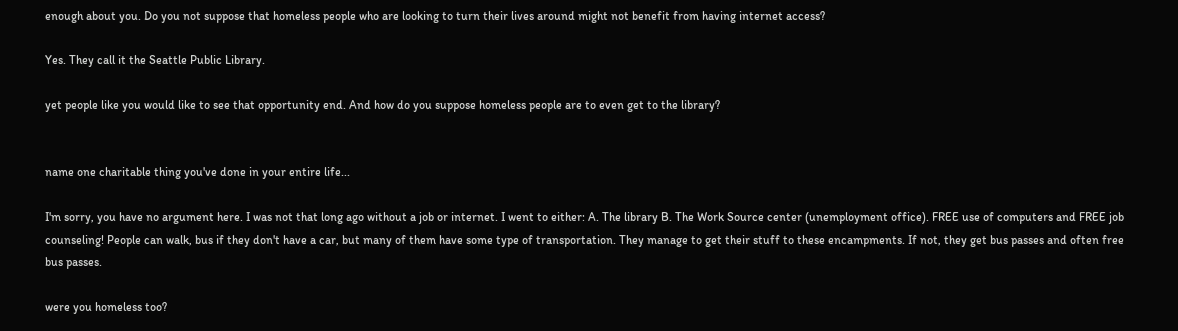enough about you. Do you not suppose that homeless people who are looking to turn their lives around might not benefit from having internet access?

Yes. They call it the Seattle Public Library.

yet people like you would like to see that opportunity end. And how do you suppose homeless people are to even get to the library?


name one charitable thing you've done in your entire life...

I'm sorry, you have no argument here. I was not that long ago without a job or internet. I went to either: A. The library B. The Work Source center (unemployment office). FREE use of computers and FREE job counseling! People can walk, bus if they don't have a car, but many of them have some type of transportation. They manage to get their stuff to these encampments. If not, they get bus passes and often free bus passes.

were you homeless too?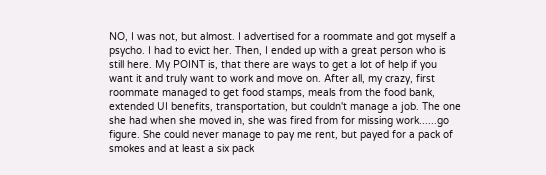NO, I was not, but almost. I advertised for a roommate and got myself a psycho. I had to evict her. Then, I ended up with a great person who is still here. My POINT is, that there are ways to get a lot of help if you want it and truly want to work and move on. After all, my crazy, first roommate managed to get food stamps, meals from the food bank, extended UI benefits, transportation, but couldn't manage a job. The one she had when she moved in, she was fired from for missing work......go figure. She could never manage to pay me rent, but payed for a pack of smokes and at least a six pack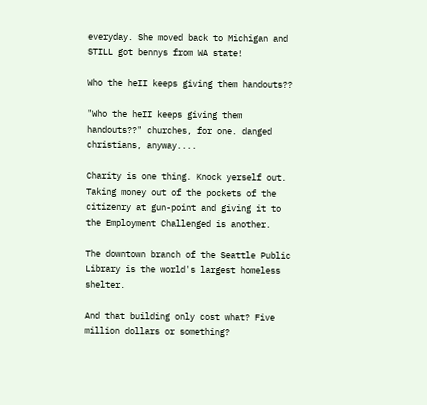everyday. She moved back to Michigan and STILL got bennys from WA state!

Who the heII keeps giving them handouts??

"Who the heII keeps giving them handouts??" churches, for one. danged christians, anyway....

Charity is one thing. Knock yerself out. Taking money out of the pockets of the citizenry at gun-point and giving it to the Employment Challenged is another.

The downtown branch of the Seattle Public Library is the world's largest homeless shelter.

And that building only cost what? Five million dollars or something?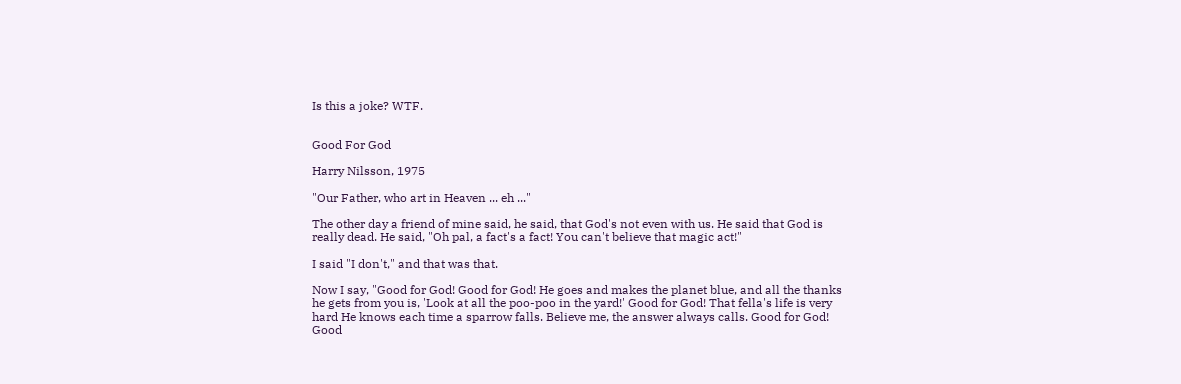Is this a joke? WTF.


Good For God

Harry Nilsson, 1975

"Our Father, who art in Heaven ... eh ..."

The other day a friend of mine said, he said, that God's not even with us. He said that God is really dead. He said, "Oh pal, a fact's a fact! You can't believe that magic act!"

I said "I don't," and that was that.

Now I say, "Good for God! Good for God! He goes and makes the planet blue, and all the thanks he gets from you is, 'Look at all the poo-poo in the yard!' Good for God! That fella's life is very hard He knows each time a sparrow falls. Believe me, the answer always calls. Good for God! Good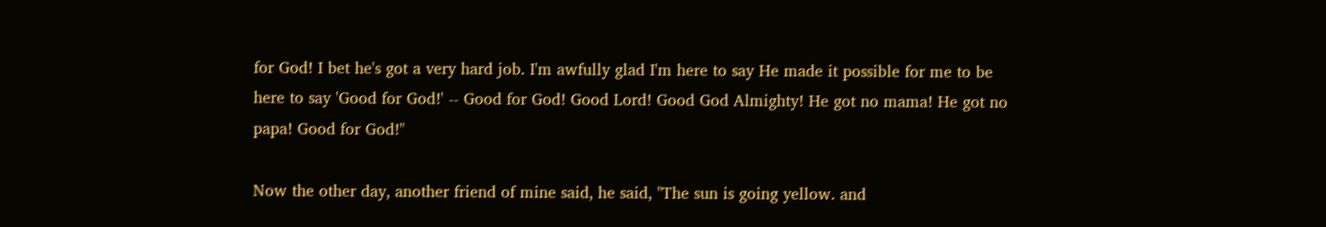for God! I bet he's got a very hard job. I'm awfully glad I'm here to say He made it possible for me to be here to say 'Good for God!' -- Good for God! Good Lord! Good God Almighty! He got no mama! He got no papa! Good for God!"

Now the other day, another friend of mine said, he said, "The sun is going yellow. and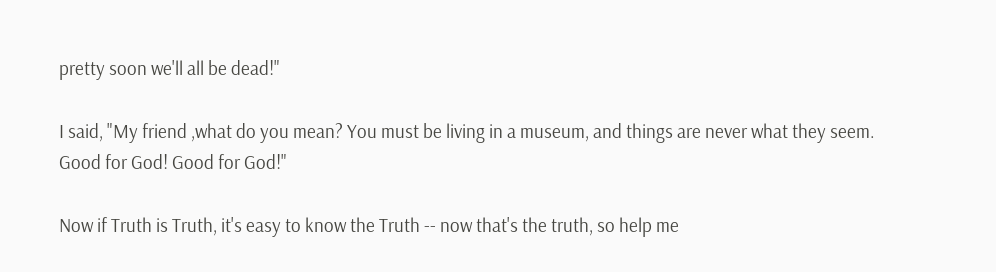pretty soon we'll all be dead!"

I said, "My friend ,what do you mean? You must be living in a museum, and things are never what they seem. Good for God! Good for God!"

Now if Truth is Truth, it's easy to know the Truth -- now that's the truth, so help me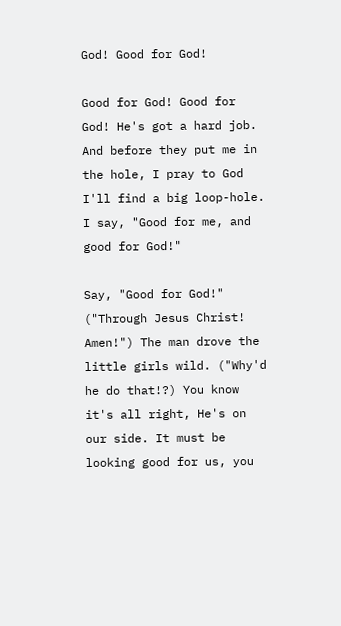God! Good for God!

Good for God! Good for God! He's got a hard job. And before they put me in the hole, I pray to God I'll find a big loop-hole. I say, "Good for me, and good for God!"

Say, "Good for God!" ("Through Jesus Christ! Amen!") The man drove the little girls wild. ("Why'd he do that!?) You know it's all right, He's on our side. It must be looking good for us, you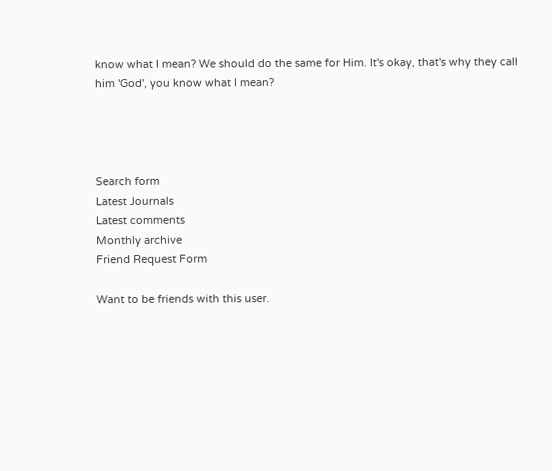know what I mean? We should do the same for Him. It's okay, that's why they call him 'God', you know what I mean?




Search form
Latest Journals
Latest comments
Monthly archive
Friend Request Form

Want to be friends with this user.